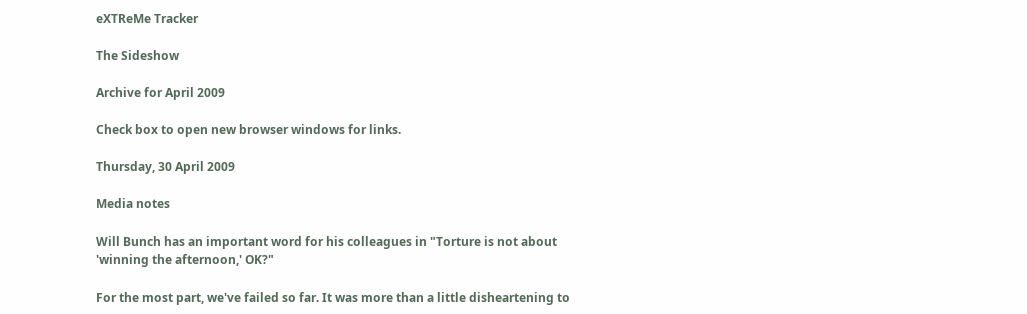eXTReMe Tracker

The Sideshow

Archive for April 2009

Check box to open new browser windows for links.

Thursday, 30 April 2009

Media notes

Will Bunch has an important word for his colleagues in "Torture is not about 'winning the afternoon,' OK?"

For the most part, we've failed so far. It was more than a little disheartening to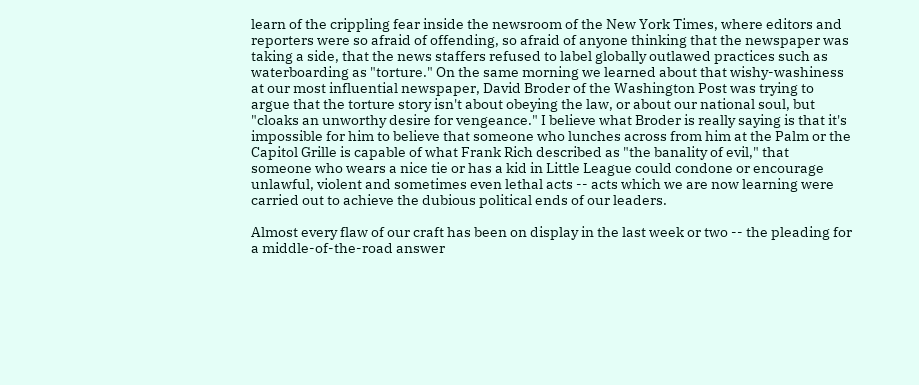learn of the crippling fear inside the newsroom of the New York Times, where editors and reporters were so afraid of offending, so afraid of anyone thinking that the newspaper was taking a side, that the news staffers refused to label globally outlawed practices such as waterboarding as "torture." On the same morning we learned about that wishy-washiness at our most influential newspaper, David Broder of the Washington Post was trying to argue that the torture story isn't about obeying the law, or about our national soul, but "cloaks an unworthy desire for vengeance." I believe what Broder is really saying is that it's impossible for him to believe that someone who lunches across from him at the Palm or the Capitol Grille is capable of what Frank Rich described as "the banality of evil," that someone who wears a nice tie or has a kid in Little League could condone or encourage unlawful, violent and sometimes even lethal acts -- acts which we are now learning were carried out to achieve the dubious political ends of our leaders.

Almost every flaw of our craft has been on display in the last week or two -- the pleading for a middle-of-the-road answer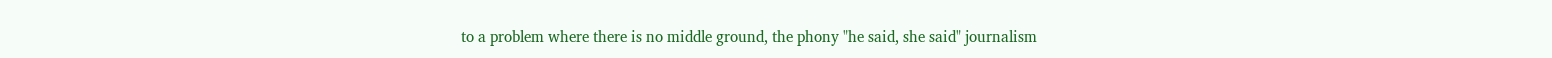to a problem where there is no middle ground, the phony "he said, she said" journalism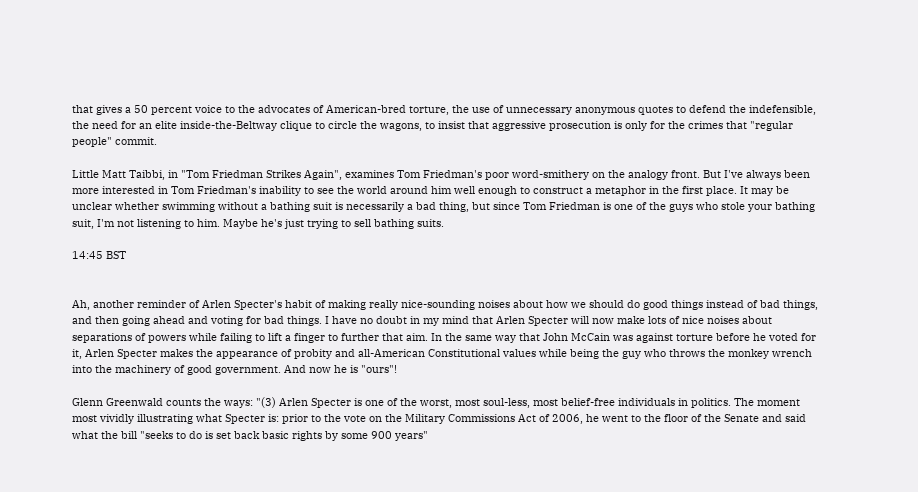that gives a 50 percent voice to the advocates of American-bred torture, the use of unnecessary anonymous quotes to defend the indefensible, the need for an elite inside-the-Beltway clique to circle the wagons, to insist that aggressive prosecution is only for the crimes that "regular people" commit.

Little Matt Taibbi, in "Tom Friedman Strikes Again", examines Tom Friedman's poor word-smithery on the analogy front. But I've always been more interested in Tom Friedman's inability to see the world around him well enough to construct a metaphor in the first place. It may be unclear whether swimming without a bathing suit is necessarily a bad thing, but since Tom Friedman is one of the guys who stole your bathing suit, I'm not listening to him. Maybe he's just trying to sell bathing suits.

14:45 BST


Ah, another reminder of Arlen Specter's habit of making really nice-sounding noises about how we should do good things instead of bad things, and then going ahead and voting for bad things. I have no doubt in my mind that Arlen Specter will now make lots of nice noises about separations of powers while failing to lift a finger to further that aim. In the same way that John McCain was against torture before he voted for it, Arlen Specter makes the appearance of probity and all-American Constitutional values while being the guy who throws the monkey wrench into the machinery of good government. And now he is "ours"!

Glenn Greenwald counts the ways: "(3) Arlen Specter is one of the worst, most soul-less, most belief-free individuals in politics. The moment most vividly illustrating what Specter is: prior to the vote on the Military Commissions Act of 2006, he went to the floor of the Senate and said what the bill "seeks to do is set back basic rights by some 900 years"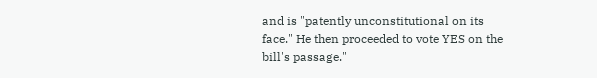and is "patently unconstitutional on its face." He then proceeded to vote YES on the bill's passage."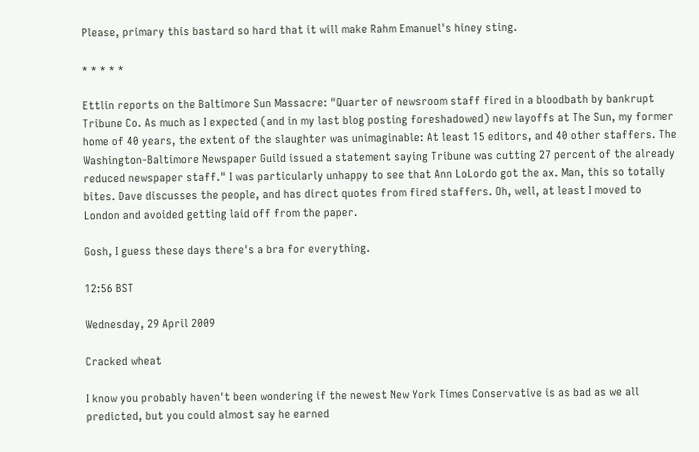Please, primary this bastard so hard that it will make Rahm Emanuel's hiney sting.

* * * * *

Ettlin reports on the Baltimore Sun Massacre: "Quarter of newsroom staff fired in a bloodbath by bankrupt Tribune Co. As much as I expected (and in my last blog posting foreshadowed) new layoffs at The Sun, my former home of 40 years, the extent of the slaughter was unimaginable: At least 15 editors, and 40 other staffers. The Washington-Baltimore Newspaper Guild issued a statement saying Tribune was cutting 27 percent of the already reduced newspaper staff." I was particularly unhappy to see that Ann LoLordo got the ax. Man, this so totally bites. Dave discusses the people, and has direct quotes from fired staffers. Oh, well, at least I moved to London and avoided getting laid off from the paper.

Gosh, I guess these days there's a bra for everything.

12:56 BST

Wednesday, 29 April 2009

Cracked wheat

I know you probably haven't been wondering if the newest New York Times Conservative is as bad as we all predicted, but you could almost say he earned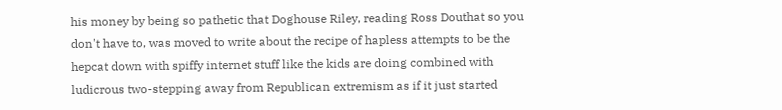his money by being so pathetic that Doghouse Riley, reading Ross Douthat so you don't have to, was moved to write about the recipe of hapless attempts to be the hepcat down with spiffy internet stuff like the kids are doing combined with ludicrous two-stepping away from Republican extremism as if it just started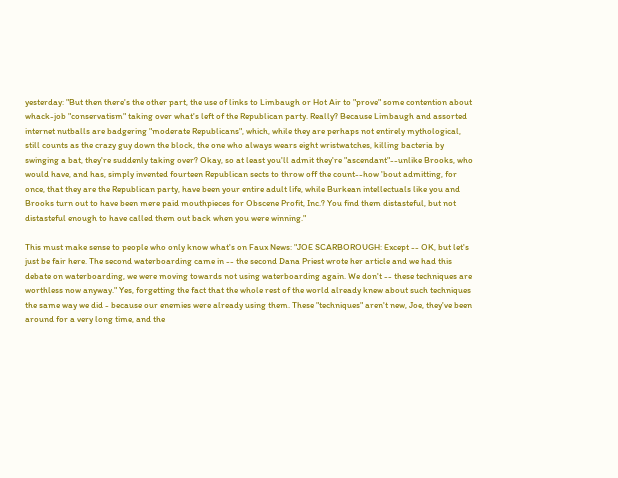yesterday: "But then there's the other part, the use of links to Limbaugh or Hot Air to "prove" some contention about whack-job "conservatism" taking over what's left of the Republican party. Really? Because Limbaugh and assorted internet nutballs are badgering "moderate Republicans", which, while they are perhaps not entirely mythological, still counts as the crazy guy down the block, the one who always wears eight wristwatches, killing bacteria by swinging a bat, they're suddenly taking over? Okay, so at least you'll admit they're "ascendant"--unlike Brooks, who would have, and has, simply invented fourteen Republican sects to throw off the count--how 'bout admitting, for once, that they are the Republican party, have been your entire adult life, while Burkean intellectuals like you and Brooks turn out to have been mere paid mouthpieces for Obscene Profit, Inc.? You find them distasteful, but not distasteful enough to have called them out back when you were winning."

This must make sense to people who only know what's on Faux News: "JOE SCARBOROUGH: Except -- OK, but let's just be fair here. The second waterboarding came in -- the second Dana Priest wrote her article and we had this debate on waterboarding, we were moving towards not using waterboarding again. We don't -- these techniques are worthless now anyway." Yes, forgetting the fact that the whole rest of the world already knew about such techniques the same way we did - because our enemies were already using them. These "techniques" aren't new, Joe, they've been around for a very long time, and the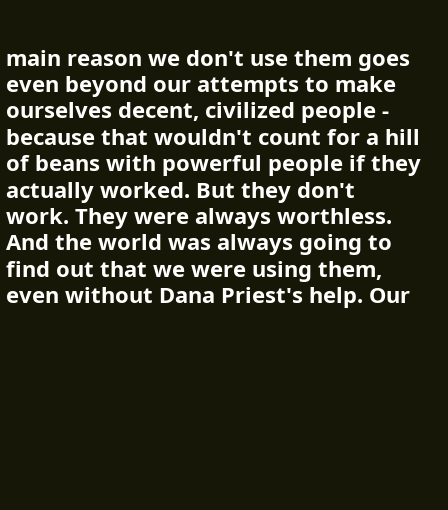main reason we don't use them goes even beyond our attempts to make ourselves decent, civilized people - because that wouldn't count for a hill of beans with powerful people if they actually worked. But they don't work. They were always worthless. And the world was always going to find out that we were using them, even without Dana Priest's help. Our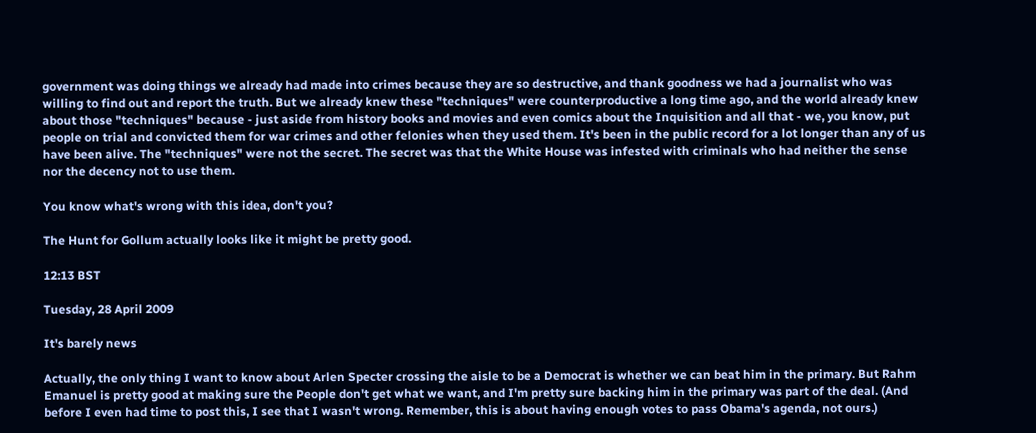government was doing things we already had made into crimes because they are so destructive, and thank goodness we had a journalist who was willing to find out and report the truth. But we already knew these "techniques" were counterproductive a long time ago, and the world already knew about those "techniques" because - just aside from history books and movies and even comics about the Inquisition and all that - we, you know, put people on trial and convicted them for war crimes and other felonies when they used them. It's been in the public record for a lot longer than any of us have been alive. The "techniques" were not the secret. The secret was that the White House was infested with criminals who had neither the sense nor the decency not to use them.

You know what's wrong with this idea, don't you?

The Hunt for Gollum actually looks like it might be pretty good.

12:13 BST

Tuesday, 28 April 2009

It's barely news

Actually, the only thing I want to know about Arlen Specter crossing the aisle to be a Democrat is whether we can beat him in the primary. But Rahm Emanuel is pretty good at making sure the People don't get what we want, and I'm pretty sure backing him in the primary was part of the deal. (And before I even had time to post this, I see that I wasn't wrong. Remember, this is about having enough votes to pass Obama's agenda, not ours.)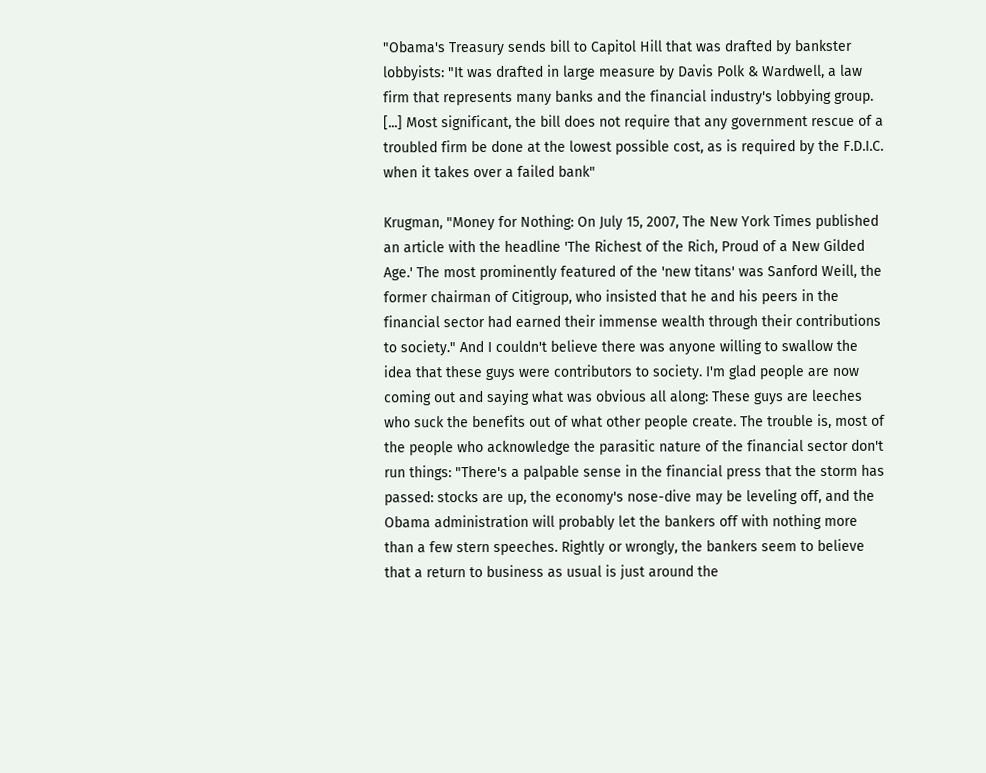"Obama's Treasury sends bill to Capitol Hill that was drafted by bankster lobbyists: "It was drafted in large measure by Davis Polk & Wardwell, a law firm that represents many banks and the financial industry's lobbying group. [...] Most significant, the bill does not require that any government rescue of a troubled firm be done at the lowest possible cost, as is required by the F.D.I.C. when it takes over a failed bank"

Krugman, "Money for Nothing: On July 15, 2007, The New York Times published an article with the headline 'The Richest of the Rich, Proud of a New Gilded Age.' The most prominently featured of the 'new titans' was Sanford Weill, the former chairman of Citigroup, who insisted that he and his peers in the financial sector had earned their immense wealth through their contributions to society." And I couldn't believe there was anyone willing to swallow the idea that these guys were contributors to society. I'm glad people are now coming out and saying what was obvious all along: These guys are leeches who suck the benefits out of what other people create. The trouble is, most of the people who acknowledge the parasitic nature of the financial sector don't run things: "There's a palpable sense in the financial press that the storm has passed: stocks are up, the economy's nose-dive may be leveling off, and the Obama administration will probably let the bankers off with nothing more than a few stern speeches. Rightly or wrongly, the bankers seem to believe that a return to business as usual is just around the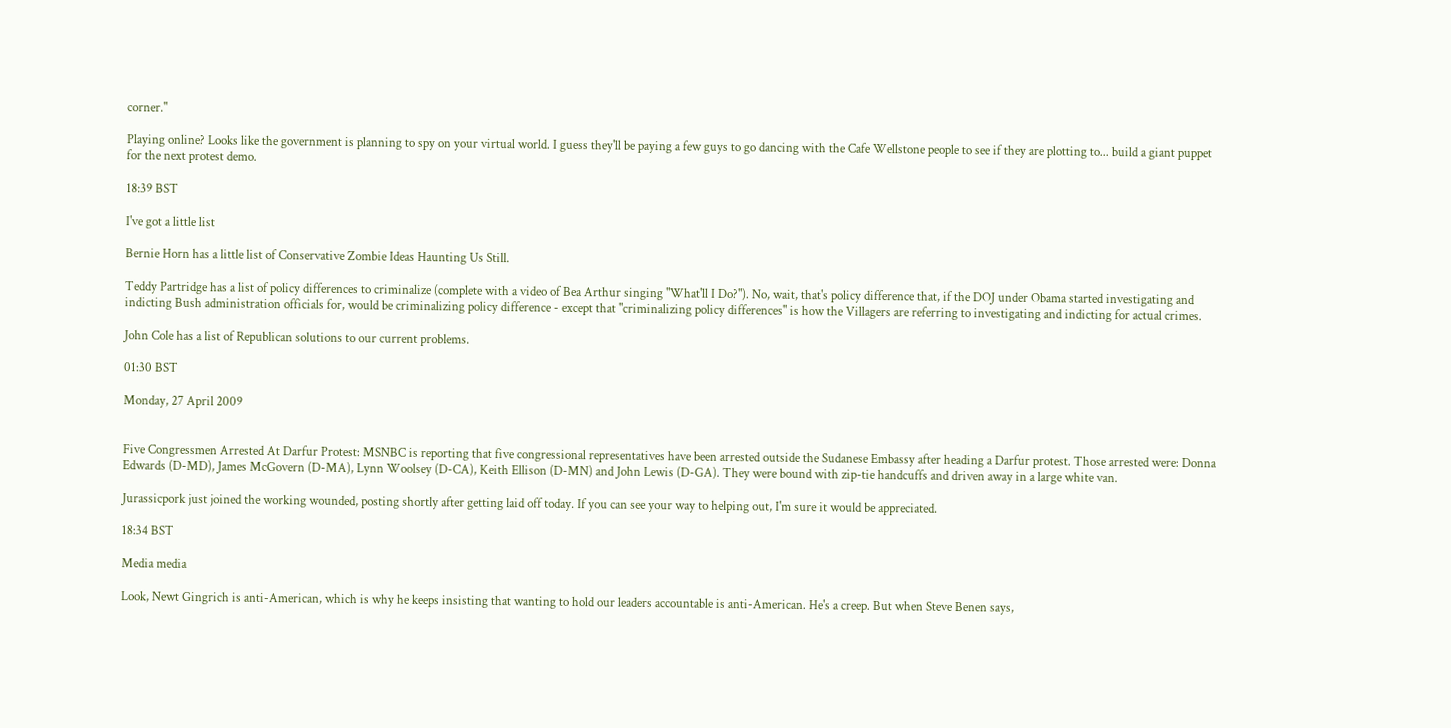corner."

Playing online? Looks like the government is planning to spy on your virtual world. I guess they'll be paying a few guys to go dancing with the Cafe Wellstone people to see if they are plotting to... build a giant puppet for the next protest demo.

18:39 BST

I've got a little list

Bernie Horn has a little list of Conservative Zombie Ideas Haunting Us Still.

Teddy Partridge has a list of policy differences to criminalize (complete with a video of Bea Arthur singing "What'll I Do?"). No, wait, that's policy difference that, if the DOJ under Obama started investigating and indicting Bush administration officials for, would be criminalizing policy difference - except that "criminalizing policy differences" is how the Villagers are referring to investigating and indicting for actual crimes.

John Cole has a list of Republican solutions to our current problems.

01:30 BST

Monday, 27 April 2009


Five Congressmen Arrested At Darfur Protest: MSNBC is reporting that five congressional representatives have been arrested outside the Sudanese Embassy after heading a Darfur protest. Those arrested were: Donna Edwards (D-MD), James McGovern (D-MA), Lynn Woolsey (D-CA), Keith Ellison (D-MN) and John Lewis (D-GA). They were bound with zip-tie handcuffs and driven away in a large white van.

Jurassicpork just joined the working wounded, posting shortly after getting laid off today. If you can see your way to helping out, I'm sure it would be appreciated.

18:34 BST

Media media

Look, Newt Gingrich is anti-American, which is why he keeps insisting that wanting to hold our leaders accountable is anti-American. He's a creep. But when Steve Benen says,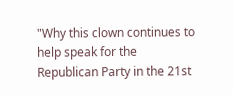"Why this clown continues to help speak for the Republican Party in the 21st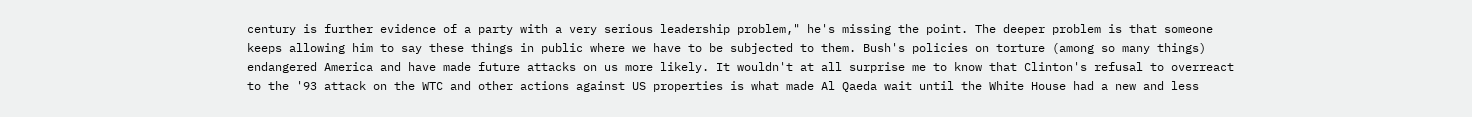century is further evidence of a party with a very serious leadership problem," he's missing the point. The deeper problem is that someone keeps allowing him to say these things in public where we have to be subjected to them. Bush's policies on torture (among so many things) endangered America and have made future attacks on us more likely. It wouldn't at all surprise me to know that Clinton's refusal to overreact to the '93 attack on the WTC and other actions against US properties is what made Al Qaeda wait until the White House had a new and less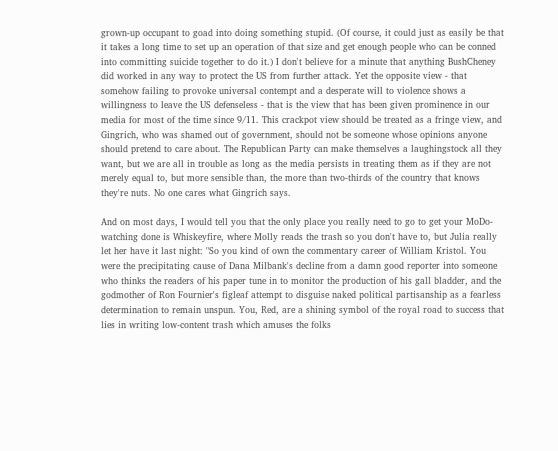grown-up occupant to goad into doing something stupid. (Of course, it could just as easily be that it takes a long time to set up an operation of that size and get enough people who can be conned into committing suicide together to do it.) I don't believe for a minute that anything BushCheney did worked in any way to protect the US from further attack. Yet the opposite view - that somehow failing to provoke universal contempt and a desperate will to violence shows a willingness to leave the US defenseless - that is the view that has been given prominence in our media for most of the time since 9/11. This crackpot view should be treated as a fringe view, and Gingrich, who was shamed out of government, should not be someone whose opinions anyone should pretend to care about. The Republican Party can make themselves a laughingstock all they want, but we are all in trouble as long as the media persists in treating them as if they are not merely equal to, but more sensible than, the more than two-thirds of the country that knows they're nuts. No one cares what Gingrich says.

And on most days, I would tell you that the only place you really need to go to get your MoDo-watching done is Whiskeyfire, where Molly reads the trash so you don't have to, but Julia really let her have it last night: "So you kind of own the commentary career of William Kristol. You were the precipitating cause of Dana Milbank's decline from a damn good reporter into someone who thinks the readers of his paper tune in to monitor the production of his gall bladder, and the godmother of Ron Fournier's figleaf attempt to disguise naked political partisanship as a fearless determination to remain unspun. You, Red, are a shining symbol of the royal road to success that lies in writing low-content trash which amuses the folks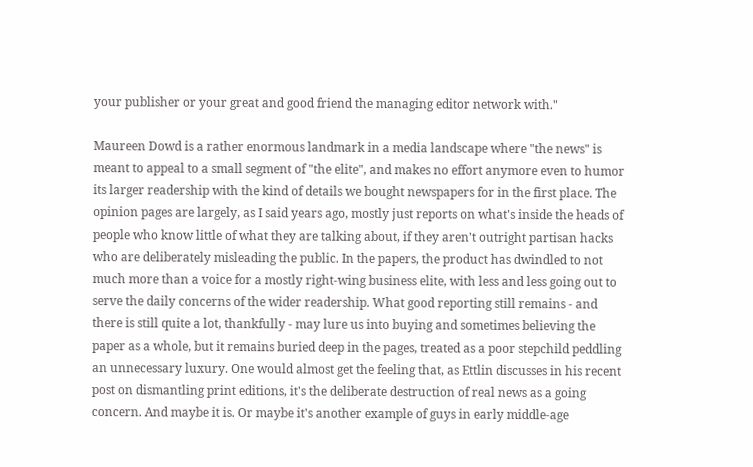your publisher or your great and good friend the managing editor network with."

Maureen Dowd is a rather enormous landmark in a media landscape where "the news" is meant to appeal to a small segment of "the elite", and makes no effort anymore even to humor its larger readership with the kind of details we bought newspapers for in the first place. The opinion pages are largely, as I said years ago, mostly just reports on what's inside the heads of people who know little of what they are talking about, if they aren't outright partisan hacks who are deliberately misleading the public. In the papers, the product has dwindled to not much more than a voice for a mostly right-wing business elite, with less and less going out to serve the daily concerns of the wider readership. What good reporting still remains - and there is still quite a lot, thankfully - may lure us into buying and sometimes believing the paper as a whole, but it remains buried deep in the pages, treated as a poor stepchild peddling an unnecessary luxury. One would almost get the feeling that, as Ettlin discusses in his recent post on dismantling print editions, it's the deliberate destruction of real news as a going concern. And maybe it is. Or maybe it's another example of guys in early middle-age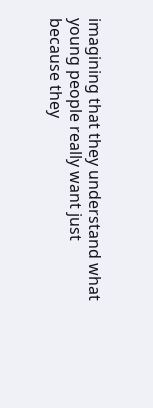imagining that they understand what young people really want just because they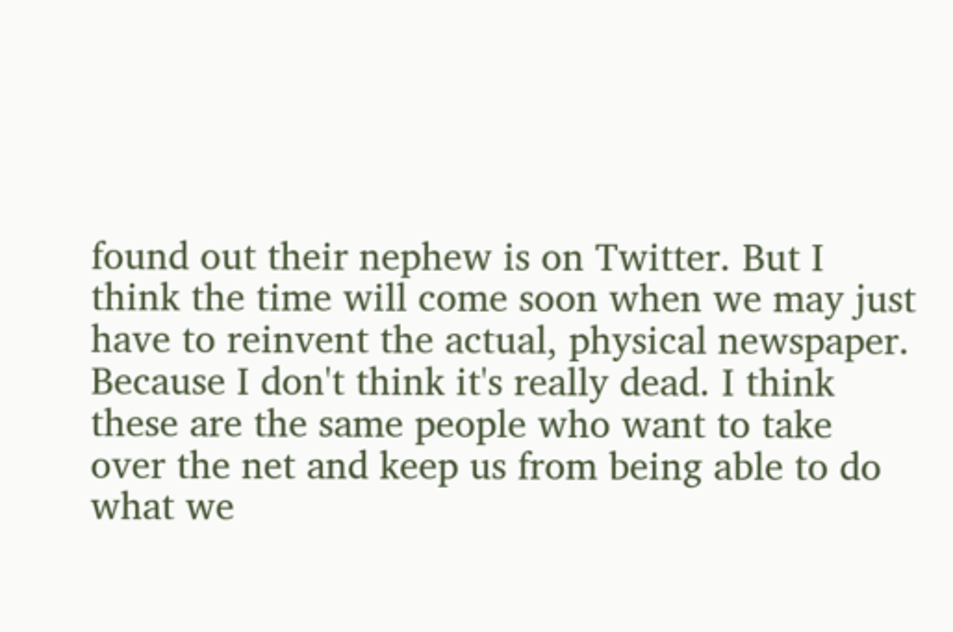found out their nephew is on Twitter. But I think the time will come soon when we may just have to reinvent the actual, physical newspaper. Because I don't think it's really dead. I think these are the same people who want to take over the net and keep us from being able to do what we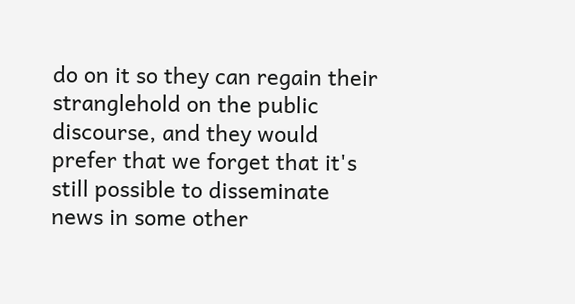do on it so they can regain their stranglehold on the public discourse, and they would prefer that we forget that it's still possible to disseminate news in some other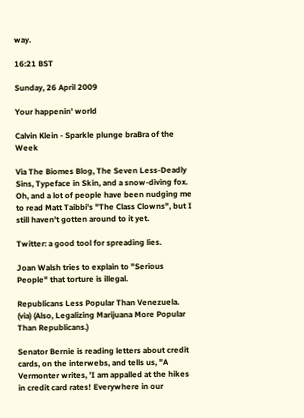way.

16:21 BST

Sunday, 26 April 2009

Your happenin' world

Calvin Klein - Sparkle plunge braBra of the Week

Via The Biomes Blog, The Seven Less-Deadly Sins, Typeface in Skin, and a snow-diving fox. Oh, and a lot of people have been nudging me to read Matt Taibbi's "The Class Clowns", but I still haven't gotten around to it yet.

Twitter: a good tool for spreading lies.

Joan Walsh tries to explain to "Serious People" that torture is illegal.

Republicans Less Popular Than Venezuela. (via) (Also, Legalizing Marijuana More Popular Than Republicans.)

Senator Bernie is reading letters about credit cards, on the interwebs, and tells us, "A Vermonter writes, 'I am appalled at the hikes in credit card rates! Everywhere in our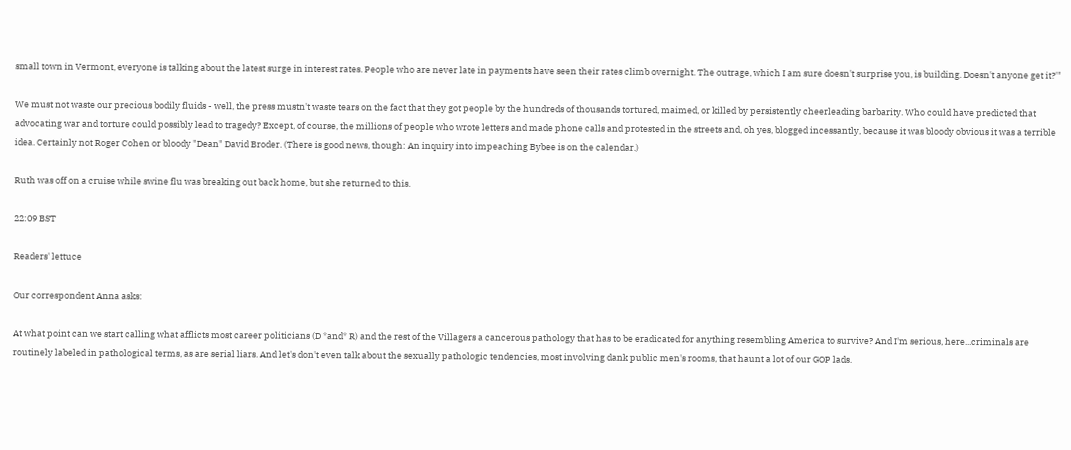small town in Vermont, everyone is talking about the latest surge in interest rates. People who are never late in payments have seen their rates climb overnight. The outrage, which I am sure doesn't surprise you, is building. Doesn't anyone get it?'"

We must not waste our precious bodily fluids - well, the press mustn't waste tears on the fact that they got people by the hundreds of thousands tortured, maimed, or killed by persistently cheerleading barbarity. Who could have predicted that advocating war and torture could possibly lead to tragedy? Except, of course, the millions of people who wrote letters and made phone calls and protested in the streets and, oh yes, blogged incessantly, because it was bloody obvious it was a terrible idea. Certainly not Roger Cohen or bloody "Dean" David Broder. (There is good news, though: An inquiry into impeaching Bybee is on the calendar.)

Ruth was off on a cruise while swine flu was breaking out back home, but she returned to this.

22:09 BST

Readers' lettuce

Our correspondent Anna asks:

At what point can we start calling what afflicts most career politicians (D *and* R) and the rest of the Villagers a cancerous pathology that has to be eradicated for anything resembling America to survive? And I'm serious, here...criminals are routinely labeled in pathological terms, as are serial liars. And let's don't even talk about the sexually pathologic tendencies, most involving dank public men's rooms, that haunt a lot of our GOP lads.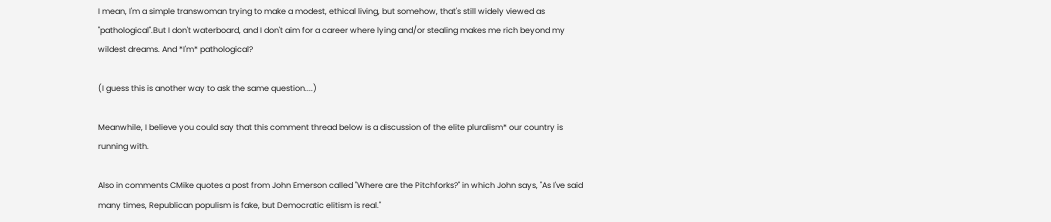I mean, I'm a simple transwoman trying to make a modest, ethical living, but somehow, that's still widely viewed as "pathological".But I don't waterboard, and I don't aim for a career where lying and/or stealing makes me rich beyond my wildest dreams. And *I'm* pathological?

(I guess this is another way to ask the same question....)

Meanwhile, I believe you could say that this comment thread below is a discussion of the elite pluralism* our country is running with.

Also in comments CMike quotes a post from John Emerson called "Where are the Pitchforks?" in which John says, "As I've said many times, Republican populism is fake, but Democratic elitism is real."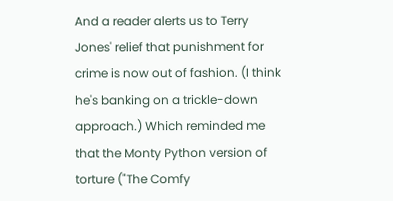And a reader alerts us to Terry Jones' relief that punishment for crime is now out of fashion. (I think he's banking on a trickle-down approach.) Which reminded me that the Monty Python version of torture ("The Comfy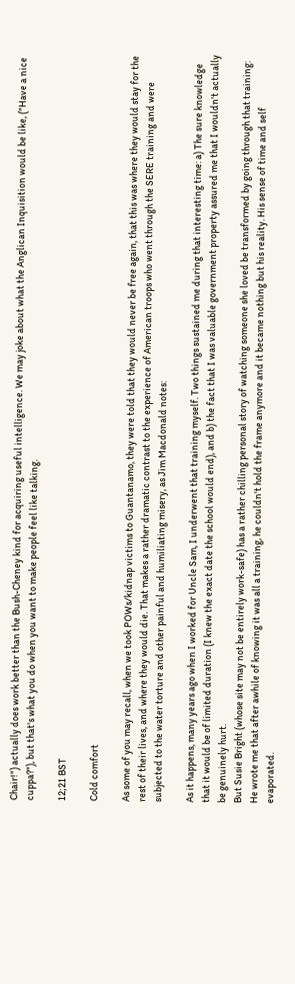Chair!") actually does work better than the Bush-Cheney kind for acquiring useful intelligence. We may joke about what the Anglican Inquisition would be like, ("Have a nice cuppa?"), but that's what you do when you want to make people feel like talking.

12;21 BST

Cold comfort

As some of you may recall, when we took POWs/kidnap victims to Guantanamo, they were told that they would never be free again, that this was where they would stay for the rest of their lives, and where they would die. That makes a rather dramatic contrast to the experience of American troops who went through the SERE training and were subjected to the water torture and other painful and humiliating misery, as Jim Macdonald notes:

As it happens, many years ago when I worked for Uncle Sam, I underwent that training myself. Two things sustained me during that interesting time: a) The sure knowledge that it would be of limited duration (I knew the exact date the school would end), and b) the fact that I was valuable government property assured me that I wouldn't actually be genuinely hurt.
But Susie Bright (whose site may not be entirely work-safe) has a rather chilling personal story of watching someone she loved be transformed by going through that training:
He wrote me that after awhile of knowing it was all a training, he couldn't hold the frame anymore and it became nothing but his reality. His sense of time and self evaporated.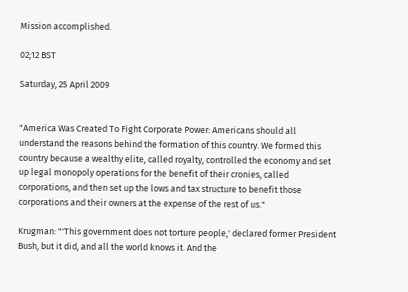Mission accomplished.

02;12 BST

Saturday, 25 April 2009


"America Was Created To Fight Corporate Power: Americans should all understand the reasons behind the formation of this country. We formed this country because a wealthy elite, called royalty, controlled the economy and set up legal monopoly operations for the benefit of their cronies, called corporations, and then set up the lows and tax structure to benefit those corporations and their owners at the expense of the rest of us."

Krugman: "'This government does not torture people,' declared former President Bush, but it did, and all the world knows it. And the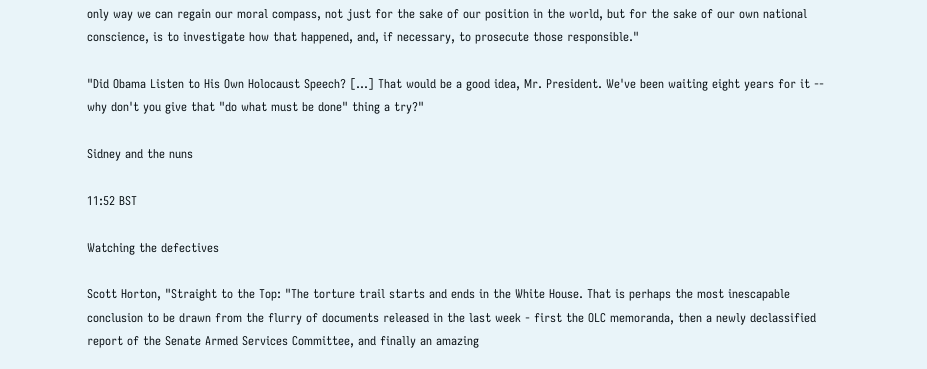only way we can regain our moral compass, not just for the sake of our position in the world, but for the sake of our own national conscience, is to investigate how that happened, and, if necessary, to prosecute those responsible."

"Did Obama Listen to His Own Holocaust Speech? [...] That would be a good idea, Mr. President. We've been waiting eight years for it -- why don't you give that "do what must be done" thing a try?"

Sidney and the nuns

11:52 BST

Watching the defectives

Scott Horton, "Straight to the Top: "The torture trail starts and ends in the White House. That is perhaps the most inescapable conclusion to be drawn from the flurry of documents released in the last week - first the OLC memoranda, then a newly declassified report of the Senate Armed Services Committee, and finally an amazing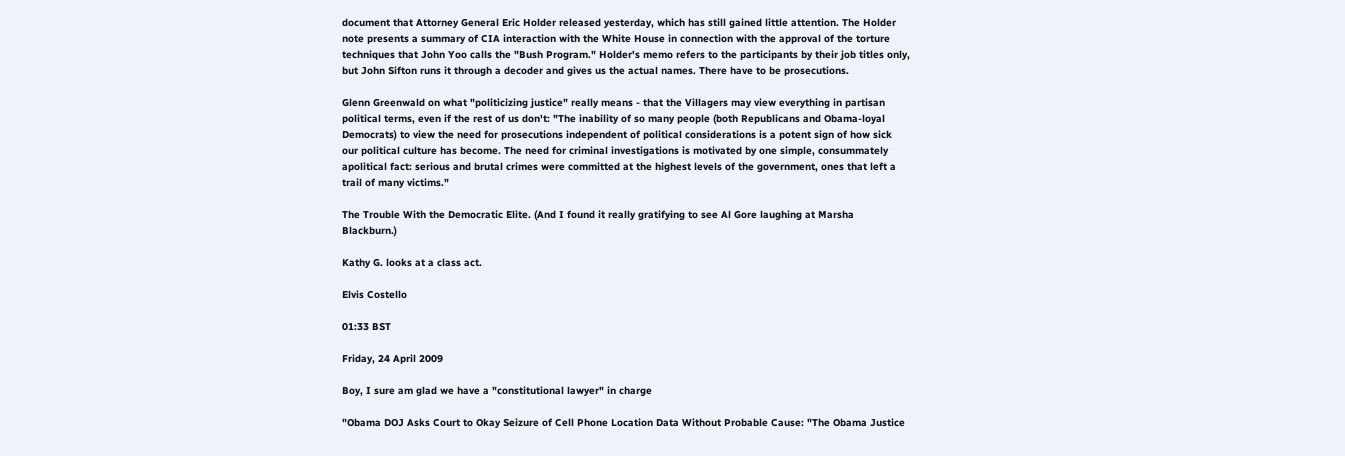document that Attorney General Eric Holder released yesterday, which has still gained little attention. The Holder note presents a summary of CIA interaction with the White House in connection with the approval of the torture techniques that John Yoo calls the "Bush Program." Holder's memo refers to the participants by their job titles only, but John Sifton runs it through a decoder and gives us the actual names. There have to be prosecutions.

Glenn Greenwald on what "politicizing justice" really means - that the Villagers may view everything in partisan political terms, even if the rest of us don't: "The inability of so many people (both Republicans and Obama-loyal Democrats) to view the need for prosecutions independent of political considerations is a potent sign of how sick our political culture has become. The need for criminal investigations is motivated by one simple, consummately apolitical fact: serious and brutal crimes were committed at the highest levels of the government, ones that left a trail of many victims."

The Trouble With the Democratic Elite. (And I found it really gratifying to see Al Gore laughing at Marsha Blackburn.)

Kathy G. looks at a class act.

Elvis Costello

01:33 BST

Friday, 24 April 2009

Boy, I sure am glad we have a "constitutional lawyer" in charge

"Obama DOJ Asks Court to Okay Seizure of Cell Phone Location Data Without Probable Cause: "The Obama Justice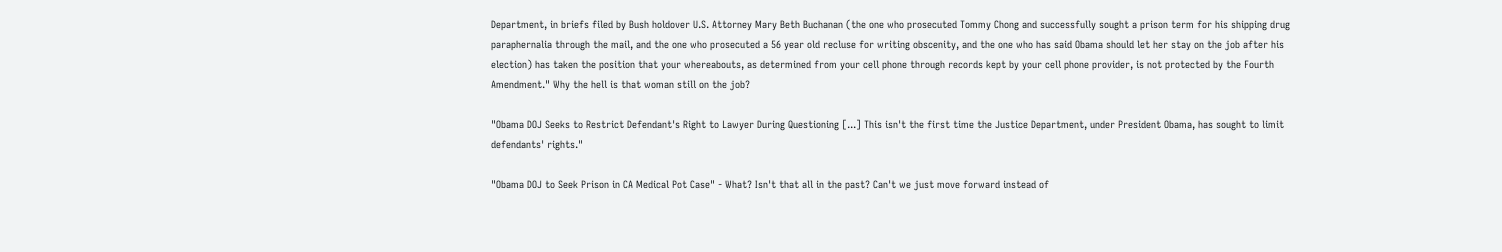Department, in briefs filed by Bush holdover U.S. Attorney Mary Beth Buchanan (the one who prosecuted Tommy Chong and successfully sought a prison term for his shipping drug paraphernalia through the mail, and the one who prosecuted a 56 year old recluse for writing obscenity, and the one who has said Obama should let her stay on the job after his election) has taken the position that your whereabouts, as determined from your cell phone through records kept by your cell phone provider, is not protected by the Fourth Amendment." Why the hell is that woman still on the job?

"Obama DOJ Seeks to Restrict Defendant's Right to Lawyer During Questioning [...] This isn't the first time the Justice Department, under President Obama, has sought to limit defendants' rights."

"Obama DOJ to Seek Prison in CA Medical Pot Case" - What? Isn't that all in the past? Can't we just move forward instead of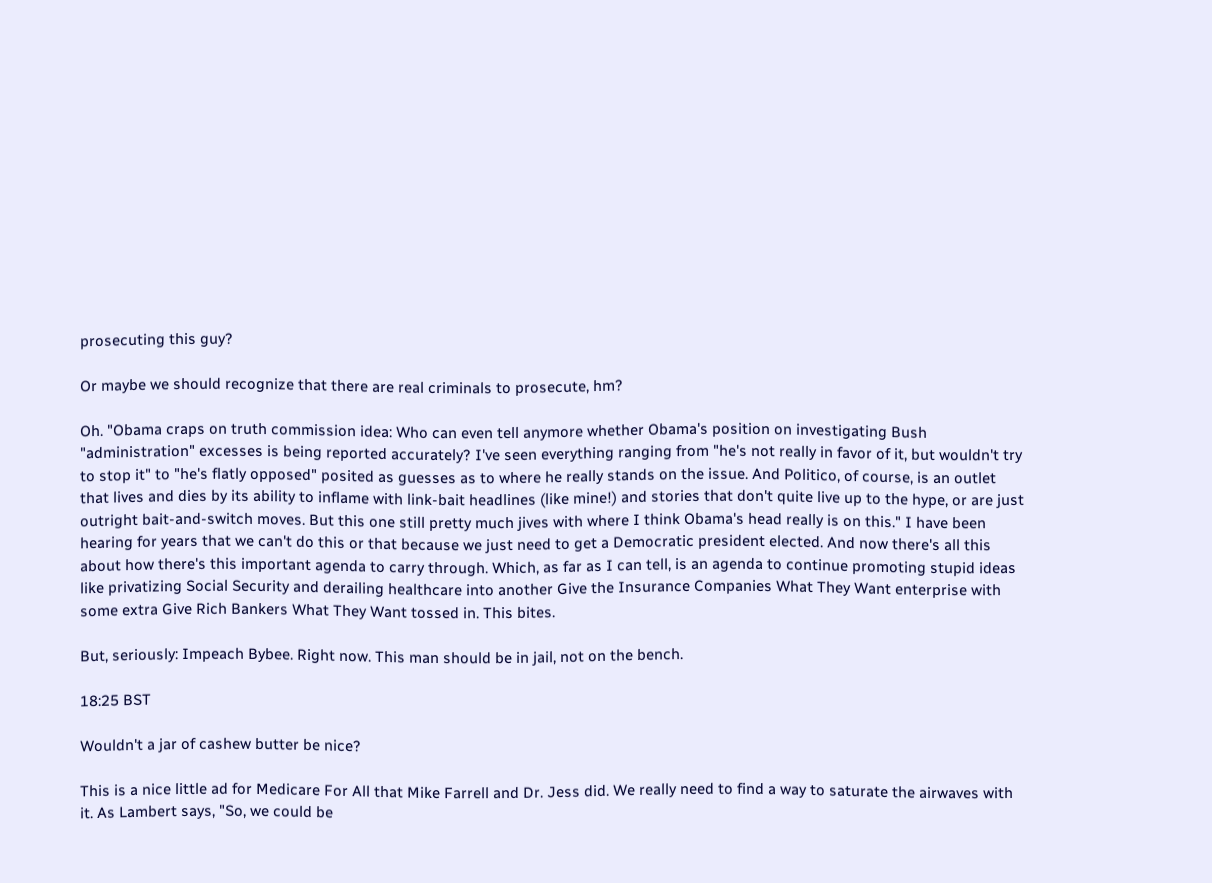prosecuting this guy?

Or maybe we should recognize that there are real criminals to prosecute, hm?

Oh. "Obama craps on truth commission idea: Who can even tell anymore whether Obama's position on investigating Bush "administration" excesses is being reported accurately? I've seen everything ranging from "he's not really in favor of it, but wouldn't try to stop it" to "he's flatly opposed" posited as guesses as to where he really stands on the issue. And Politico, of course, is an outlet that lives and dies by its ability to inflame with link-bait headlines (like mine!) and stories that don't quite live up to the hype, or are just outright bait-and-switch moves. But this one still pretty much jives with where I think Obama's head really is on this." I have been hearing for years that we can't do this or that because we just need to get a Democratic president elected. And now there's all this about how there's this important agenda to carry through. Which, as far as I can tell, is an agenda to continue promoting stupid ideas like privatizing Social Security and derailing healthcare into another Give the Insurance Companies What They Want enterprise with some extra Give Rich Bankers What They Want tossed in. This bites.

But, seriously: Impeach Bybee. Right now. This man should be in jail, not on the bench.

18:25 BST

Wouldn't a jar of cashew butter be nice?

This is a nice little ad for Medicare For All that Mike Farrell and Dr. Jess did. We really need to find a way to saturate the airwaves with it. As Lambert says, "So, we could be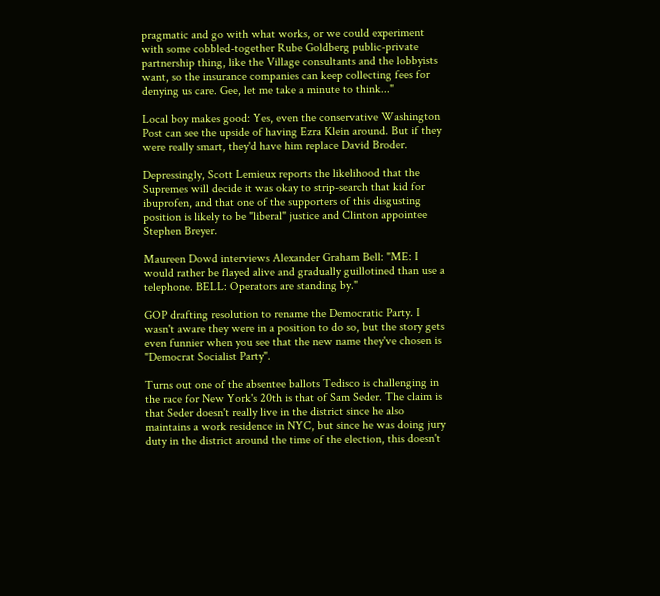pragmatic and go with what works, or we could experiment with some cobbled-together Rube Goldberg public-private partnership thing, like the Village consultants and the lobbyists want, so the insurance companies can keep collecting fees for denying us care. Gee, let me take a minute to think..."

Local boy makes good: Yes, even the conservative Washington Post can see the upside of having Ezra Klein around. But if they were really smart, they'd have him replace David Broder.

Depressingly, Scott Lemieux reports the likelihood that the Supremes will decide it was okay to strip-search that kid for ibuprofen, and that one of the supporters of this disgusting position is likely to be "liberal" justice and Clinton appointee Stephen Breyer.

Maureen Dowd interviews Alexander Graham Bell: "ME: I would rather be flayed alive and gradually guillotined than use a telephone. BELL: Operators are standing by."

GOP drafting resolution to rename the Democratic Party. I wasn't aware they were in a position to do so, but the story gets even funnier when you see that the new name they've chosen is "Democrat Socialist Party".

Turns out one of the absentee ballots Tedisco is challenging in the race for New York's 20th is that of Sam Seder. The claim is that Seder doesn't really live in the district since he also maintains a work residence in NYC, but since he was doing jury duty in the district around the time of the election, this doesn't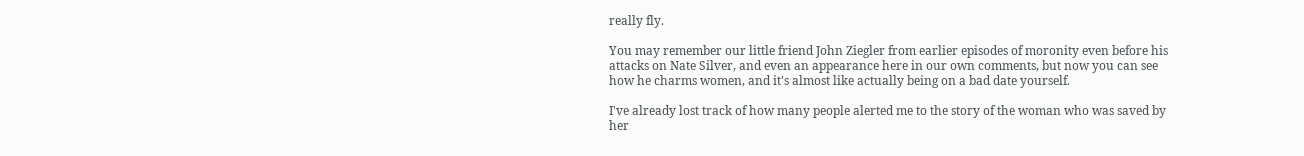really fly.

You may remember our little friend John Ziegler from earlier episodes of moronity even before his attacks on Nate Silver, and even an appearance here in our own comments, but now you can see how he charms women, and it's almost like actually being on a bad date yourself.

I've already lost track of how many people alerted me to the story of the woman who was saved by her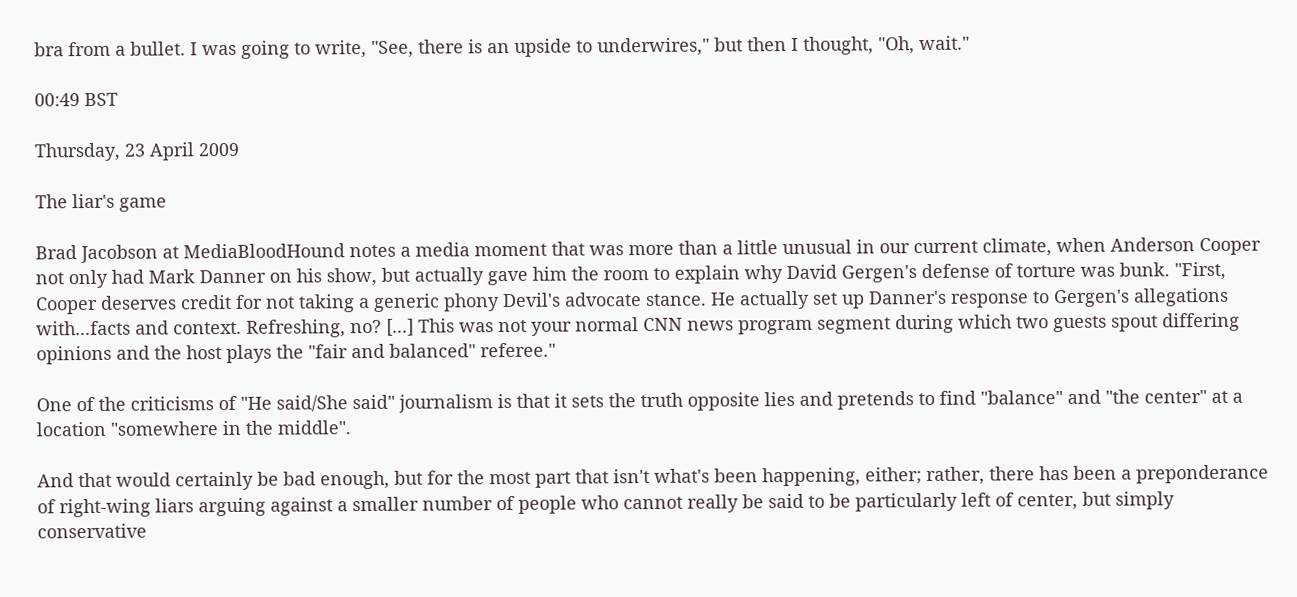bra from a bullet. I was going to write, "See, there is an upside to underwires," but then I thought, "Oh, wait."

00:49 BST

Thursday, 23 April 2009

The liar's game

Brad Jacobson at MediaBloodHound notes a media moment that was more than a little unusual in our current climate, when Anderson Cooper not only had Mark Danner on his show, but actually gave him the room to explain why David Gergen's defense of torture was bunk. "First, Cooper deserves credit for not taking a generic phony Devil's advocate stance. He actually set up Danner's response to Gergen's allegations with...facts and context. Refreshing, no? [...] This was not your normal CNN news program segment during which two guests spout differing opinions and the host plays the "fair and balanced" referee."

One of the criticisms of "He said/She said" journalism is that it sets the truth opposite lies and pretends to find "balance" and "the center" at a location "somewhere in the middle".

And that would certainly be bad enough, but for the most part that isn't what's been happening, either; rather, there has been a preponderance of right-wing liars arguing against a smaller number of people who cannot really be said to be particularly left of center, but simply conservative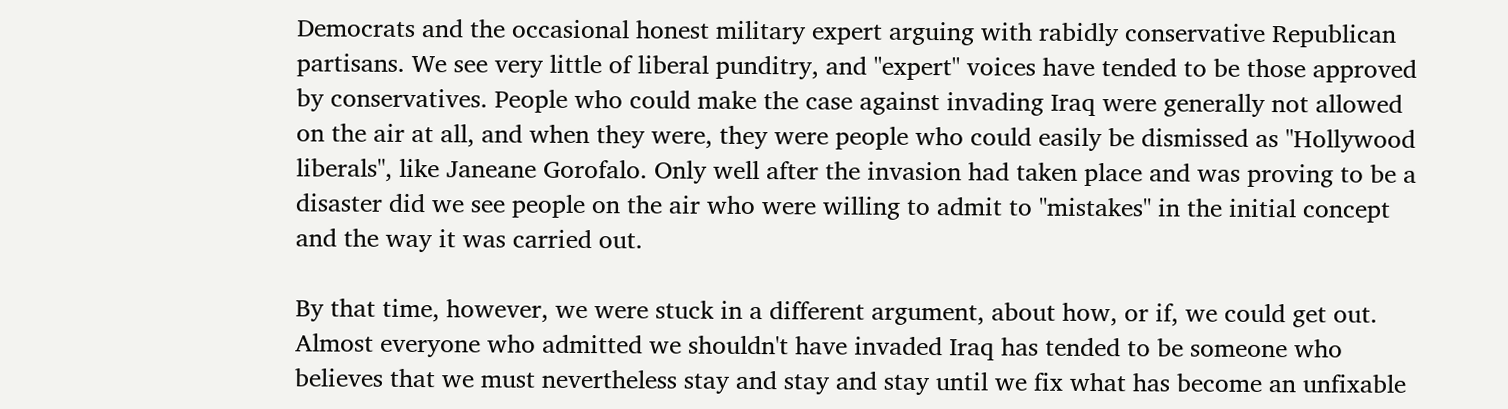Democrats and the occasional honest military expert arguing with rabidly conservative Republican partisans. We see very little of liberal punditry, and "expert" voices have tended to be those approved by conservatives. People who could make the case against invading Iraq were generally not allowed on the air at all, and when they were, they were people who could easily be dismissed as "Hollywood liberals", like Janeane Gorofalo. Only well after the invasion had taken place and was proving to be a disaster did we see people on the air who were willing to admit to "mistakes" in the initial concept and the way it was carried out.

By that time, however, we were stuck in a different argument, about how, or if, we could get out. Almost everyone who admitted we shouldn't have invaded Iraq has tended to be someone who believes that we must nevertheless stay and stay and stay until we fix what has become an unfixable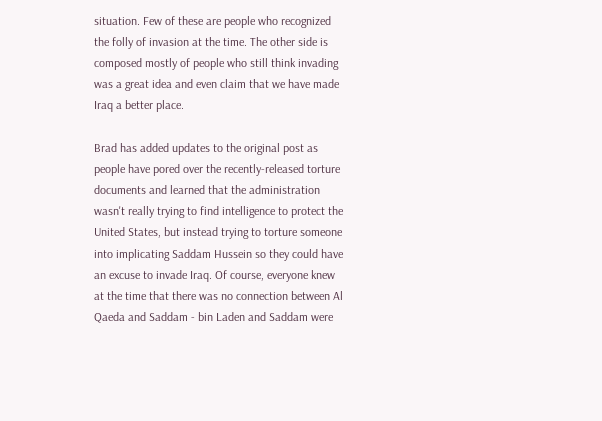situation. Few of these are people who recognized the folly of invasion at the time. The other side is composed mostly of people who still think invading was a great idea and even claim that we have made Iraq a better place.

Brad has added updates to the original post as people have pored over the recently-released torture documents and learned that the administration wasn't really trying to find intelligence to protect the United States, but instead trying to torture someone into implicating Saddam Hussein so they could have an excuse to invade Iraq. Of course, everyone knew at the time that there was no connection between Al Qaeda and Saddam - bin Laden and Saddam were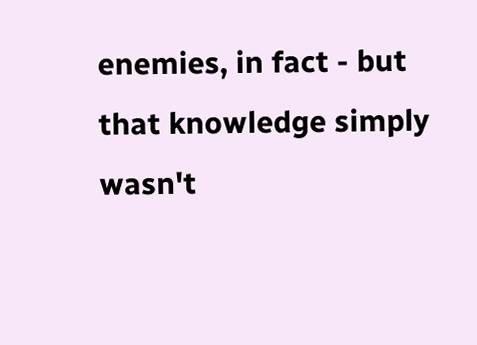enemies, in fact - but that knowledge simply wasn't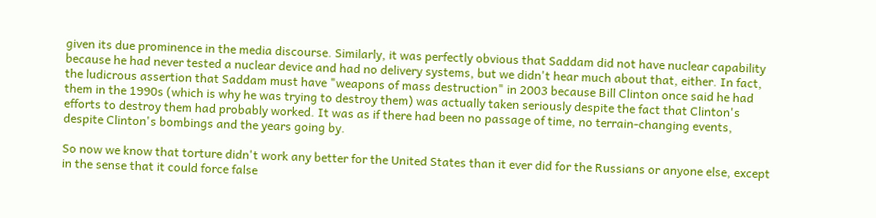given its due prominence in the media discourse. Similarly, it was perfectly obvious that Saddam did not have nuclear capability because he had never tested a nuclear device and had no delivery systems, but we didn't hear much about that, either. In fact, the ludicrous assertion that Saddam must have "weapons of mass destruction" in 2003 because Bill Clinton once said he had them in the 1990s (which is why he was trying to destroy them) was actually taken seriously despite the fact that Clinton's efforts to destroy them had probably worked. It was as if there had been no passage of time, no terrain-changing events, despite Clinton's bombings and the years going by.

So now we know that torture didn't work any better for the United States than it ever did for the Russians or anyone else, except in the sense that it could force false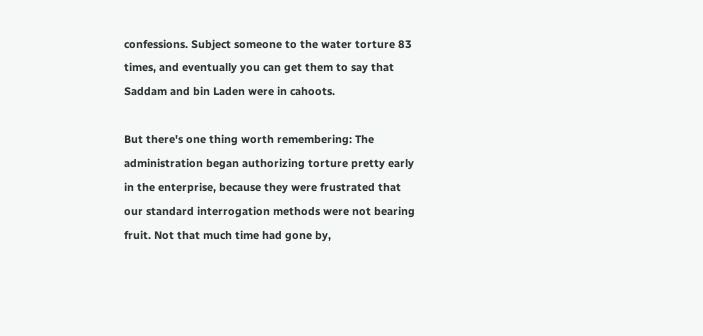confessions. Subject someone to the water torture 83 times, and eventually you can get them to say that Saddam and bin Laden were in cahoots.

But there's one thing worth remembering: The administration began authorizing torture pretty early in the enterprise, because they were frustrated that our standard interrogation methods were not bearing fruit. Not that much time had gone by,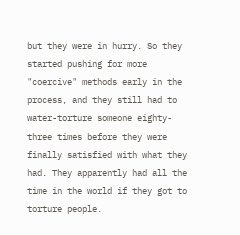but they were in hurry. So they started pushing for more "coercive" methods early in the process, and they still had to water-torture someone eighty-three times before they were finally satisfied with what they had. They apparently had all the time in the world if they got to torture people.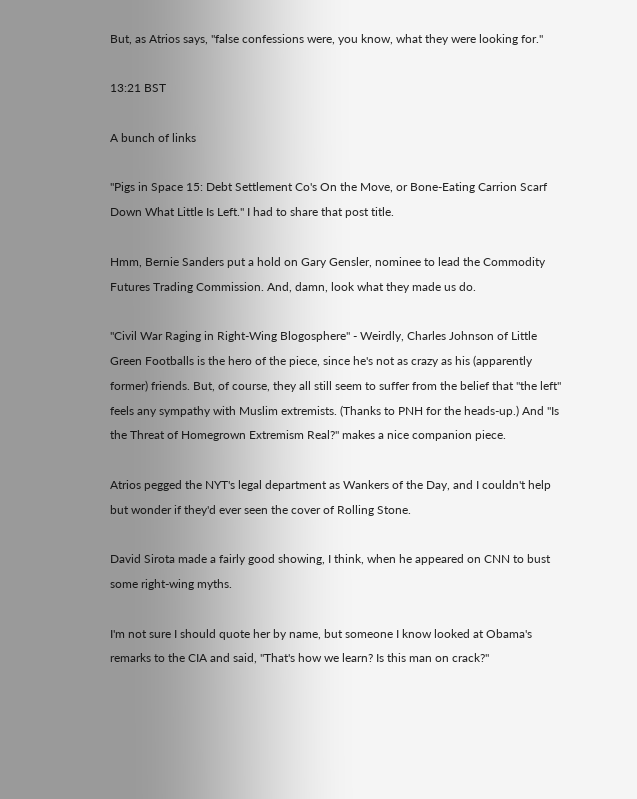But, as Atrios says, "false confessions were, you know, what they were looking for."

13:21 BST

A bunch of links

"Pigs in Space 15: Debt Settlement Co's On the Move, or Bone-Eating Carrion Scarf Down What Little Is Left." I had to share that post title.

Hmm, Bernie Sanders put a hold on Gary Gensler, nominee to lead the Commodity Futures Trading Commission. And, damn, look what they made us do.

"Civil War Raging in Right-Wing Blogosphere" - Weirdly, Charles Johnson of Little Green Footballs is the hero of the piece, since he's not as crazy as his (apparently former) friends. But, of course, they all still seem to suffer from the belief that "the left" feels any sympathy with Muslim extremists. (Thanks to PNH for the heads-up.) And "Is the Threat of Homegrown Extremism Real?" makes a nice companion piece.

Atrios pegged the NYT's legal department as Wankers of the Day, and I couldn't help but wonder if they'd ever seen the cover of Rolling Stone.

David Sirota made a fairly good showing, I think, when he appeared on CNN to bust some right-wing myths.

I'm not sure I should quote her by name, but someone I know looked at Obama's remarks to the CIA and said, "That's how we learn? Is this man on crack?"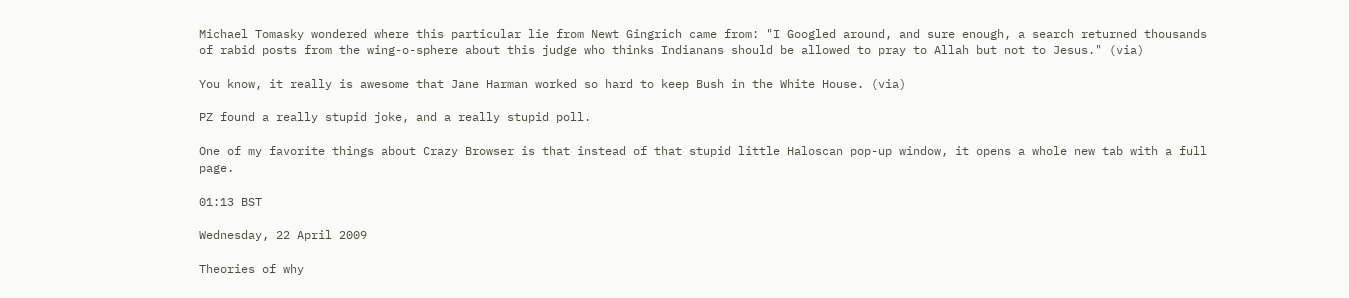Michael Tomasky wondered where this particular lie from Newt Gingrich came from: "I Googled around, and sure enough, a search returned thousands of rabid posts from the wing-o-sphere about this judge who thinks Indianans should be allowed to pray to Allah but not to Jesus." (via)

You know, it really is awesome that Jane Harman worked so hard to keep Bush in the White House. (via)

PZ found a really stupid joke, and a really stupid poll.

One of my favorite things about Crazy Browser is that instead of that stupid little Haloscan pop-up window, it opens a whole new tab with a full page.

01:13 BST

Wednesday, 22 April 2009

Theories of why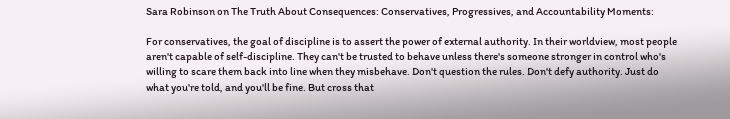Sara Robinson on The Truth About Consequences: Conservatives, Progressives, and Accountability Moments:

For conservatives, the goal of discipline is to assert the power of external authority. In their worldview, most people aren't capable of self-discipline. They can't be trusted to behave unless there's someone stronger in control who's willing to scare them back into line when they misbehave. Don't question the rules. Don't defy authority. Just do what you're told, and you'll be fine. But cross that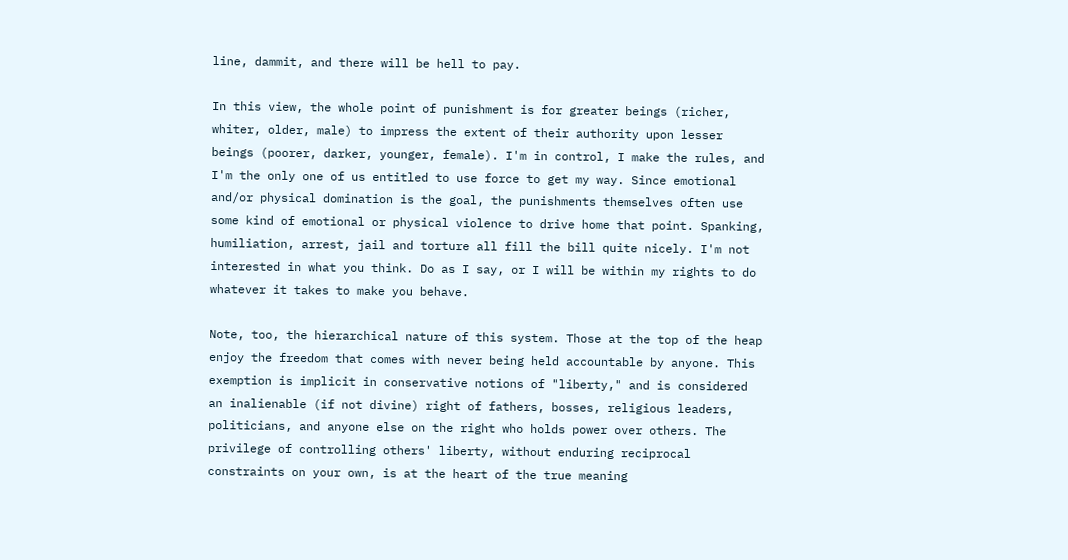line, dammit, and there will be hell to pay.

In this view, the whole point of punishment is for greater beings (richer, whiter, older, male) to impress the extent of their authority upon lesser beings (poorer, darker, younger, female). I'm in control, I make the rules, and I'm the only one of us entitled to use force to get my way. Since emotional and/or physical domination is the goal, the punishments themselves often use some kind of emotional or physical violence to drive home that point. Spanking, humiliation, arrest, jail and torture all fill the bill quite nicely. I'm not interested in what you think. Do as I say, or I will be within my rights to do whatever it takes to make you behave.

Note, too, the hierarchical nature of this system. Those at the top of the heap enjoy the freedom that comes with never being held accountable by anyone. This exemption is implicit in conservative notions of "liberty," and is considered an inalienable (if not divine) right of fathers, bosses, religious leaders, politicians, and anyone else on the right who holds power over others. The privilege of controlling others' liberty, without enduring reciprocal constraints on your own, is at the heart of the true meaning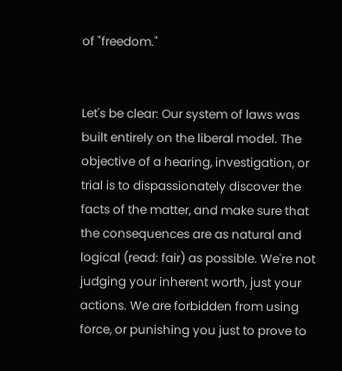of "freedom."


Let's be clear: Our system of laws was built entirely on the liberal model. The objective of a hearing, investigation, or trial is to dispassionately discover the facts of the matter, and make sure that the consequences are as natural and logical (read: fair) as possible. We're not judging your inherent worth, just your actions. We are forbidden from using force, or punishing you just to prove to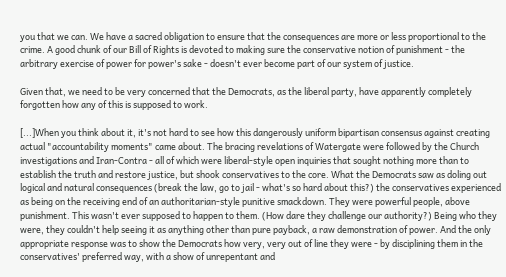you that we can. We have a sacred obligation to ensure that the consequences are more or less proportional to the crime. A good chunk of our Bill of Rights is devoted to making sure the conservative notion of punishment - the arbitrary exercise of power for power's sake - doesn't ever become part of our system of justice.

Given that, we need to be very concerned that the Democrats, as the liberal party, have apparently completely forgotten how any of this is supposed to work.

[...]When you think about it, it's not hard to see how this dangerously uniform bipartisan consensus against creating actual "accountability moments" came about. The bracing revelations of Watergate were followed by the Church investigations and Iran-Contra - all of which were liberal-style open inquiries that sought nothing more than to establish the truth and restore justice, but shook conservatives to the core. What the Democrats saw as doling out logical and natural consequences (break the law, go to jail - what's so hard about this?) the conservatives experienced as being on the receiving end of an authoritarian-style punitive smackdown. They were powerful people, above punishment. This wasn't ever supposed to happen to them. (How dare they challenge our authority?) Being who they were, they couldn't help seeing it as anything other than pure payback, a raw demonstration of power. And the only appropriate response was to show the Democrats how very, very out of line they were - by disciplining them in the conservatives' preferred way, with a show of unrepentant and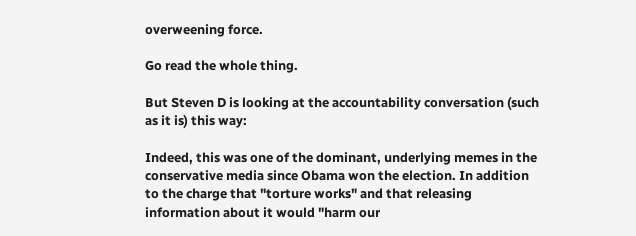overweening force.

Go read the whole thing.

But Steven D is looking at the accountability conversation (such as it is) this way:

Indeed, this was one of the dominant, underlying memes in the conservative media since Obama won the election. In addition to the charge that "torture works" and that releasing information about it would "harm our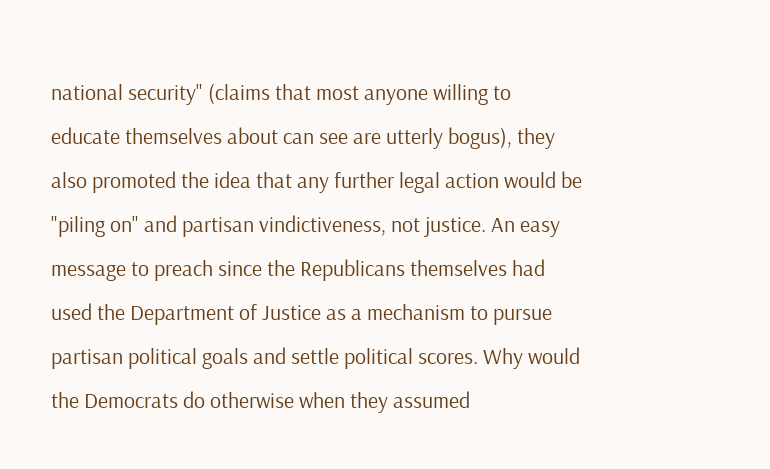national security" (claims that most anyone willing to educate themselves about can see are utterly bogus), they also promoted the idea that any further legal action would be "piling on" and partisan vindictiveness, not justice. An easy message to preach since the Republicans themselves had used the Department of Justice as a mechanism to pursue partisan political goals and settle political scores. Why would the Democrats do otherwise when they assumed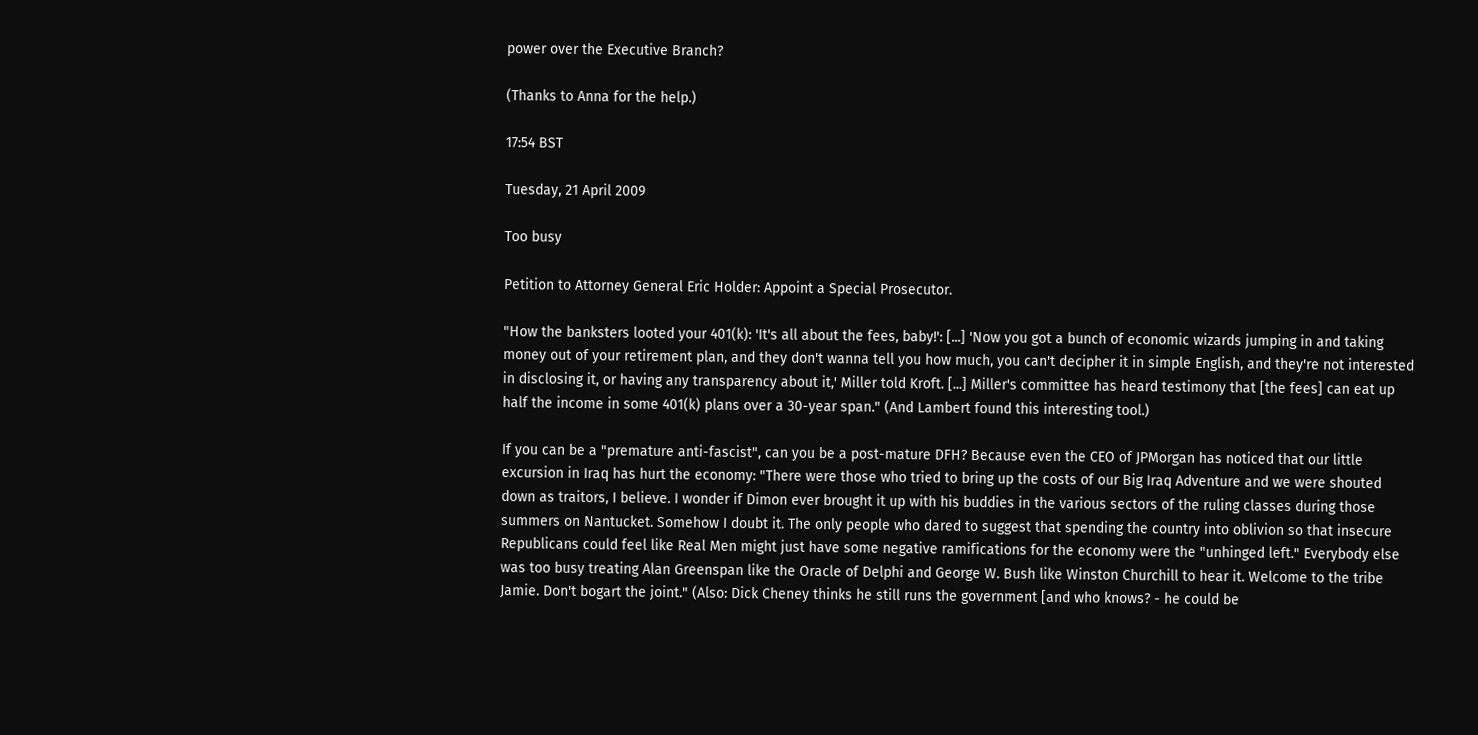power over the Executive Branch?

(Thanks to Anna for the help.)

17:54 BST

Tuesday, 21 April 2009

Too busy

Petition to Attorney General Eric Holder: Appoint a Special Prosecutor.

"How the banksters looted your 401(k): 'It's all about the fees, baby!': [...] 'Now you got a bunch of economic wizards jumping in and taking money out of your retirement plan, and they don't wanna tell you how much, you can't decipher it in simple English, and they're not interested in disclosing it, or having any transparency about it,' Miller told Kroft. [...] Miller's committee has heard testimony that [the fees] can eat up half the income in some 401(k) plans over a 30-year span." (And Lambert found this interesting tool.)

If you can be a "premature anti-fascist", can you be a post-mature DFH? Because even the CEO of JPMorgan has noticed that our little excursion in Iraq has hurt the economy: "There were those who tried to bring up the costs of our Big Iraq Adventure and we were shouted down as traitors, I believe. I wonder if Dimon ever brought it up with his buddies in the various sectors of the ruling classes during those summers on Nantucket. Somehow I doubt it. The only people who dared to suggest that spending the country into oblivion so that insecure Republicans could feel like Real Men might just have some negative ramifications for the economy were the "unhinged left." Everybody else was too busy treating Alan Greenspan like the Oracle of Delphi and George W. Bush like Winston Churchill to hear it. Welcome to the tribe Jamie. Don't bogart the joint." (Also: Dick Cheney thinks he still runs the government [and who knows? - he could be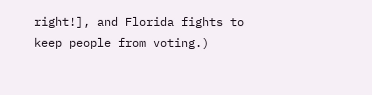right!], and Florida fights to keep people from voting.)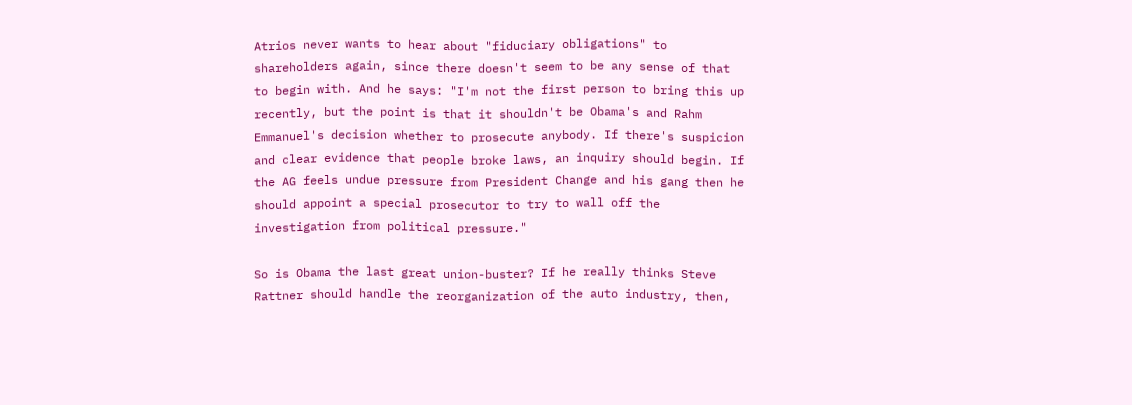Atrios never wants to hear about "fiduciary obligations" to shareholders again, since there doesn't seem to be any sense of that to begin with. And he says: "I'm not the first person to bring this up recently, but the point is that it shouldn't be Obama's and Rahm Emmanuel's decision whether to prosecute anybody. If there's suspicion and clear evidence that people broke laws, an inquiry should begin. If the AG feels undue pressure from President Change and his gang then he should appoint a special prosecutor to try to wall off the investigation from political pressure."

So is Obama the last great union-buster? If he really thinks Steve Rattner should handle the reorganization of the auto industry, then,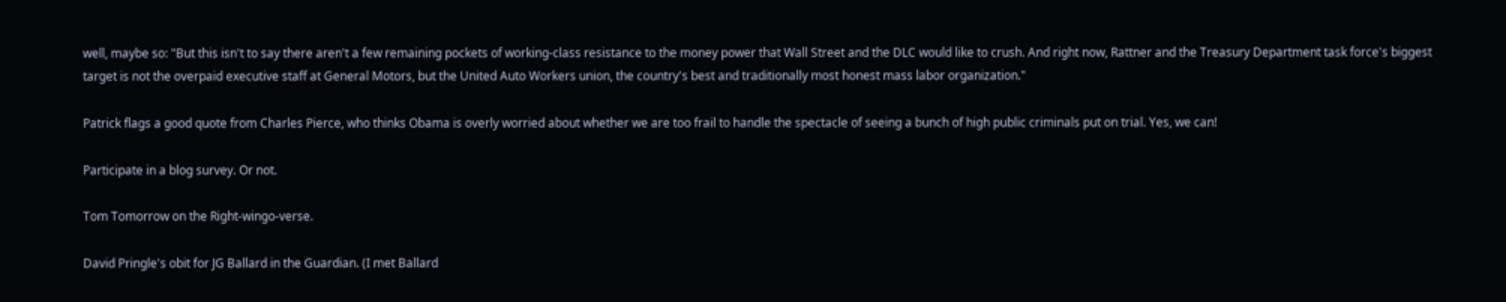well, maybe so: "But this isn't to say there aren't a few remaining pockets of working-class resistance to the money power that Wall Street and the DLC would like to crush. And right now, Rattner and the Treasury Department task force's biggest target is not the overpaid executive staff at General Motors, but the United Auto Workers union, the country's best and traditionally most honest mass labor organization."

Patrick flags a good quote from Charles Pierce, who thinks Obama is overly worried about whether we are too frail to handle the spectacle of seeing a bunch of high public criminals put on trial. Yes, we can!

Participate in a blog survey. Or not.

Tom Tomorrow on the Right-wingo-verse.

David Pringle's obit for JG Ballard in the Guardian. (I met Ballard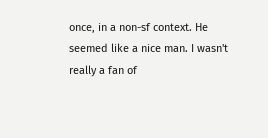once, in a non-sf context. He seemed like a nice man. I wasn't really a fan of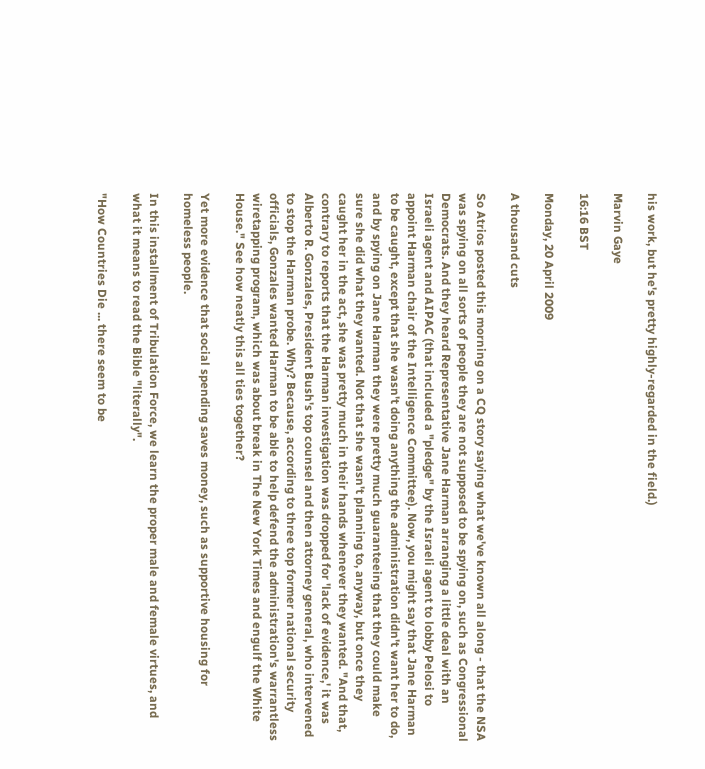his work, but he's pretty highly-regarded in the field.)

Marvin Gaye

16:16 BST

Monday, 20 April 2009

A thousand cuts

So Atrios posted this morning on a CQ story saying what we've known all along - that the NSA was spying on all sorts of people they are not supposed to be spying on, such as Congressional Democrats. And they heard Representative Jane Harman arranging a little deal with an Israeli agent and AIPAC (that included a "pledge" by the Israeli agent to lobby Pelosi to appoint Harman chair of the Intelligence Committee). Now, you might say that Jane Harman to be caught, except that she wasn't doing anything the administration didn't want her to do, and by spying on Jane Harman they were pretty much guaranteeing that they could make sure she did what they wanted. Not that she wasn't planning to, anyway, but once they caught her in the act, she was pretty much in their hands whenever they wanted. "And that, contrary to reports that the Harman investigation was dropped for 'lack of evidence,' it was Alberto R. Gonzales, President Bush's top counsel and then attorney general, who intervened to stop the Harman probe. Why? Because, according to three top former national security officials, Gonzales wanted Harman to be able to help defend the administration's warrantless wiretapping program, which was about break in The New York Times and engulf the White House." See how neatly this all ties together?

Yet more evidence that social spending saves money, such as supportive housing for homeless people.

In this installment of Tribulation Force, we learn the proper male and female virtues, and what it means to read the Bible "literally".

"How Countries Die ... there seem to be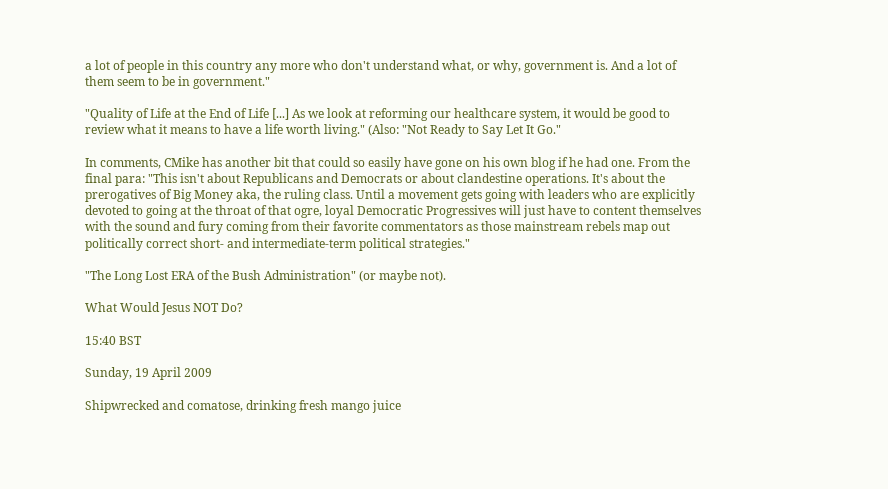a lot of people in this country any more who don't understand what, or why, government is. And a lot of them seem to be in government."

"Quality of Life at the End of Life [...] As we look at reforming our healthcare system, it would be good to review what it means to have a life worth living." (Also: "Not Ready to Say Let It Go."

In comments, CMike has another bit that could so easily have gone on his own blog if he had one. From the final para: "This isn't about Republicans and Democrats or about clandestine operations. It's about the prerogatives of Big Money aka, the ruling class. Until a movement gets going with leaders who are explicitly devoted to going at the throat of that ogre, loyal Democratic Progressives will just have to content themselves with the sound and fury coming from their favorite commentators as those mainstream rebels map out politically correct short- and intermediate-term political strategies."

"The Long Lost ERA of the Bush Administration" (or maybe not).

What Would Jesus NOT Do?

15:40 BST

Sunday, 19 April 2009

Shipwrecked and comatose, drinking fresh mango juice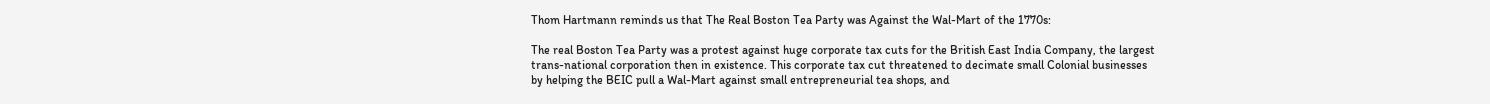Thom Hartmann reminds us that The Real Boston Tea Party was Against the Wal-Mart of the 1770s:

The real Boston Tea Party was a protest against huge corporate tax cuts for the British East India Company, the largest trans-national corporation then in existence. This corporate tax cut threatened to decimate small Colonial businesses by helping the BEIC pull a Wal-Mart against small entrepreneurial tea shops, and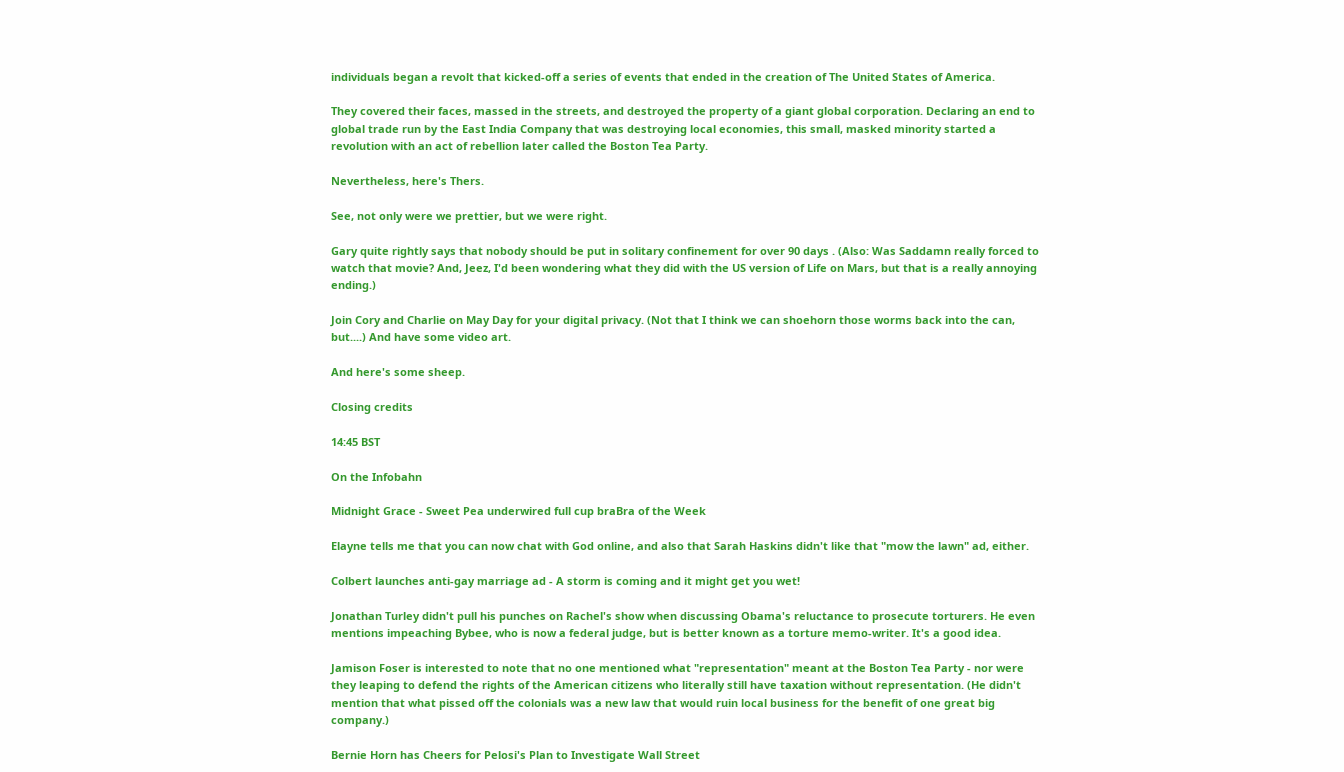individuals began a revolt that kicked-off a series of events that ended in the creation of The United States of America.

They covered their faces, massed in the streets, and destroyed the property of a giant global corporation. Declaring an end to global trade run by the East India Company that was destroying local economies, this small, masked minority started a revolution with an act of rebellion later called the Boston Tea Party.

Nevertheless, here's Thers.

See, not only were we prettier, but we were right.

Gary quite rightly says that nobody should be put in solitary confinement for over 90 days . (Also: Was Saddamn really forced to watch that movie? And, Jeez, I'd been wondering what they did with the US version of Life on Mars, but that is a really annoying ending.)

Join Cory and Charlie on May Day for your digital privacy. (Not that I think we can shoehorn those worms back into the can, but....) And have some video art.

And here's some sheep.

Closing credits

14:45 BST

On the Infobahn

Midnight Grace - Sweet Pea underwired full cup braBra of the Week

Elayne tells me that you can now chat with God online, and also that Sarah Haskins didn't like that "mow the lawn" ad, either.

Colbert launches anti-gay marriage ad - A storm is coming and it might get you wet!

Jonathan Turley didn't pull his punches on Rachel's show when discussing Obama's reluctance to prosecute torturers. He even mentions impeaching Bybee, who is now a federal judge, but is better known as a torture memo-writer. It's a good idea.

Jamison Foser is interested to note that no one mentioned what "representation" meant at the Boston Tea Party - nor were they leaping to defend the rights of the American citizens who literally still have taxation without representation. (He didn't mention that what pissed off the colonials was a new law that would ruin local business for the benefit of one great big company.)

Bernie Horn has Cheers for Pelosi's Plan to Investigate Wall Street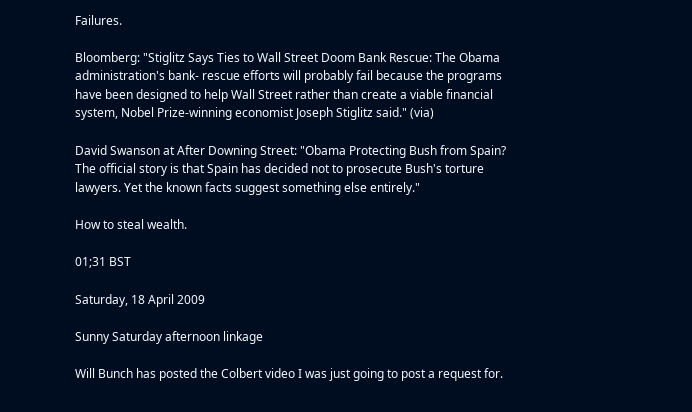Failures.

Bloomberg: "Stiglitz Says Ties to Wall Street Doom Bank Rescue: The Obama administration's bank- rescue efforts will probably fail because the programs have been designed to help Wall Street rather than create a viable financial system, Nobel Prize-winning economist Joseph Stiglitz said." (via)

David Swanson at After Downing Street: "Obama Protecting Bush from Spain? The official story is that Spain has decided not to prosecute Bush's torture lawyers. Yet the known facts suggest something else entirely."

How to steal wealth.

01;31 BST

Saturday, 18 April 2009

Sunny Saturday afternoon linkage

Will Bunch has posted the Colbert video I was just going to post a request for.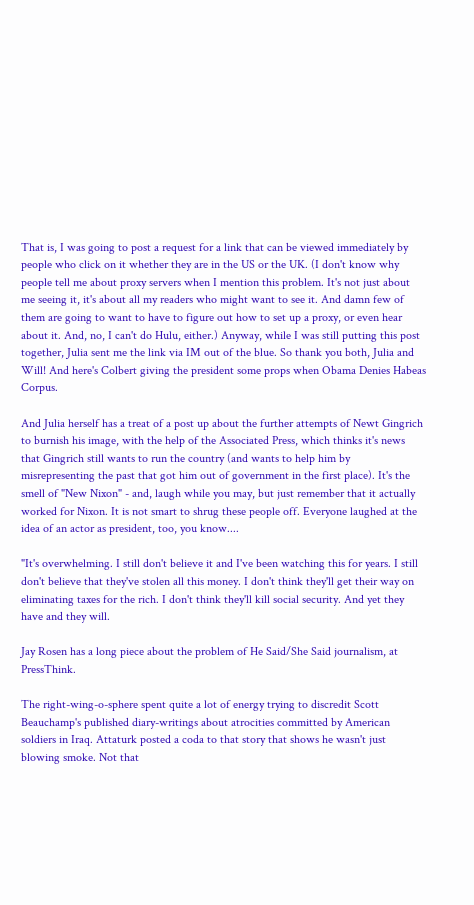That is, I was going to post a request for a link that can be viewed immediately by people who click on it whether they are in the US or the UK. (I don't know why people tell me about proxy servers when I mention this problem. It's not just about me seeing it, it's about all my readers who might want to see it. And damn few of them are going to want to have to figure out how to set up a proxy, or even hear about it. And, no, I can't do Hulu, either.) Anyway, while I was still putting this post together, Julia sent me the link via IM out of the blue. So thank you both, Julia and Will! And here's Colbert giving the president some props when Obama Denies Habeas Corpus.

And Julia herself has a treat of a post up about the further attempts of Newt Gingrich to burnish his image, with the help of the Associated Press, which thinks it's news that Gingrich still wants to run the country (and wants to help him by misrepresenting the past that got him out of government in the first place). It's the smell of "New Nixon" - and, laugh while you may, but just remember that it actually worked for Nixon. It is not smart to shrug these people off. Everyone laughed at the idea of an actor as president, too, you know....

"It's overwhelming. I still don't believe it and I've been watching this for years. I still don't believe that they've stolen all this money. I don't think they'll get their way on eliminating taxes for the rich. I don't think they'll kill social security. And yet they have and they will.

Jay Rosen has a long piece about the problem of He Said/She Said journalism, at PressThink.

The right-wing-o-sphere spent quite a lot of energy trying to discredit Scott Beauchamp's published diary-writings about atrocities committed by American soldiers in Iraq. Attaturk posted a coda to that story that shows he wasn't just blowing smoke. Not that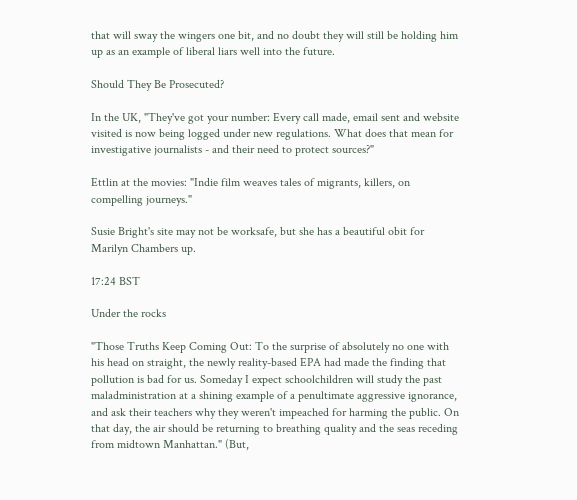that will sway the wingers one bit, and no doubt they will still be holding him up as an example of liberal liars well into the future.

Should They Be Prosecuted?

In the UK, "They've got your number: Every call made, email sent and website visited is now being logged under new regulations. What does that mean for investigative journalists - and their need to protect sources?"

Ettlin at the movies: "Indie film weaves tales of migrants, killers, on compelling journeys."

Susie Bright's site may not be worksafe, but she has a beautiful obit for Marilyn Chambers up.

17:24 BST

Under the rocks

"Those Truths Keep Coming Out: To the surprise of absolutely no one with his head on straight, the newly reality-based EPA had made the finding that pollution is bad for us. Someday I expect schoolchildren will study the past maladministration at a shining example of a penultimate aggressive ignorance, and ask their teachers why they weren't impeached for harming the public. On that day, the air should be returning to breathing quality and the seas receding from midtown Manhattan." (But,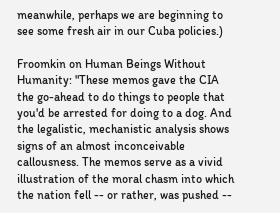meanwhile, perhaps we are beginning to see some fresh air in our Cuba policies.)

Froomkin on Human Beings Without Humanity: "These memos gave the CIA the go-ahead to do things to people that you'd be arrested for doing to a dog. And the legalistic, mechanistic analysis shows signs of an almost inconceivable callousness. The memos serve as a vivid illustration of the moral chasm into which the nation fell -- or rather, was pushed --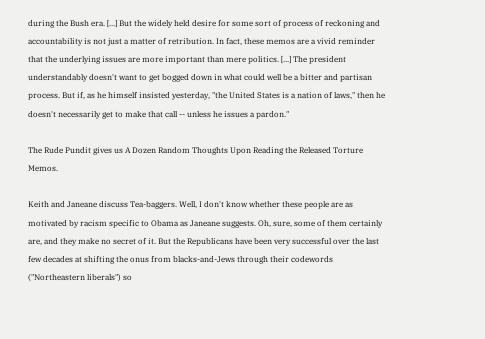during the Bush era. [...] But the widely held desire for some sort of process of reckoning and accountability is not just a matter of retribution. In fact, these memos are a vivid reminder that the underlying issues are more important than mere politics. [...] The president understandably doesn't want to get bogged down in what could well be a bitter and partisan process. But if, as he himself insisted yesterday, "the United States is a nation of laws," then he doesn't necessarily get to make that call -- unless he issues a pardon."

The Rude Pundit gives us A Dozen Random Thoughts Upon Reading the Released Torture Memos.

Keith and Janeane discuss Tea-baggers. Well, I don't know whether these people are as motivated by racism specific to Obama as Janeane suggests. Oh, sure, some of them certainly are, and they make no secret of it. But the Republicans have been very successful over the last few decades at shifting the onus from blacks-and-Jews through their codewords ("Northeastern liberals") so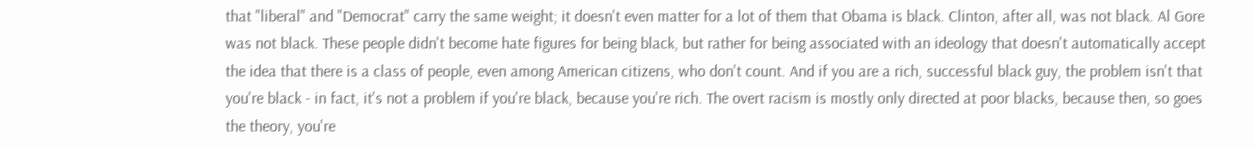that "liberal" and "Democrat" carry the same weight; it doesn't even matter for a lot of them that Obama is black. Clinton, after all, was not black. Al Gore was not black. These people didn't become hate figures for being black, but rather for being associated with an ideology that doesn't automatically accept the idea that there is a class of people, even among American citizens, who don't count. And if you are a rich, successful black guy, the problem isn't that you're black - in fact, it's not a problem if you're black, because you're rich. The overt racism is mostly only directed at poor blacks, because then, so goes the theory, you're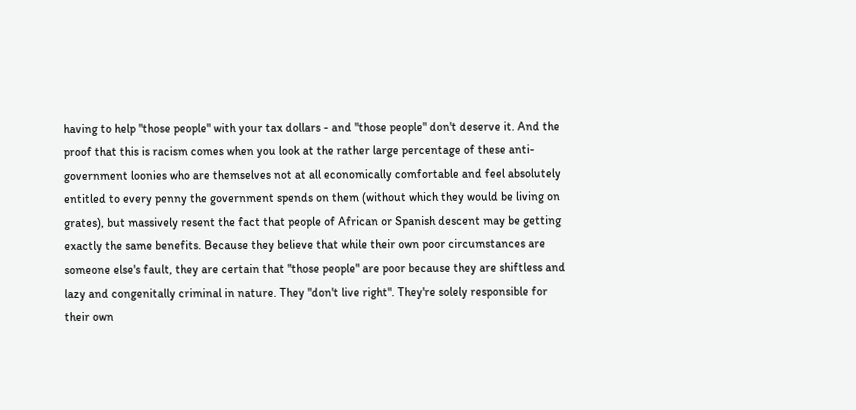having to help "those people" with your tax dollars - and "those people" don't deserve it. And the proof that this is racism comes when you look at the rather large percentage of these anti-government loonies who are themselves not at all economically comfortable and feel absolutely entitled to every penny the government spends on them (without which they would be living on grates), but massively resent the fact that people of African or Spanish descent may be getting exactly the same benefits. Because they believe that while their own poor circumstances are someone else's fault, they are certain that "those people" are poor because they are shiftless and lazy and congenitally criminal in nature. They "don't live right". They're solely responsible for their own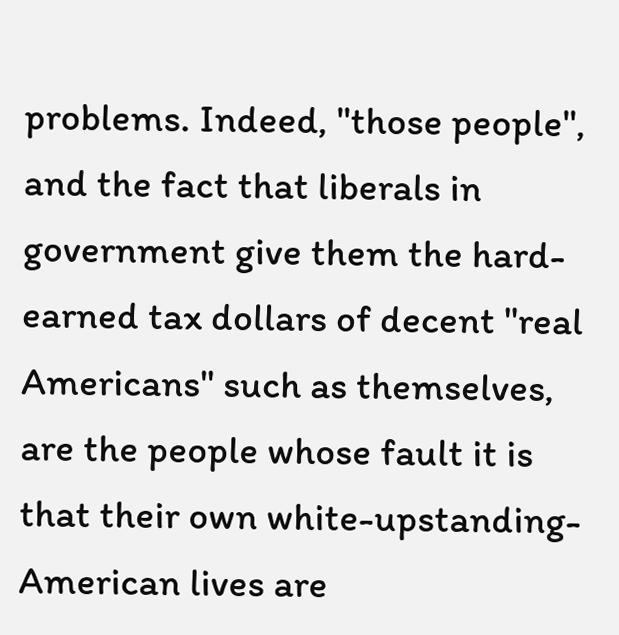problems. Indeed, "those people", and the fact that liberals in government give them the hard-earned tax dollars of decent "real Americans" such as themselves, are the people whose fault it is that their own white-upstanding-American lives are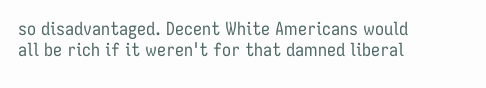so disadvantaged. Decent White Americans would all be rich if it weren't for that damned liberal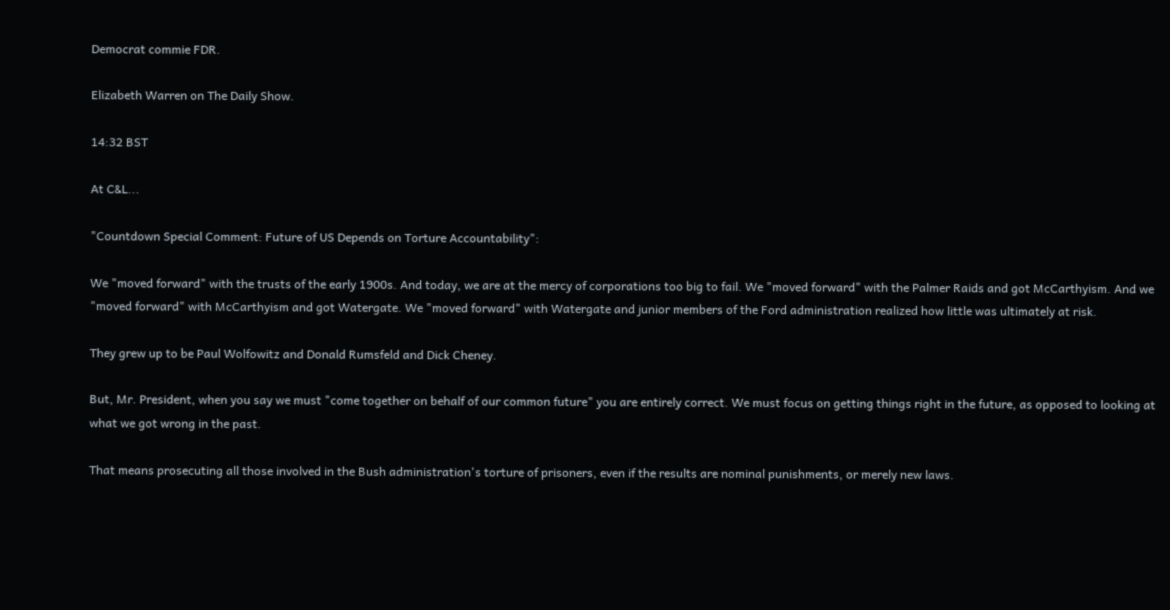Democrat commie FDR.

Elizabeth Warren on The Daily Show.

14:32 BST

At C&L...

"Countdown Special Comment: Future of US Depends on Torture Accountability":

We "moved forward" with the trusts of the early 1900s. And today, we are at the mercy of corporations too big to fail. We "moved forward" with the Palmer Raids and got McCarthyism. And we "moved forward" with McCarthyism and got Watergate. We "moved forward" with Watergate and junior members of the Ford administration realized how little was ultimately at risk.

They grew up to be Paul Wolfowitz and Donald Rumsfeld and Dick Cheney.

But, Mr. President, when you say we must "come together on behalf of our common future" you are entirely correct. We must focus on getting things right in the future, as opposed to looking at what we got wrong in the past.

That means prosecuting all those involved in the Bush administration's torture of prisoners, even if the results are nominal punishments, or merely new laws.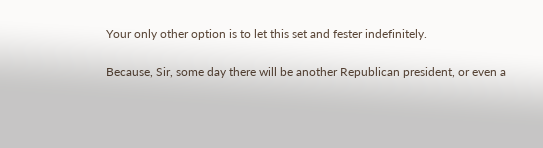Your only other option is to let this set and fester indefinitely.

Because, Sir, some day there will be another Republican president, or even a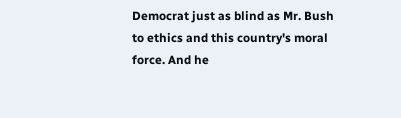Democrat just as blind as Mr. Bush to ethics and this country's moral force. And he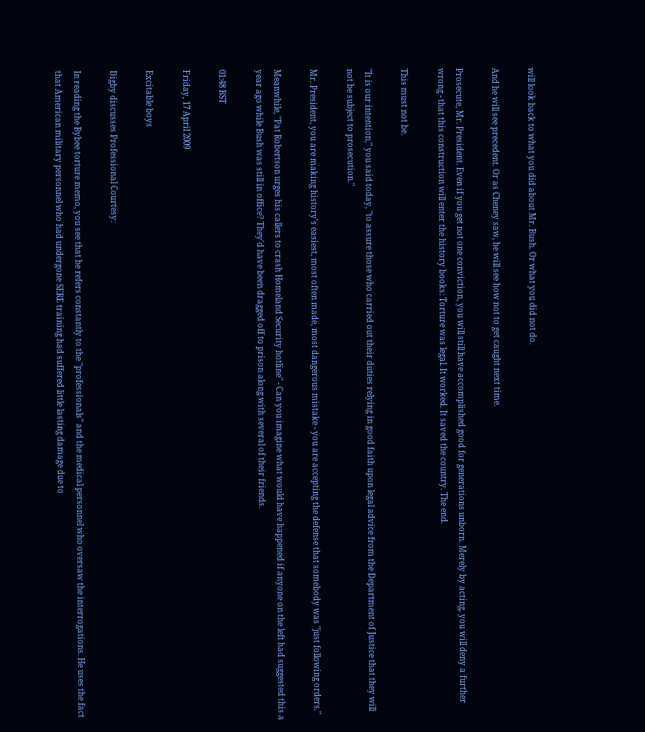will look back to what you did about Mr. Bush. Or what you did not do.

And he will see precedent. Or as Cheney saw, he will see how not to get caught next time.

Prosecute, Mr. President. Even if you get not one conviction, you will still have accomplished good for generations unborn. Merely by acting, you will deny a further wrong - that this construction will enter the history books: Torture was legal. It worked. It saved the country. The end.

This must not be.

"It is our intention," you said today, "to assure those who carried out their duties relying in good faith upon legal advice from the Department of Justice that they will not be subject to prosecution."

Mr. President, you are making history's easiest, most often made, most dangerous mistake - you are accepting the defense that somebody was "just following orders."

Meanwhile, "Pat Robertson urges his callers to crash Homeland Security hotline" - Can you imagine what would have happened if anyone on the left had suggested this a year ago while Bush was still in office? They'd have been dragged off to prison along with several of their friends.

01:48 BST

Friday, 17 April 2009

Excitable boys

Digby discusses Professional Courtesy:

In reading the Bybee torture memo, you see that he refers constantly to the "professionals" and the medical personnel who oversaw the interrogations. He uses the fact that American military personnel who had undergone SERE training had suffered little lasting damage due to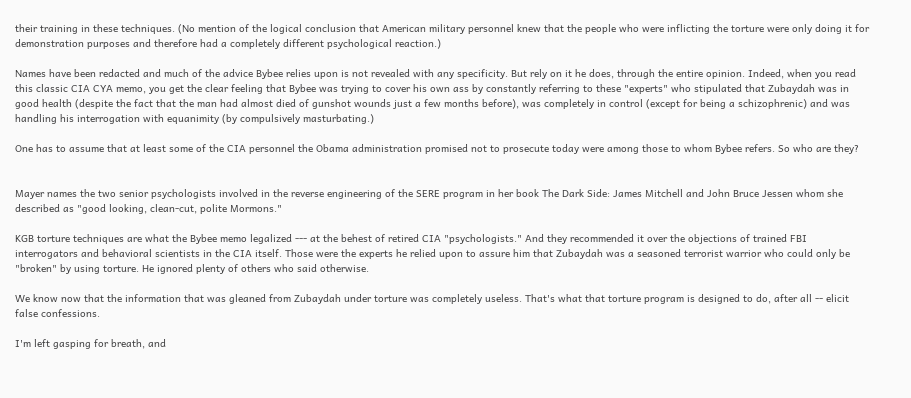their training in these techniques. (No mention of the logical conclusion that American military personnel knew that the people who were inflicting the torture were only doing it for demonstration purposes and therefore had a completely different psychological reaction.)

Names have been redacted and much of the advice Bybee relies upon is not revealed with any specificity. But rely on it he does, through the entire opinion. Indeed, when you read this classic CIA CYA memo, you get the clear feeling that Bybee was trying to cover his own ass by constantly referring to these "experts" who stipulated that Zubaydah was in good health (despite the fact that the man had almost died of gunshot wounds just a few months before), was completely in control (except for being a schizophrenic) and was handling his interrogation with equanimity (by compulsively masturbating.)

One has to assume that at least some of the CIA personnel the Obama administration promised not to prosecute today were among those to whom Bybee refers. So who are they?


Mayer names the two senior psychologists involved in the reverse engineering of the SERE program in her book The Dark Side: James Mitchell and John Bruce Jessen whom she described as "good looking, clean-cut, polite Mormons."

KGB torture techniques are what the Bybee memo legalized --- at the behest of retired CIA "psychologists." And they recommended it over the objections of trained FBI interrogators and behavioral scientists in the CIA itself. Those were the experts he relied upon to assure him that Zubaydah was a seasoned terrorist warrior who could only be "broken" by using torture. He ignored plenty of others who said otherwise.

We know now that the information that was gleaned from Zubaydah under torture was completely useless. That's what that torture program is designed to do, after all -- elicit false confessions.

I'm left gasping for breath, and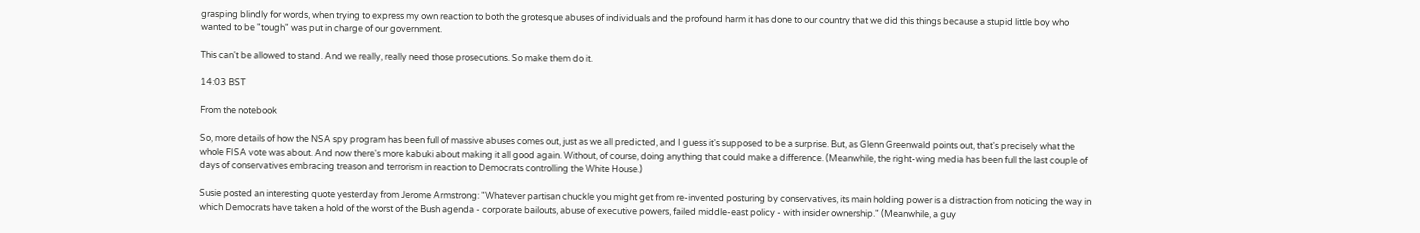grasping blindly for words, when trying to express my own reaction to both the grotesque abuses of individuals and the profound harm it has done to our country that we did this things because a stupid little boy who wanted to be "tough" was put in charge of our government.

This can't be allowed to stand. And we really, really need those prosecutions. So make them do it.

14:03 BST

From the notebook

So, more details of how the NSA spy program has been full of massive abuses comes out, just as we all predicted, and I guess it's supposed to be a surprise. But, as Glenn Greenwald points out, that's precisely what the whole FISA vote was about. And now there's more kabuki about making it all good again. Without, of course, doing anything that could make a difference. (Meanwhile, the right-wing media has been full the last couple of days of conservatives embracing treason and terrorism in reaction to Democrats controlling the White House.)

Susie posted an interesting quote yesterday from Jerome Armstrong: "Whatever partisan chuckle you might get from re-invented posturing by conservatives, its main holding power is a distraction from noticing the way in which Democrats have taken a hold of the worst of the Bush agenda - corporate bailouts, abuse of executive powers, failed middle-east policy - with insider ownership." (Meanwhile, a guy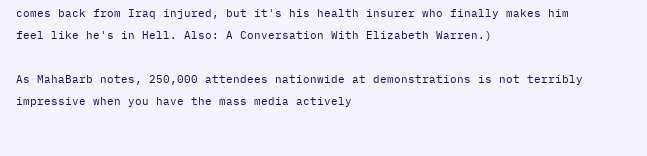comes back from Iraq injured, but it's his health insurer who finally makes him feel like he's in Hell. Also: A Conversation With Elizabeth Warren.)

As MahaBarb notes, 250,000 attendees nationwide at demonstrations is not terribly impressive when you have the mass media actively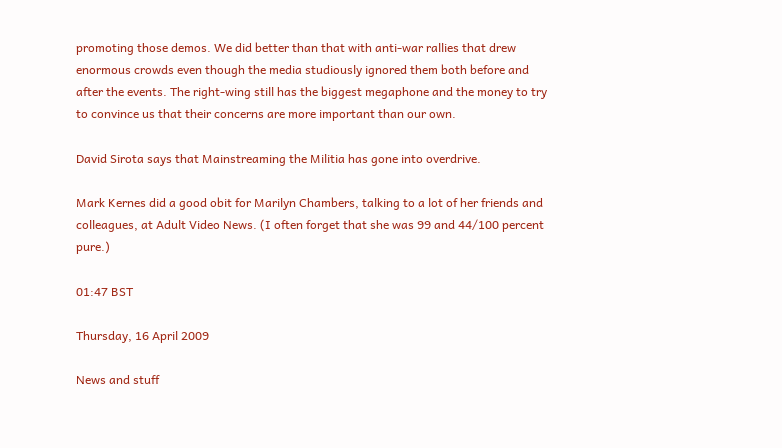promoting those demos. We did better than that with anti-war rallies that drew enormous crowds even though the media studiously ignored them both before and after the events. The right-wing still has the biggest megaphone and the money to try to convince us that their concerns are more important than our own.

David Sirota says that Mainstreaming the Militia has gone into overdrive.

Mark Kernes did a good obit for Marilyn Chambers, talking to a lot of her friends and colleagues, at Adult Video News. (I often forget that she was 99 and 44/100 percent pure.)

01:47 BST

Thursday, 16 April 2009

News and stuff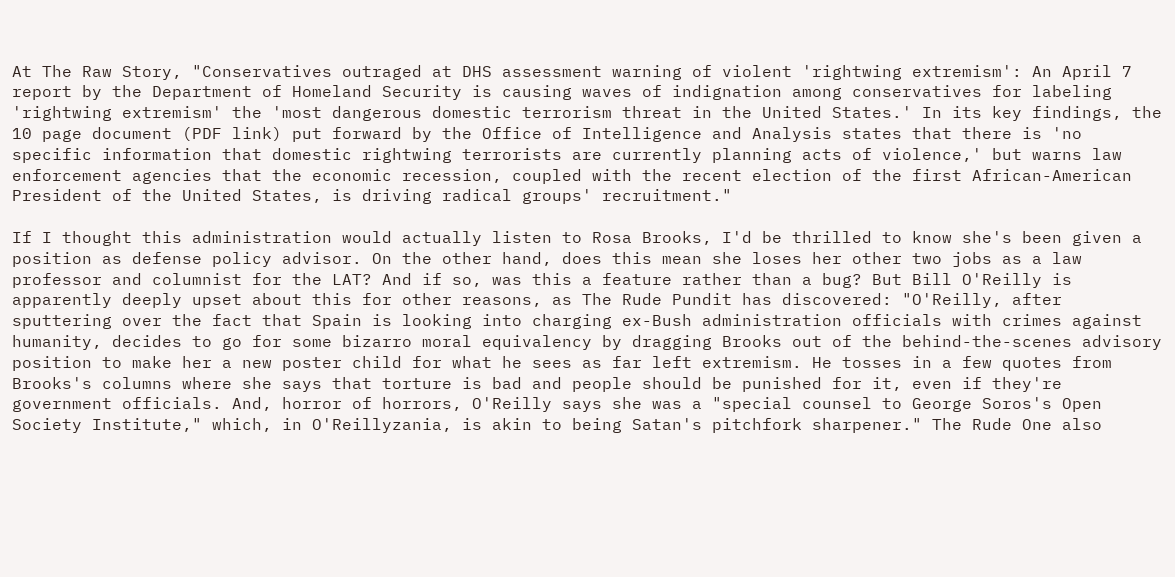At The Raw Story, "Conservatives outraged at DHS assessment warning of violent 'rightwing extremism': An April 7 report by the Department of Homeland Security is causing waves of indignation among conservatives for labeling 'rightwing extremism' the 'most dangerous domestic terrorism threat in the United States.' In its key findings, the 10 page document (PDF link) put forward by the Office of Intelligence and Analysis states that there is 'no specific information that domestic rightwing terrorists are currently planning acts of violence,' but warns law enforcement agencies that the economic recession, coupled with the recent election of the first African-American President of the United States, is driving radical groups' recruitment."

If I thought this administration would actually listen to Rosa Brooks, I'd be thrilled to know she's been given a position as defense policy advisor. On the other hand, does this mean she loses her other two jobs as a law professor and columnist for the LAT? And if so, was this a feature rather than a bug? But Bill O'Reilly is apparently deeply upset about this for other reasons, as The Rude Pundit has discovered: "O'Reilly, after sputtering over the fact that Spain is looking into charging ex-Bush administration officials with crimes against humanity, decides to go for some bizarro moral equivalency by dragging Brooks out of the behind-the-scenes advisory position to make her a new poster child for what he sees as far left extremism. He tosses in a few quotes from Brooks's columns where she says that torture is bad and people should be punished for it, even if they're government officials. And, horror of horrors, O'Reilly says she was a "special counsel to George Soros's Open Society Institute," which, in O'Reillyzania, is akin to being Satan's pitchfork sharpener." The Rude One also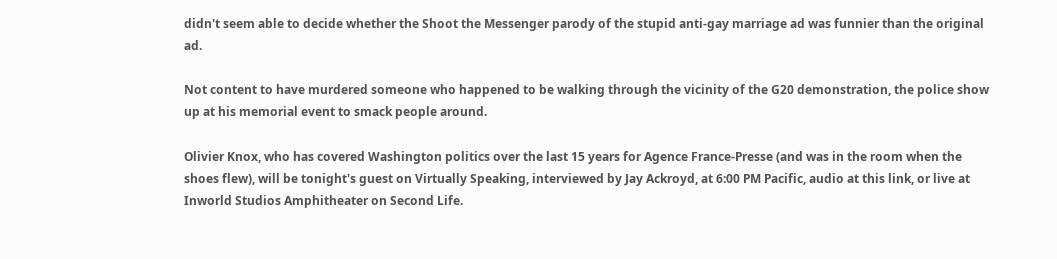didn't seem able to decide whether the Shoot the Messenger parody of the stupid anti-gay marriage ad was funnier than the original ad.

Not content to have murdered someone who happened to be walking through the vicinity of the G20 demonstration, the police show up at his memorial event to smack people around.

Olivier Knox, who has covered Washington politics over the last 15 years for Agence France-Presse (and was in the room when the shoes flew), will be tonight's guest on Virtually Speaking, interviewed by Jay Ackroyd, at 6:00 PM Pacific, audio at this link, or live at Inworld Studios Amphitheater on Second Life.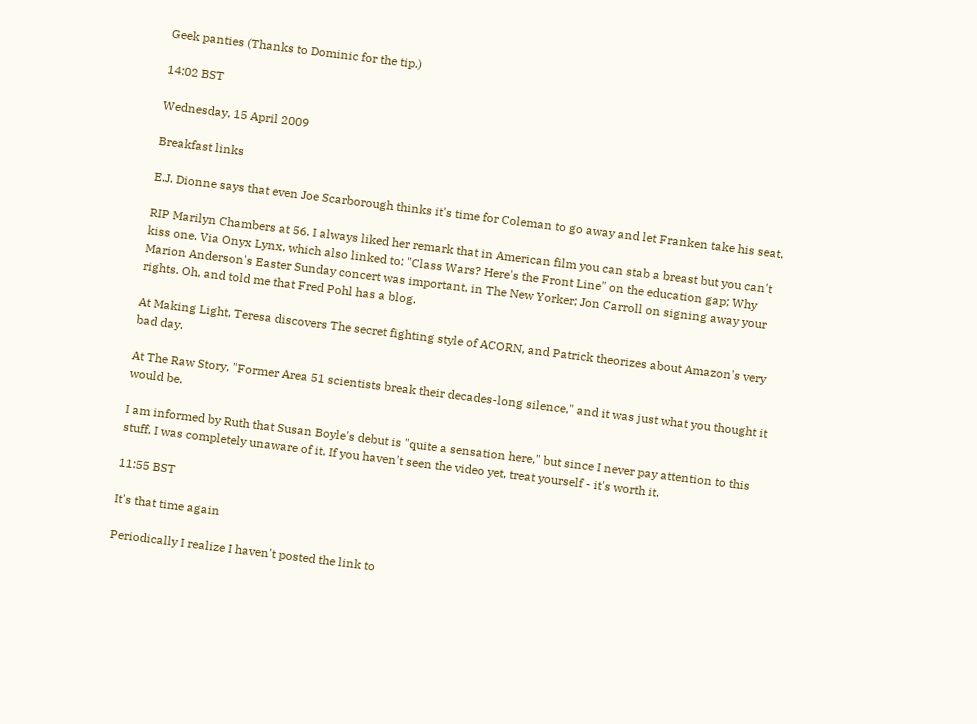Geek panties (Thanks to Dominic for the tip.)

14:02 BST

Wednesday, 15 April 2009

Breakfast links

E.J. Dionne says that even Joe Scarborough thinks it's time for Coleman to go away and let Franken take his seat.

RIP Marilyn Chambers at 56. I always liked her remark that in American film you can stab a breast but you can't kiss one. Via Onyx Lynx, which also linked to: "Class Wars? Here's the Front Line" on the education gap; Why Marion Anderson's Easter Sunday concert was important, in The New Yorker; Jon Carroll on signing away your rights. Oh, and told me that Fred Pohl has a blog.

At Making Light, Teresa discovers The secret fighting style of ACORN, and Patrick theorizes about Amazon's very bad day.

At The Raw Story, "Former Area 51 scientists break their decades-long silence," and it was just what you thought it would be.

I am informed by Ruth that Susan Boyle's debut is "quite a sensation here," but since I never pay attention to this stuff, I was completely unaware of it. If you haven't seen the video yet, treat yourself - it's worth it.

11:55 BST

It's that time again

Periodically I realize I haven't posted the link to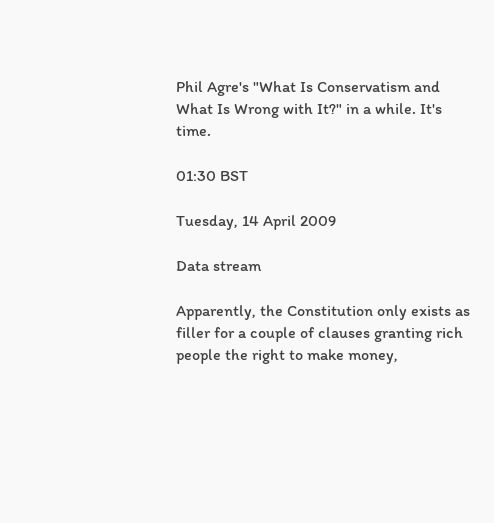Phil Agre's "What Is Conservatism and What Is Wrong with It?" in a while. It's time.

01:30 BST

Tuesday, 14 April 2009

Data stream

Apparently, the Constitution only exists as filler for a couple of clauses granting rich people the right to make money,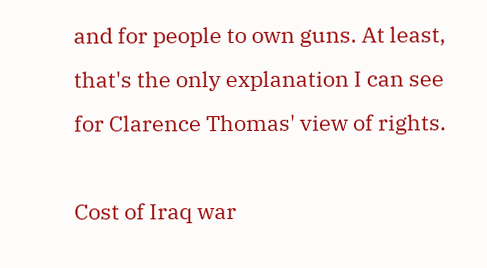and for people to own guns. At least, that's the only explanation I can see for Clarence Thomas' view of rights.

Cost of Iraq war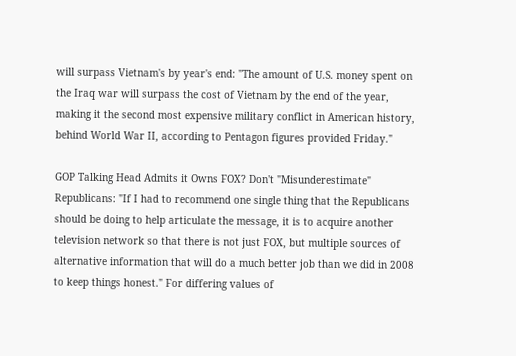will surpass Vietnam's by year's end: "The amount of U.S. money spent on the Iraq war will surpass the cost of Vietnam by the end of the year, making it the second most expensive military conflict in American history, behind World War II, according to Pentagon figures provided Friday."

GOP Talking Head Admits it Owns FOX? Don't "Misunderestimate" Republicans: "If I had to recommend one single thing that the Republicans should be doing to help articulate the message, it is to acquire another television network so that there is not just FOX, but multiple sources of alternative information that will do a much better job than we did in 2008 to keep things honest." For differing values of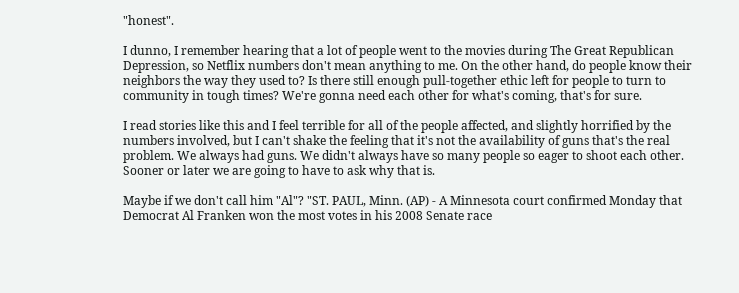"honest".

I dunno, I remember hearing that a lot of people went to the movies during The Great Republican Depression, so Netflix numbers don't mean anything to me. On the other hand, do people know their neighbors the way they used to? Is there still enough pull-together ethic left for people to turn to community in tough times? We're gonna need each other for what's coming, that's for sure.

I read stories like this and I feel terrible for all of the people affected, and slightly horrified by the numbers involved, but I can't shake the feeling that it's not the availability of guns that's the real problem. We always had guns. We didn't always have so many people so eager to shoot each other. Sooner or later we are going to have to ask why that is.

Maybe if we don't call him "Al"? "ST. PAUL, Minn. (AP) - A Minnesota court confirmed Monday that Democrat Al Franken won the most votes in his 2008 Senate race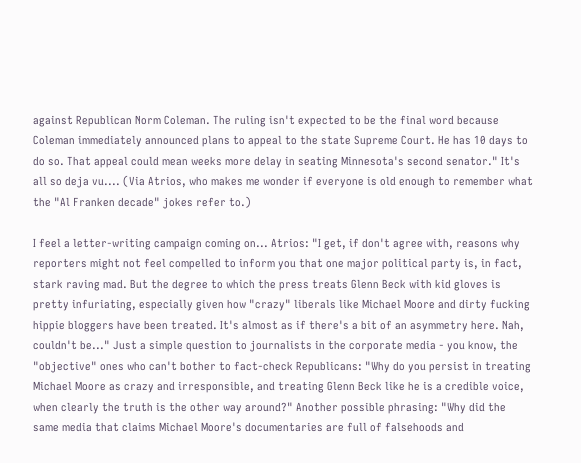against Republican Norm Coleman. The ruling isn't expected to be the final word because Coleman immediately announced plans to appeal to the state Supreme Court. He has 10 days to do so. That appeal could mean weeks more delay in seating Minnesota's second senator." It's all so deja vu.... (Via Atrios, who makes me wonder if everyone is old enough to remember what the "Al Franken decade" jokes refer to.)

I feel a letter-writing campaign coming on... Atrios: "I get, if don't agree with, reasons why reporters might not feel compelled to inform you that one major political party is, in fact, stark raving mad. But the degree to which the press treats Glenn Beck with kid gloves is pretty infuriating, especially given how "crazy" liberals like Michael Moore and dirty fucking hippie bloggers have been treated. It's almost as if there's a bit of an asymmetry here. Nah, couldn't be..." Just a simple question to journalists in the corporate media - you know, the "objective" ones who can't bother to fact-check Republicans: "Why do you persist in treating Michael Moore as crazy and irresponsible, and treating Glenn Beck like he is a credible voice, when clearly the truth is the other way around?" Another possible phrasing: "Why did the same media that claims Michael Moore's documentaries are full of falsehoods and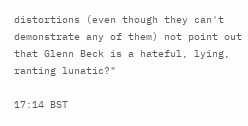distortions (even though they can't demonstrate any of them) not point out that Glenn Beck is a hateful, lying, ranting lunatic?"

17:14 BST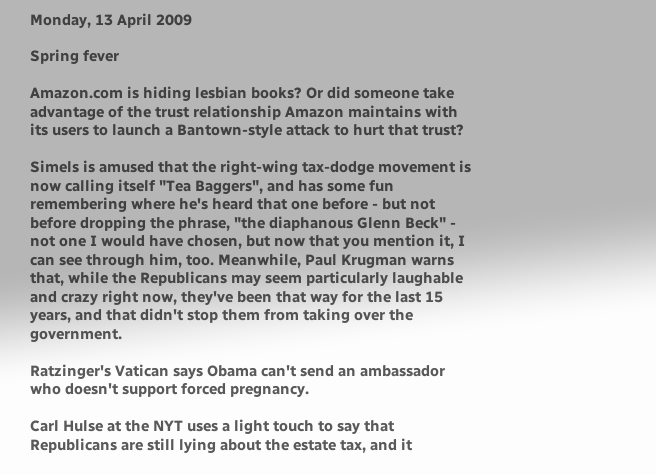Monday, 13 April 2009

Spring fever

Amazon.com is hiding lesbian books? Or did someone take advantage of the trust relationship Amazon maintains with its users to launch a Bantown-style attack to hurt that trust?

Simels is amused that the right-wing tax-dodge movement is now calling itself "Tea Baggers", and has some fun remembering where he's heard that one before - but not before dropping the phrase, "the diaphanous Glenn Beck" - not one I would have chosen, but now that you mention it, I can see through him, too. Meanwhile, Paul Krugman warns that, while the Republicans may seem particularly laughable and crazy right now, they've been that way for the last 15 years, and that didn't stop them from taking over the government.

Ratzinger's Vatican says Obama can't send an ambassador who doesn't support forced pregnancy.

Carl Hulse at the NYT uses a light touch to say that Republicans are still lying about the estate tax, and it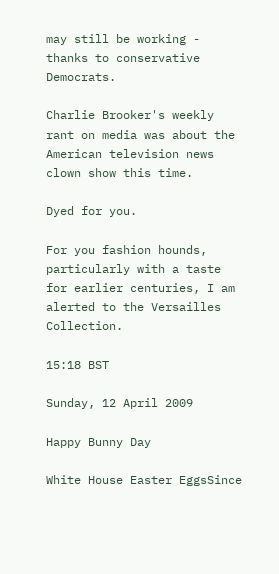may still be working - thanks to conservative Democrats.

Charlie Brooker's weekly rant on media was about the American television news clown show this time.

Dyed for you.

For you fashion hounds, particularly with a taste for earlier centuries, I am alerted to the Versailles Collection.

15:18 BST

Sunday, 12 April 2009

Happy Bunny Day

White House Easter EggsSince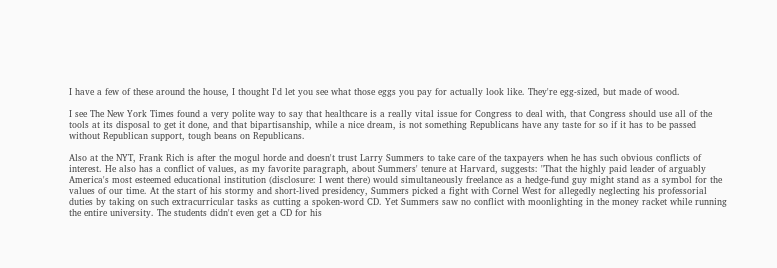I have a few of these around the house, I thought I'd let you see what those eggs you pay for actually look like. They're egg-sized, but made of wood.

I see The New York Times found a very polite way to say that healthcare is a really vital issue for Congress to deal with, that Congress should use all of the tools at its disposal to get it done, and that bipartisanship, while a nice dream, is not something Republicans have any taste for so if it has to be passed without Republican support, tough beans on Republicans.

Also at the NYT, Frank Rich is after the mogul horde and doesn't trust Larry Summers to take care of the taxpayers when he has such obvious conflicts of interest. He also has a conflict of values, as my favorite paragraph, about Summers' tenure at Harvard, suggests: "That the highly paid leader of arguably America's most esteemed educational institution (disclosure: I went there) would simultaneously freelance as a hedge-fund guy might stand as a symbol for the values of our time. At the start of his stormy and short-lived presidency, Summers picked a fight with Cornel West for allegedly neglecting his professorial duties by taking on such extracurricular tasks as cutting a spoken-word CD. Yet Summers saw no conflict with moonlighting in the money racket while running the entire university. The students didn't even get a CD for his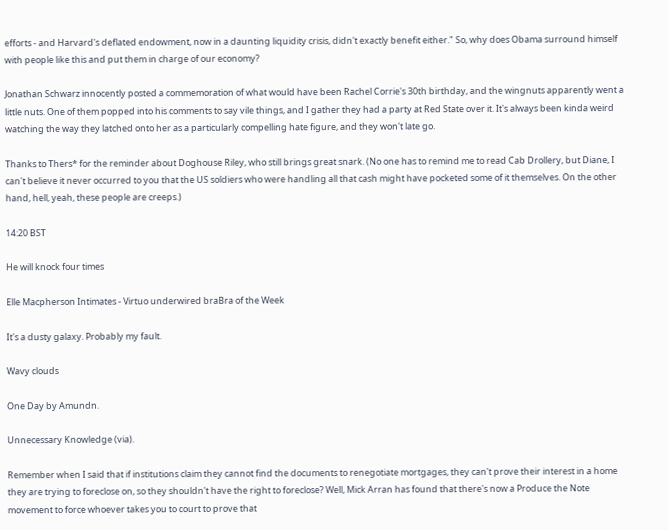efforts - and Harvard's deflated endowment, now in a daunting liquidity crisis, didn't exactly benefit either." So, why does Obama surround himself with people like this and put them in charge of our economy?

Jonathan Schwarz innocently posted a commemoration of what would have been Rachel Corrie's 30th birthday, and the wingnuts apparently went a little nuts. One of them popped into his comments to say vile things, and I gather they had a party at Red State over it. It's always been kinda weird watching the way they latched onto her as a particularly compelling hate figure, and they won't late go.

Thanks to Thers* for the reminder about Doghouse Riley, who still brings great snark. (No one has to remind me to read Cab Drollery, but Diane, I can't believe it never occurred to you that the US soldiers who were handling all that cash might have pocketed some of it themselves. On the other hand, hell, yeah, these people are creeps.)

14:20 BST

He will knock four times

Elle Macpherson Intimates - Virtuo underwired braBra of the Week

It's a dusty galaxy. Probably my fault.

Wavy clouds

One Day by Amundn.

Unnecessary Knowledge (via).

Remember when I said that if institutions claim they cannot find the documents to renegotiate mortgages, they can't prove their interest in a home they are trying to foreclose on, so they shouldn't have the right to foreclose? Well, Mick Arran has found that there's now a Produce the Note movement to force whoever takes you to court to prove that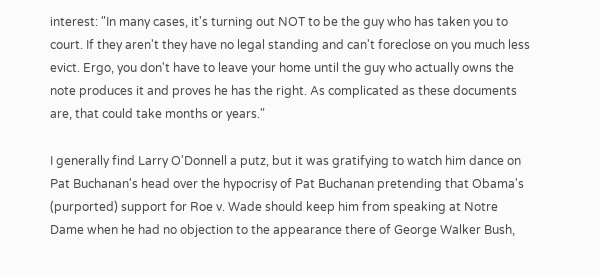interest: "In many cases, it's turning out NOT to be the guy who has taken you to court. If they aren't they have no legal standing and can't foreclose on you much less evict. Ergo, you don't have to leave your home until the guy who actually owns the note produces it and proves he has the right. As complicated as these documents are, that could take months or years."

I generally find Larry O'Donnell a putz, but it was gratifying to watch him dance on Pat Buchanan's head over the hypocrisy of Pat Buchanan pretending that Obama's (purported) support for Roe v. Wade should keep him from speaking at Notre Dame when he had no objection to the appearance there of George Walker Bush,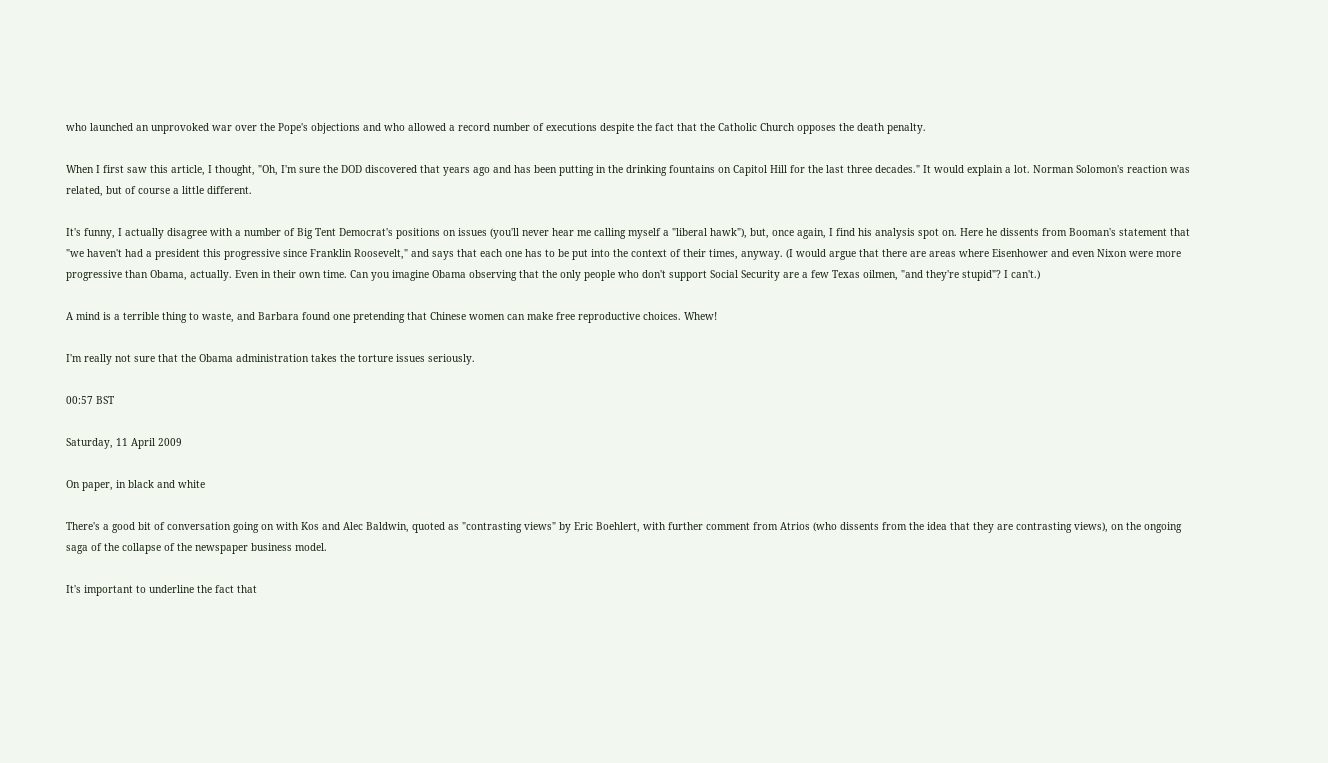who launched an unprovoked war over the Pope's objections and who allowed a record number of executions despite the fact that the Catholic Church opposes the death penalty.

When I first saw this article, I thought, "Oh, I'm sure the DOD discovered that years ago and has been putting in the drinking fountains on Capitol Hill for the last three decades." It would explain a lot. Norman Solomon's reaction was related, but of course a little different.

It's funny, I actually disagree with a number of Big Tent Democrat's positions on issues (you'll never hear me calling myself a "liberal hawk"), but, once again, I find his analysis spot on. Here he dissents from Booman's statement that "we haven't had a president this progressive since Franklin Roosevelt," and says that each one has to be put into the context of their times, anyway. (I would argue that there are areas where Eisenhower and even Nixon were more progressive than Obama, actually. Even in their own time. Can you imagine Obama observing that the only people who don't support Social Security are a few Texas oilmen, "and they're stupid"? I can't.)

A mind is a terrible thing to waste, and Barbara found one pretending that Chinese women can make free reproductive choices. Whew!

I'm really not sure that the Obama administration takes the torture issues seriously.

00:57 BST

Saturday, 11 April 2009

On paper, in black and white

There's a good bit of conversation going on with Kos and Alec Baldwin, quoted as "contrasting views" by Eric Boehlert, with further comment from Atrios (who dissents from the idea that they are contrasting views), on the ongoing saga of the collapse of the newspaper business model.

It's important to underline the fact that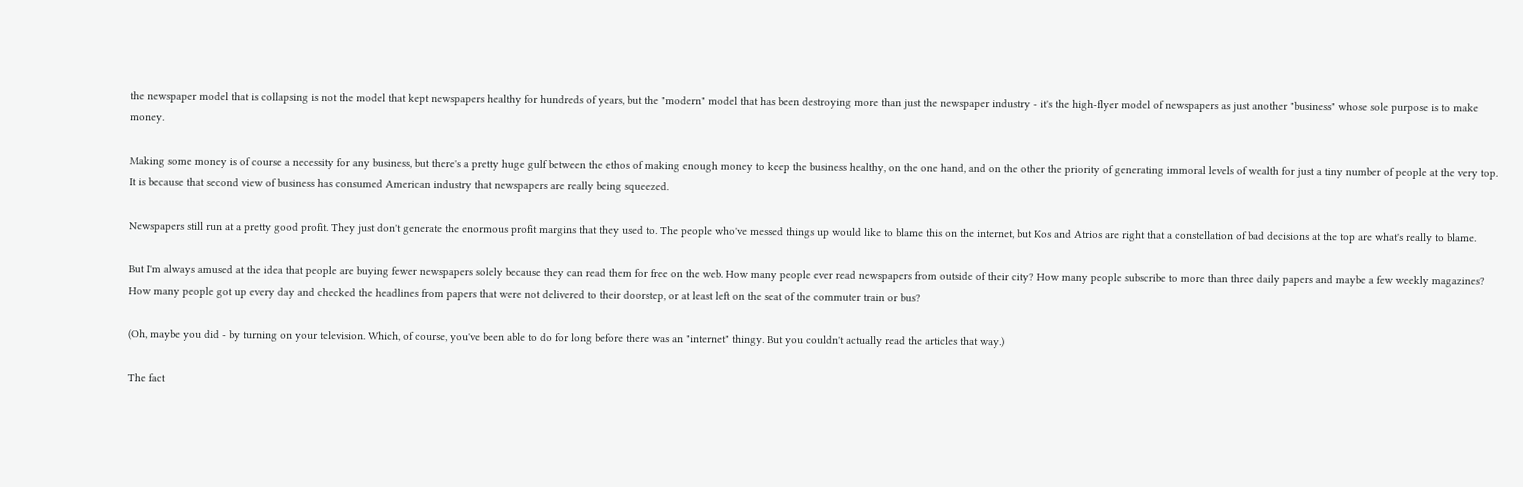the newspaper model that is collapsing is not the model that kept newspapers healthy for hundreds of years, but the "modern" model that has been destroying more than just the newspaper industry - it's the high-flyer model of newspapers as just another "business" whose sole purpose is to make money.

Making some money is of course a necessity for any business, but there's a pretty huge gulf between the ethos of making enough money to keep the business healthy, on the one hand, and on the other the priority of generating immoral levels of wealth for just a tiny number of people at the very top. It is because that second view of business has consumed American industry that newspapers are really being squeezed.

Newspapers still run at a pretty good profit. They just don't generate the enormous profit margins that they used to. The people who've messed things up would like to blame this on the internet, but Kos and Atrios are right that a constellation of bad decisions at the top are what's really to blame.

But I'm always amused at the idea that people are buying fewer newspapers solely because they can read them for free on the web. How many people ever read newspapers from outside of their city? How many people subscribe to more than three daily papers and maybe a few weekly magazines? How many people got up every day and checked the headlines from papers that were not delivered to their doorstep, or at least left on the seat of the commuter train or bus?

(Oh, maybe you did - by turning on your television. Which, of course, you've been able to do for long before there was an "internet" thingy. But you couldn't actually read the articles that way.)

The fact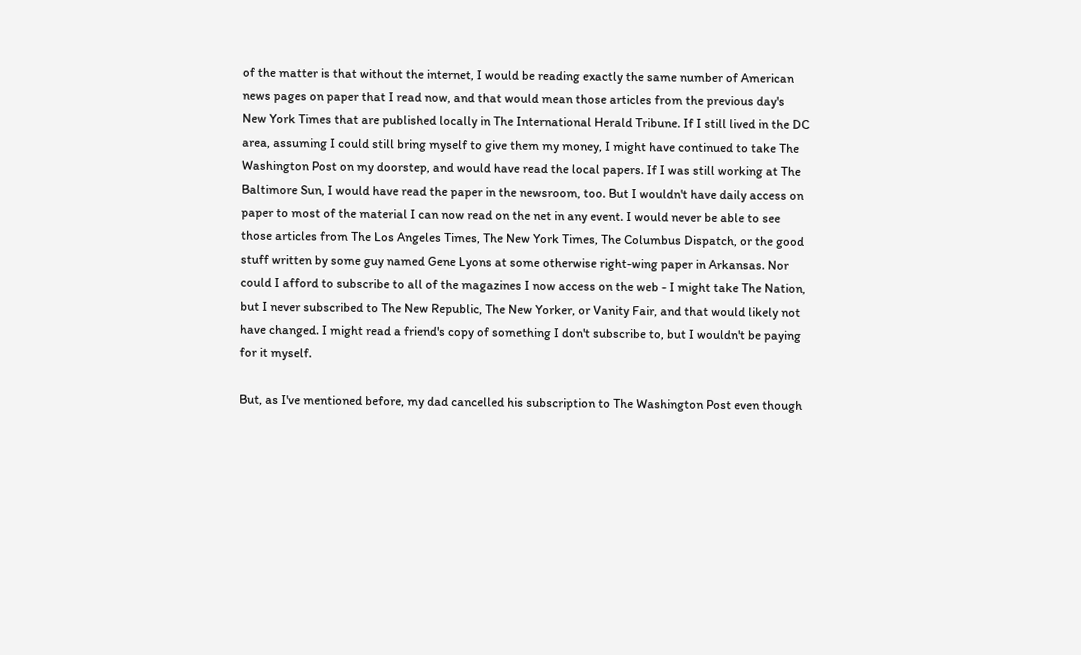of the matter is that without the internet, I would be reading exactly the same number of American news pages on paper that I read now, and that would mean those articles from the previous day's New York Times that are published locally in The International Herald Tribune. If I still lived in the DC area, assuming I could still bring myself to give them my money, I might have continued to take The Washington Post on my doorstep, and would have read the local papers. If I was still working at The Baltimore Sun, I would have read the paper in the newsroom, too. But I wouldn't have daily access on paper to most of the material I can now read on the net in any event. I would never be able to see those articles from The Los Angeles Times, The New York Times, The Columbus Dispatch, or the good stuff written by some guy named Gene Lyons at some otherwise right-wing paper in Arkansas. Nor could I afford to subscribe to all of the magazines I now access on the web - I might take The Nation, but I never subscribed to The New Republic, The New Yorker, or Vanity Fair, and that would likely not have changed. I might read a friend's copy of something I don't subscribe to, but I wouldn't be paying for it myself.

But, as I've mentioned before, my dad cancelled his subscription to The Washington Post even though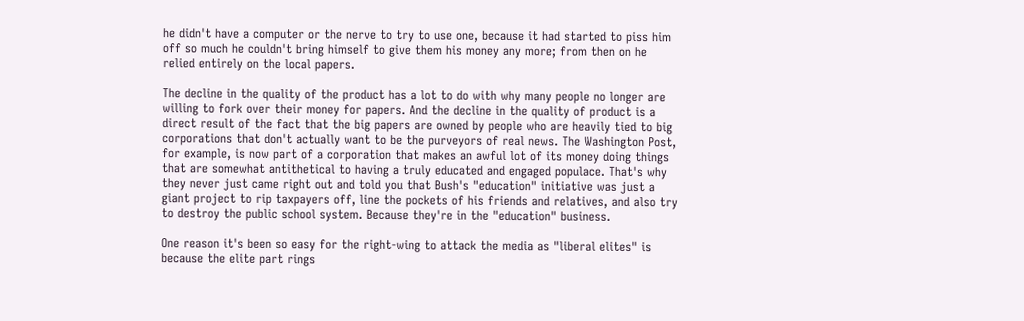he didn't have a computer or the nerve to try to use one, because it had started to piss him off so much he couldn't bring himself to give them his money any more; from then on he relied entirely on the local papers.

The decline in the quality of the product has a lot to do with why many people no longer are willing to fork over their money for papers. And the decline in the quality of product is a direct result of the fact that the big papers are owned by people who are heavily tied to big corporations that don't actually want to be the purveyors of real news. The Washington Post, for example, is now part of a corporation that makes an awful lot of its money doing things that are somewhat antithetical to having a truly educated and engaged populace. That's why they never just came right out and told you that Bush's "education" initiative was just a giant project to rip taxpayers off, line the pockets of his friends and relatives, and also try to destroy the public school system. Because they're in the "education" business.

One reason it's been so easy for the right-wing to attack the media as "liberal elites" is because the elite part rings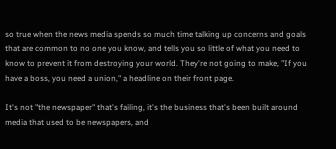so true when the news media spends so much time talking up concerns and goals that are common to no one you know, and tells you so little of what you need to know to prevent it from destroying your world. They're not going to make, "If you have a boss, you need a union," a headline on their front page.

It's not "the newspaper" that's failing, it's the business that's been built around media that used to be newspapers, and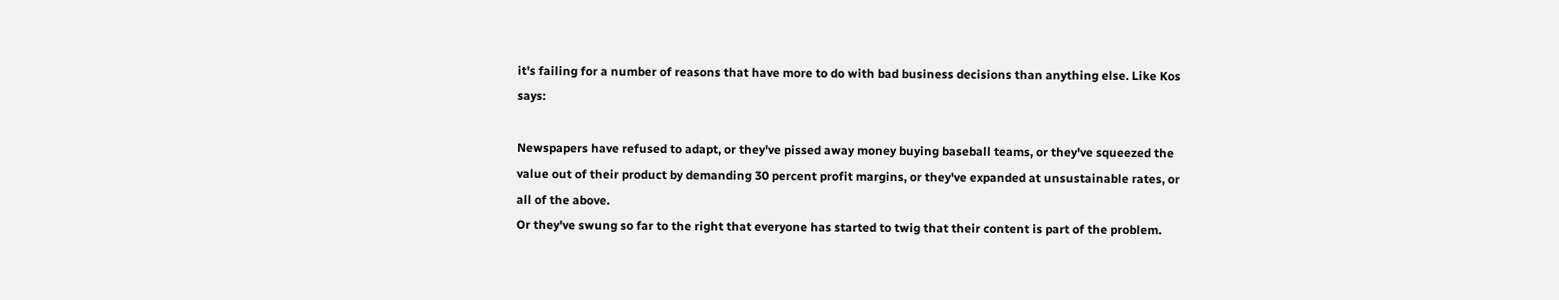it's failing for a number of reasons that have more to do with bad business decisions than anything else. Like Kos says:

Newspapers have refused to adapt, or they've pissed away money buying baseball teams, or they've squeezed the value out of their product by demanding 30 percent profit margins, or they've expanded at unsustainable rates, or all of the above.
Or they've swung so far to the right that everyone has started to twig that their content is part of the problem.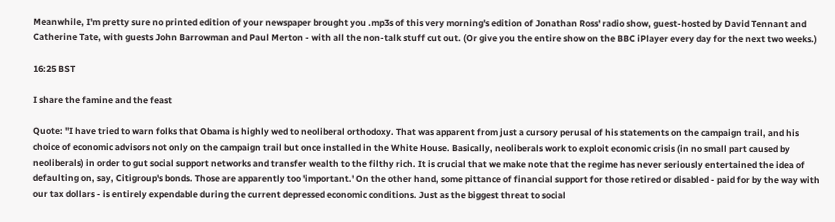Meanwhile, I'm pretty sure no printed edition of your newspaper brought you .mp3s of this very morning's edition of Jonathan Ross' radio show, guest-hosted by David Tennant and Catherine Tate, with guests John Barrowman and Paul Merton - with all the non-talk stuff cut out. (Or give you the entire show on the BBC iPlayer every day for the next two weeks.)

16:25 BST

I share the famine and the feast

Quote: "I have tried to warn folks that Obama is highly wed to neoliberal orthodoxy. That was apparent from just a cursory perusal of his statements on the campaign trail, and his choice of economic advisors not only on the campaign trail but once installed in the White House. Basically, neoliberals work to exploit economic crisis (in no small part caused by neoliberals) in order to gut social support networks and transfer wealth to the filthy rich. It is crucial that we make note that the regime has never seriously entertained the idea of defaulting on, say, Citigroup's bonds. Those are apparently too 'important.' On the other hand, some pittance of financial support for those retired or disabled - paid for by the way with our tax dollars - is entirely expendable during the current depressed economic conditions. Just as the biggest threat to social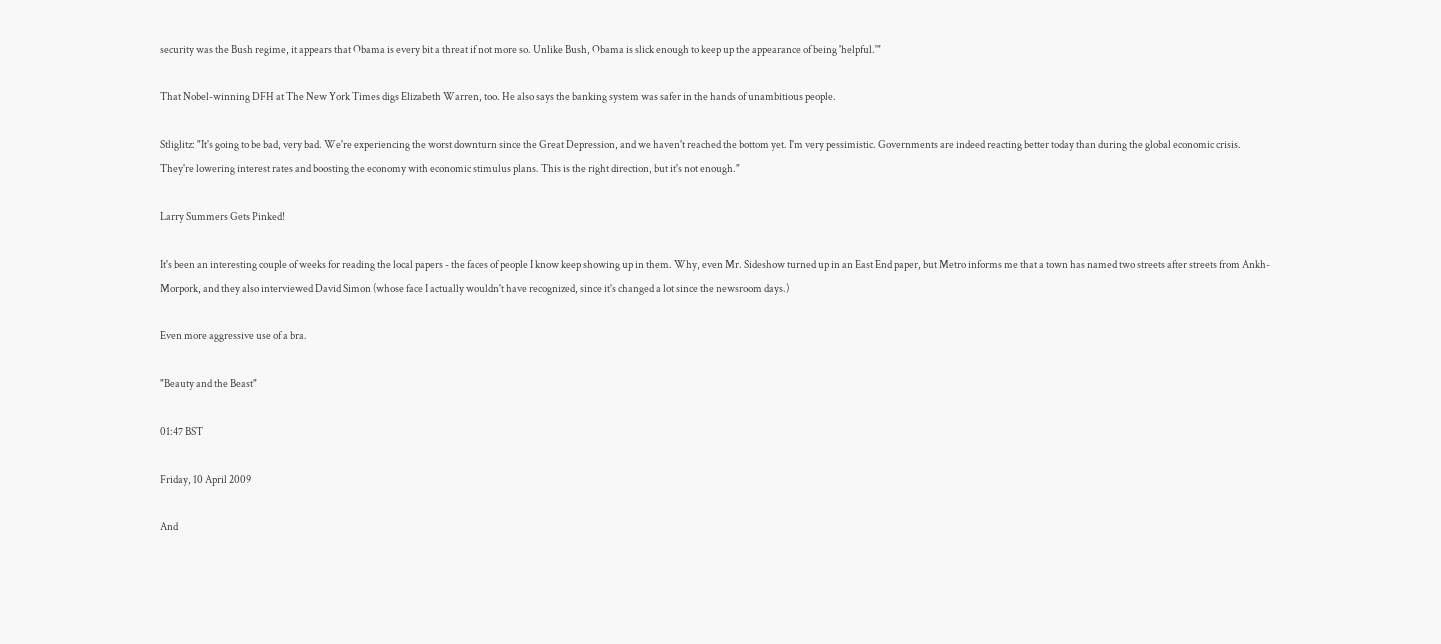security was the Bush regime, it appears that Obama is every bit a threat if not more so. Unlike Bush, Obama is slick enough to keep up the appearance of being 'helpful.'"

That Nobel-winning DFH at The New York Times digs Elizabeth Warren, too. He also says the banking system was safer in the hands of unambitious people.

Stliglitz: "It's going to be bad, very bad. We're experiencing the worst downturn since the Great Depression, and we haven't reached the bottom yet. I'm very pessimistic. Governments are indeed reacting better today than during the global economic crisis. They're lowering interest rates and boosting the economy with economic stimulus plans. This is the right direction, but it's not enough."

Larry Summers Gets Pinked!

It's been an interesting couple of weeks for reading the local papers - the faces of people I know keep showing up in them. Why, even Mr. Sideshow turned up in an East End paper, but Metro informs me that a town has named two streets after streets from Ankh-Morpork, and they also interviewed David Simon (whose face I actually wouldn't have recognized, since it's changed a lot since the newsroom days.)

Even more aggressive use of a bra.

"Beauty and the Beast"

01:47 BST

Friday, 10 April 2009

And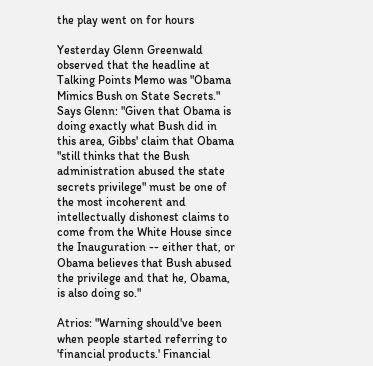the play went on for hours

Yesterday Glenn Greenwald observed that the headline at Talking Points Memo was "Obama Mimics Bush on State Secrets." Says Glenn: "Given that Obama is doing exactly what Bush did in this area, Gibbs' claim that Obama "still thinks that the Bush administration abused the state secrets privilege" must be one of the most incoherent and intellectually dishonest claims to come from the White House since the Inauguration -- either that, or Obama believes that Bush abused the privilege and that he, Obama, is also doing so."

Atrios: "Warning should've been when people started referring to 'financial products.' Financial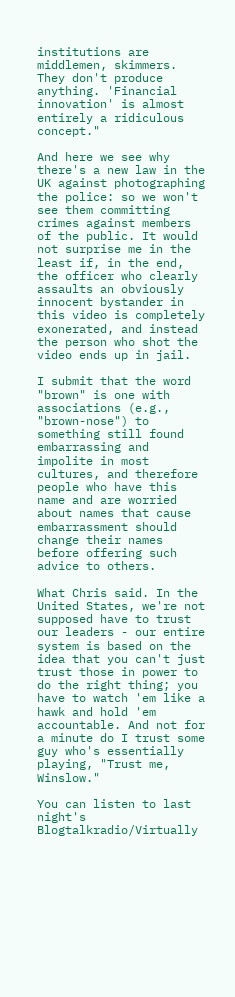institutions are middlemen, skimmers. They don't produce anything. 'Financial innovation' is almost entirely a ridiculous concept."

And here we see why there's a new law in the UK against photographing the police: so we won't see them committing crimes against members of the public. It would not surprise me in the least if, in the end, the officer who clearly assaults an obviously innocent bystander in this video is completely exonerated, and instead the person who shot the video ends up in jail.

I submit that the word "brown" is one with associations (e.g., "brown-nose") to something still found embarrassing and impolite in most cultures, and therefore people who have this name and are worried about names that cause embarrassment should change their names before offering such advice to others.

What Chris said. In the United States, we're not supposed have to trust our leaders - our entire system is based on the idea that you can't just trust those in power to do the right thing; you have to watch 'em like a hawk and hold 'em accountable. And not for a minute do I trust some guy who's essentially playing, "Trust me, Winslow."

You can listen to last night's Blogtalkradio/Virtually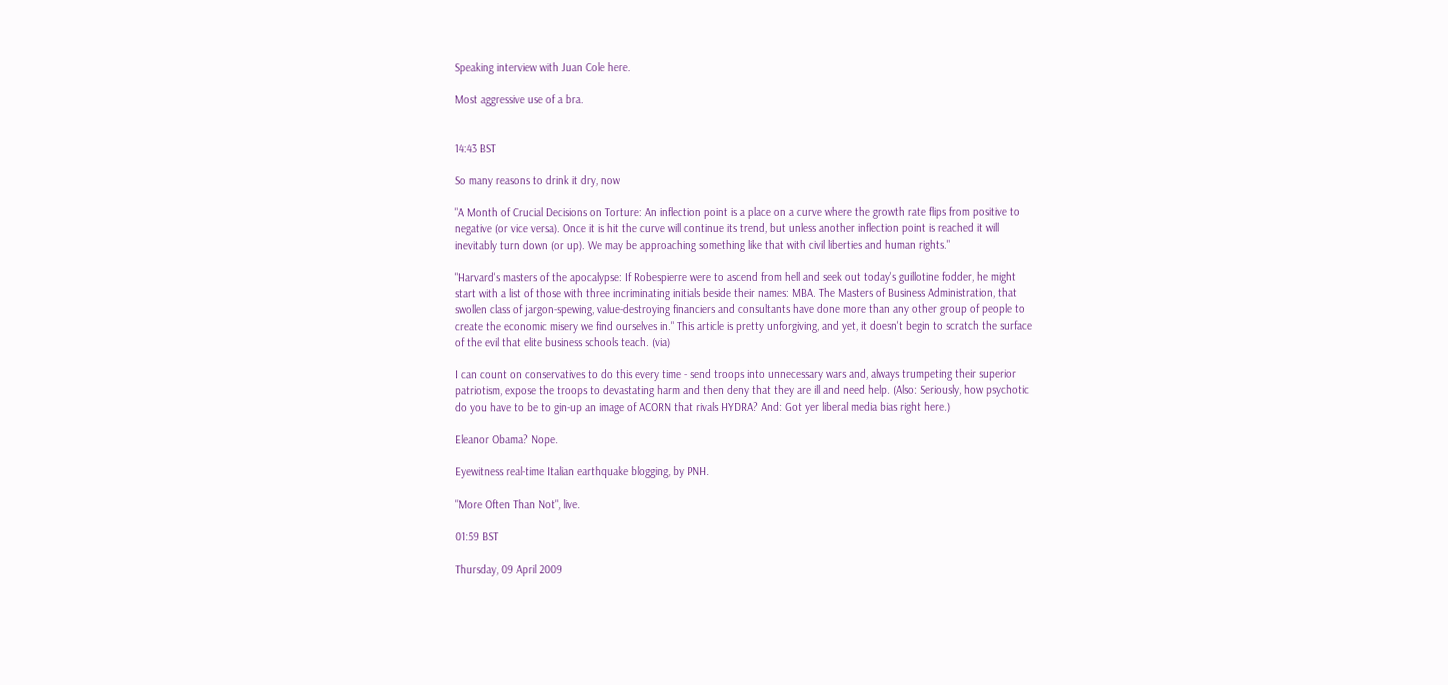Speaking interview with Juan Cole here.

Most aggressive use of a bra.


14:43 BST

So many reasons to drink it dry, now

"A Month of Crucial Decisions on Torture: An inflection point is a place on a curve where the growth rate flips from positive to negative (or vice versa). Once it is hit the curve will continue its trend, but unless another inflection point is reached it will inevitably turn down (or up). We may be approaching something like that with civil liberties and human rights."

"Harvard's masters of the apocalypse: If Robespierre were to ascend from hell and seek out today's guillotine fodder, he might start with a list of those with three incriminating initials beside their names: MBA. The Masters of Business Administration, that swollen class of jargon-spewing, value-destroying financiers and consultants have done more than any other group of people to create the economic misery we find ourselves in." This article is pretty unforgiving, and yet, it doesn't begin to scratch the surface of the evil that elite business schools teach. (via)

I can count on conservatives to do this every time - send troops into unnecessary wars and, always trumpeting their superior patriotism, expose the troops to devastating harm and then deny that they are ill and need help. (Also: Seriously, how psychotic do you have to be to gin-up an image of ACORN that rivals HYDRA? And: Got yer liberal media bias right here.)

Eleanor Obama? Nope.

Eyewitness real-time Italian earthquake blogging, by PNH.

"More Often Than Not", live.

01:59 BST

Thursday, 09 April 2009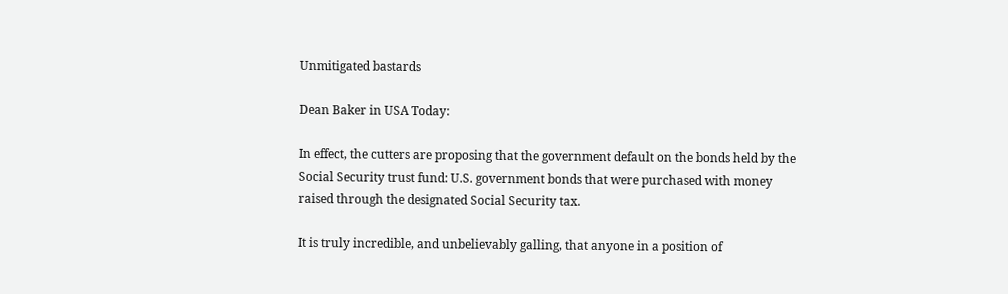Unmitigated bastards

Dean Baker in USA Today:

In effect, the cutters are proposing that the government default on the bonds held by the Social Security trust fund: U.S. government bonds that were purchased with money raised through the designated Social Security tax.

It is truly incredible, and unbelievably galling, that anyone in a position of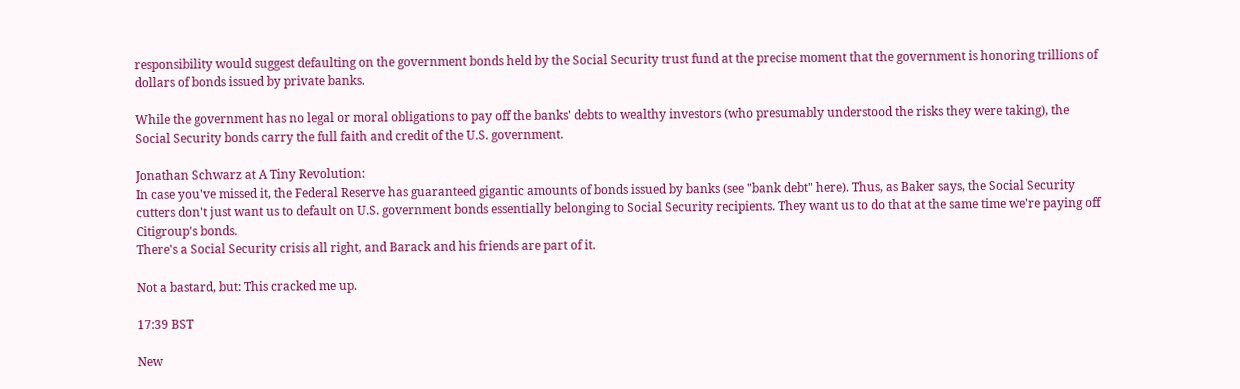responsibility would suggest defaulting on the government bonds held by the Social Security trust fund at the precise moment that the government is honoring trillions of dollars of bonds issued by private banks.

While the government has no legal or moral obligations to pay off the banks' debts to wealthy investors (who presumably understood the risks they were taking), the Social Security bonds carry the full faith and credit of the U.S. government.

Jonathan Schwarz at A Tiny Revolution:
In case you've missed it, the Federal Reserve has guaranteed gigantic amounts of bonds issued by banks (see "bank debt" here). Thus, as Baker says, the Social Security cutters don't just want us to default on U.S. government bonds essentially belonging to Social Security recipients. They want us to do that at the same time we're paying off Citigroup's bonds.
There's a Social Security crisis all right, and Barack and his friends are part of it.

Not a bastard, but: This cracked me up.

17:39 BST

New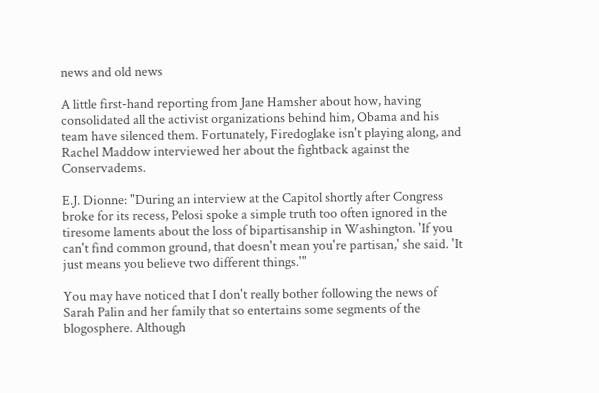news and old news

A little first-hand reporting from Jane Hamsher about how, having consolidated all the activist organizations behind him, Obama and his team have silenced them. Fortunately, Firedoglake isn't playing along, and Rachel Maddow interviewed her about the fightback against the Conservadems.

E.J. Dionne: "During an interview at the Capitol shortly after Congress broke for its recess, Pelosi spoke a simple truth too often ignored in the tiresome laments about the loss of bipartisanship in Washington. 'If you can't find common ground, that doesn't mean you're partisan,' she said. 'It just means you believe two different things.'"

You may have noticed that I don't really bother following the news of Sarah Palin and her family that so entertains some segments of the blogosphere. Although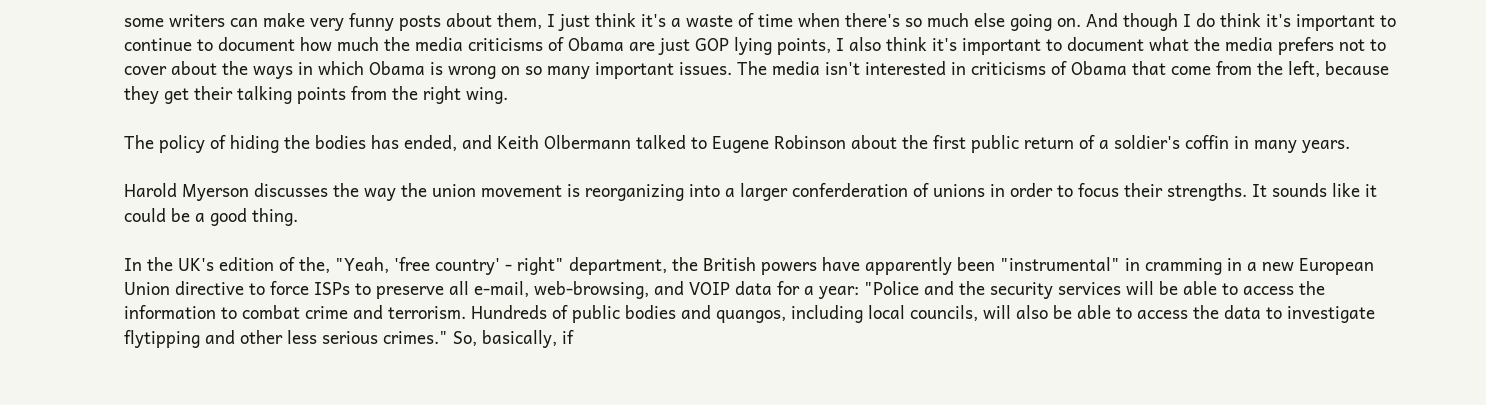some writers can make very funny posts about them, I just think it's a waste of time when there's so much else going on. And though I do think it's important to continue to document how much the media criticisms of Obama are just GOP lying points, I also think it's important to document what the media prefers not to cover about the ways in which Obama is wrong on so many important issues. The media isn't interested in criticisms of Obama that come from the left, because they get their talking points from the right wing.

The policy of hiding the bodies has ended, and Keith Olbermann talked to Eugene Robinson about the first public return of a soldier's coffin in many years.

Harold Myerson discusses the way the union movement is reorganizing into a larger conferderation of unions in order to focus their strengths. It sounds like it could be a good thing.

In the UK's edition of the, "Yeah, 'free country' - right" department, the British powers have apparently been "instrumental" in cramming in a new European Union directive to force ISPs to preserve all e-mail, web-browsing, and VOIP data for a year: "Police and the security services will be able to access the information to combat crime and terrorism. Hundreds of public bodies and quangos, including local councils, will also be able to access the data to investigate flytipping and other less serious crimes." So, basically, if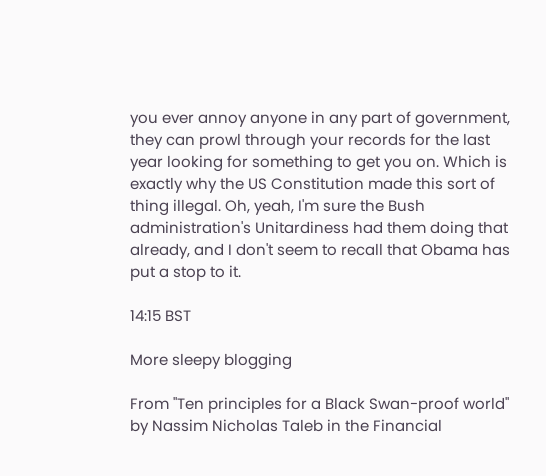you ever annoy anyone in any part of government, they can prowl through your records for the last year looking for something to get you on. Which is exactly why the US Constitution made this sort of thing illegal. Oh, yeah, I'm sure the Bush administration's Unitardiness had them doing that already, and I don't seem to recall that Obama has put a stop to it.

14:15 BST

More sleepy blogging

From "Ten principles for a Black Swan-proof world" by Nassim Nicholas Taleb in the Financial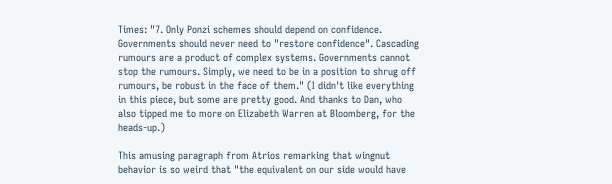Times: "7. Only Ponzi schemes should depend on confidence. Governments should never need to "restore confidence". Cascading rumours are a product of complex systems. Governments cannot stop the rumours. Simply, we need to be in a position to shrug off rumours, be robust in the face of them." (I didn't like everything in this piece, but some are pretty good. And thanks to Dan, who also tipped me to more on Elizabeth Warren at Bloomberg, for the heads-up.)

This amusing paragraph from Atrios remarking that wingnut behavior is so weird that "the equivalent on our side would have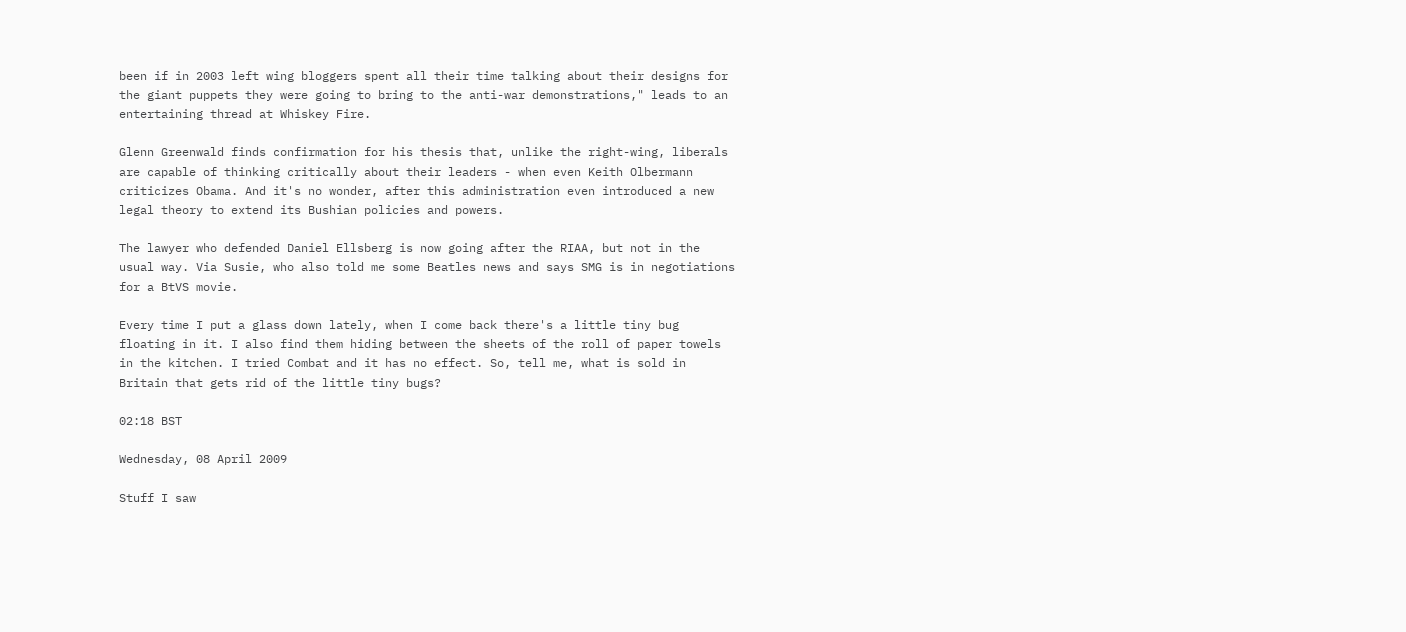been if in 2003 left wing bloggers spent all their time talking about their designs for the giant puppets they were going to bring to the anti-war demonstrations," leads to an entertaining thread at Whiskey Fire.

Glenn Greenwald finds confirmation for his thesis that, unlike the right-wing, liberals are capable of thinking critically about their leaders - when even Keith Olbermann criticizes Obama. And it's no wonder, after this administration even introduced a new legal theory to extend its Bushian policies and powers.

The lawyer who defended Daniel Ellsberg is now going after the RIAA, but not in the usual way. Via Susie, who also told me some Beatles news and says SMG is in negotiations for a BtVS movie.

Every time I put a glass down lately, when I come back there's a little tiny bug floating in it. I also find them hiding between the sheets of the roll of paper towels in the kitchen. I tried Combat and it has no effect. So, tell me, what is sold in Britain that gets rid of the little tiny bugs?

02:18 BST

Wednesday, 08 April 2009

Stuff I saw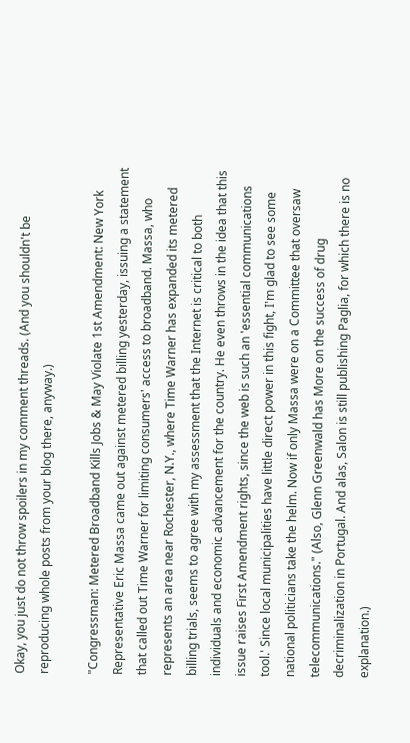Okay, you just do not throw spoilers in my comment threads. (And you shouldn't be reproducing whole posts from your blog there, anyway.)

"Congressman: Metered Broadband Kills Jobs & May Violate 1st Amendment: New York Representative Eric Massa came out against metered billing yesterday, issuing a statement that called out Time Warner for limiting consumers' access to broadband. Massa, who represents an area near Rochester, N.Y., where Time Warner has expanded its metered billing trials, seems to agree with my assessment that the Internet is critical to both individuals and economic advancement for the country. He even throws in the idea that this issue raises First Amendment rights, since the web is such an 'essential communications tool.' Since local municipalities have little direct power in this fight, I'm glad to see some national politicians take the helm. Now if only Massa were on a Committee that oversaw telecommunications." (Also, Glenn Greenwald has More on the success of drug decriminalization in Portugal. And alas, Salon is still publishing Paglia, for which there is no explanation.)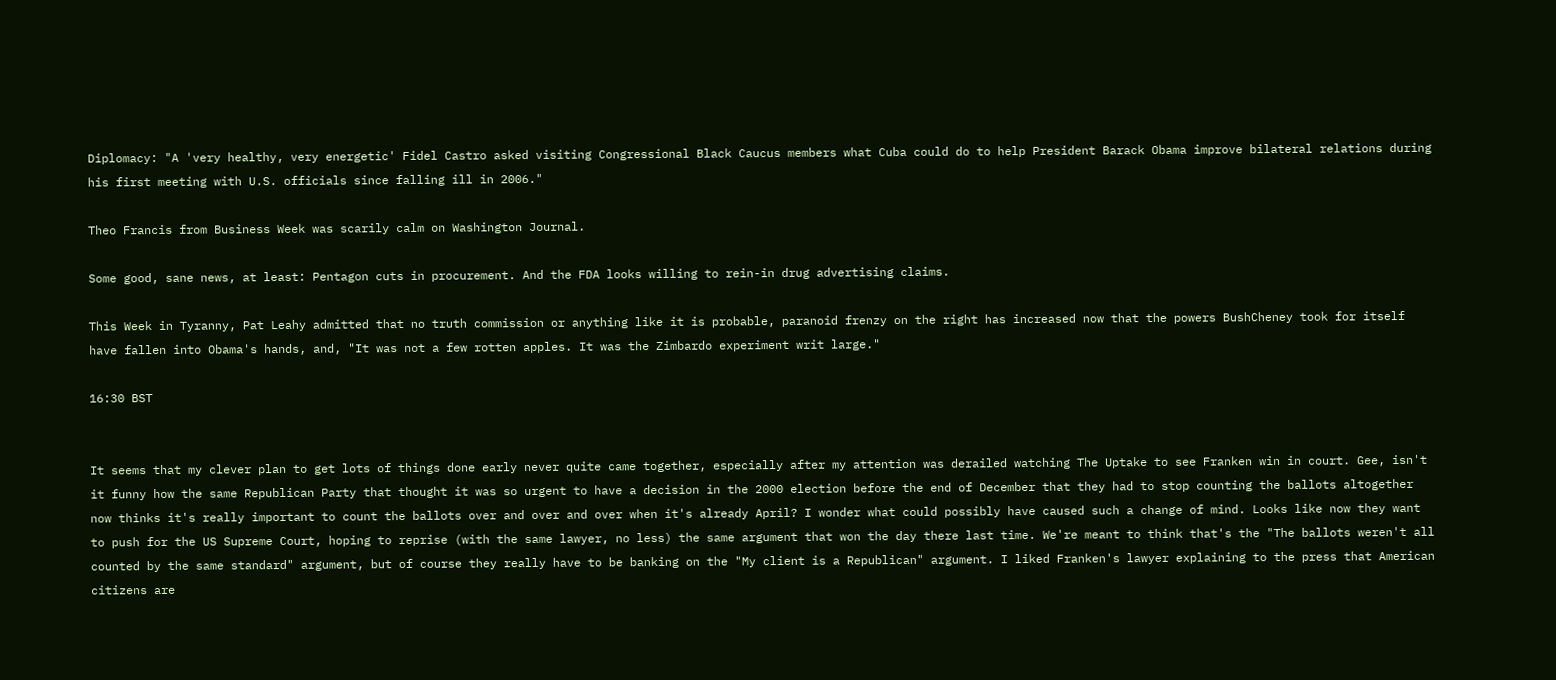Diplomacy: "A 'very healthy, very energetic' Fidel Castro asked visiting Congressional Black Caucus members what Cuba could do to help President Barack Obama improve bilateral relations during his first meeting with U.S. officials since falling ill in 2006."

Theo Francis from Business Week was scarily calm on Washington Journal.

Some good, sane news, at least: Pentagon cuts in procurement. And the FDA looks willing to rein-in drug advertising claims.

This Week in Tyranny, Pat Leahy admitted that no truth commission or anything like it is probable, paranoid frenzy on the right has increased now that the powers BushCheney took for itself have fallen into Obama's hands, and, "It was not a few rotten apples. It was the Zimbardo experiment writ large."

16:30 BST


It seems that my clever plan to get lots of things done early never quite came together, especially after my attention was derailed watching The Uptake to see Franken win in court. Gee, isn't it funny how the same Republican Party that thought it was so urgent to have a decision in the 2000 election before the end of December that they had to stop counting the ballots altogether now thinks it's really important to count the ballots over and over and over when it's already April? I wonder what could possibly have caused such a change of mind. Looks like now they want to push for the US Supreme Court, hoping to reprise (with the same lawyer, no less) the same argument that won the day there last time. We're meant to think that's the "The ballots weren't all counted by the same standard" argument, but of course they really have to be banking on the "My client is a Republican" argument. I liked Franken's lawyer explaining to the press that American citizens are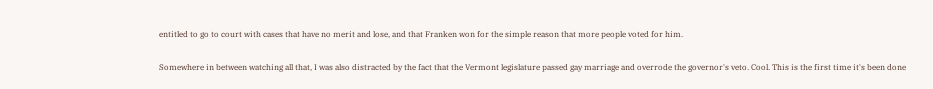entitled to go to court with cases that have no merit and lose, and that Franken won for the simple reason that more people voted for him.

Somewhere in between watching all that, I was also distracted by the fact that the Vermont legislature passed gay marriage and overrode the governor's veto. Cool. This is the first time it's been done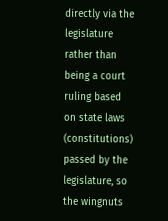directly via the legislature rather than being a court ruling based on state laws (constitutions) passed by the legislature, so the wingnuts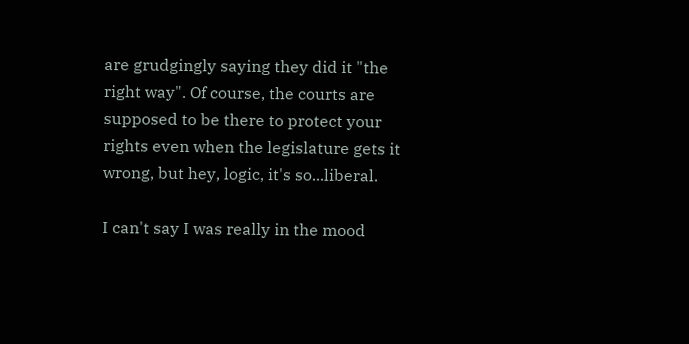are grudgingly saying they did it "the right way". Of course, the courts are supposed to be there to protect your rights even when the legislature gets it wrong, but hey, logic, it's so...liberal.

I can't say I was really in the mood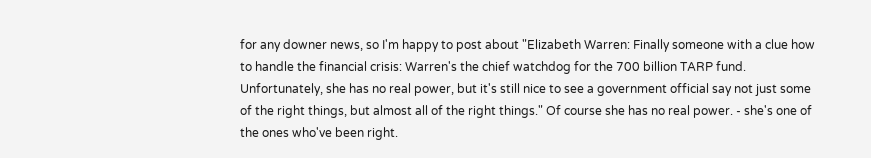for any downer news, so I'm happy to post about "Elizabeth Warren: Finally someone with a clue how to handle the financial crisis: Warren's the chief watchdog for the 700 billion TARP fund. Unfortunately, she has no real power, but it's still nice to see a government official say not just some of the right things, but almost all of the right things." Of course she has no real power. - she's one of the ones who've been right.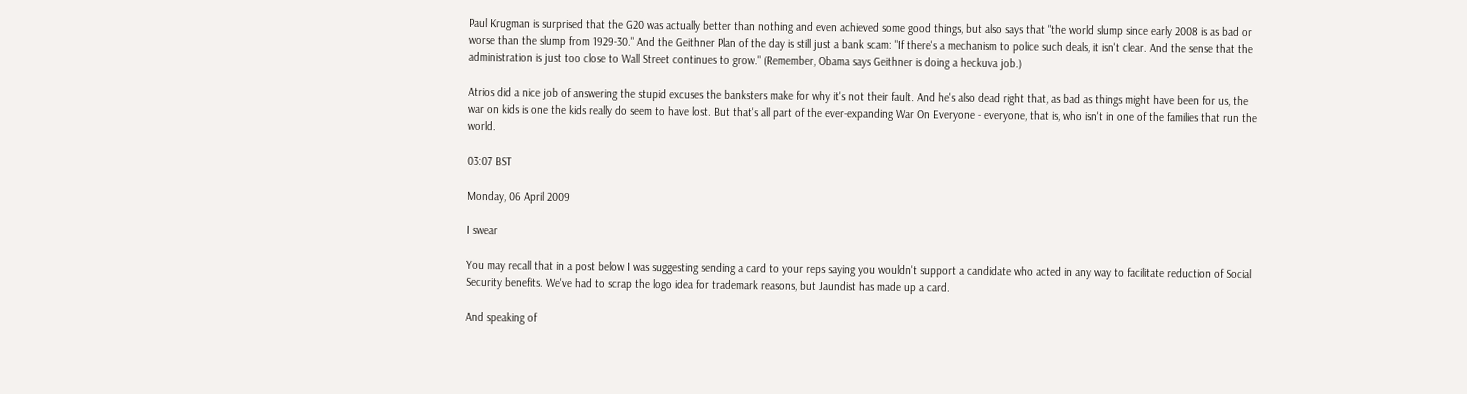Paul Krugman is surprised that the G20 was actually better than nothing and even achieved some good things, but also says that "the world slump since early 2008 is as bad or worse than the slump from 1929-30." And the Geithner Plan of the day is still just a bank scam: "If there's a mechanism to police such deals, it isn't clear. And the sense that the administration is just too close to Wall Street continues to grow." (Remember, Obama says Geithner is doing a heckuva job.)

Atrios did a nice job of answering the stupid excuses the banksters make for why it's not their fault. And he's also dead right that, as bad as things might have been for us, the war on kids is one the kids really do seem to have lost. But that's all part of the ever-expanding War On Everyone - everyone, that is, who isn't in one of the families that run the world.

03:07 BST

Monday, 06 April 2009

I swear

You may recall that in a post below I was suggesting sending a card to your reps saying you wouldn't support a candidate who acted in any way to facilitate reduction of Social Security benefits. We've had to scrap the logo idea for trademark reasons, but Jaundist has made up a card.

And speaking of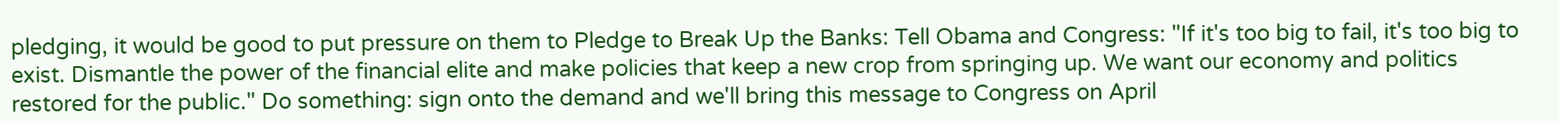pledging, it would be good to put pressure on them to Pledge to Break Up the Banks: Tell Obama and Congress: "If it's too big to fail, it's too big to exist. Dismantle the power of the financial elite and make policies that keep a new crop from springing up. We want our economy and politics restored for the public." Do something: sign onto the demand and we'll bring this message to Congress on April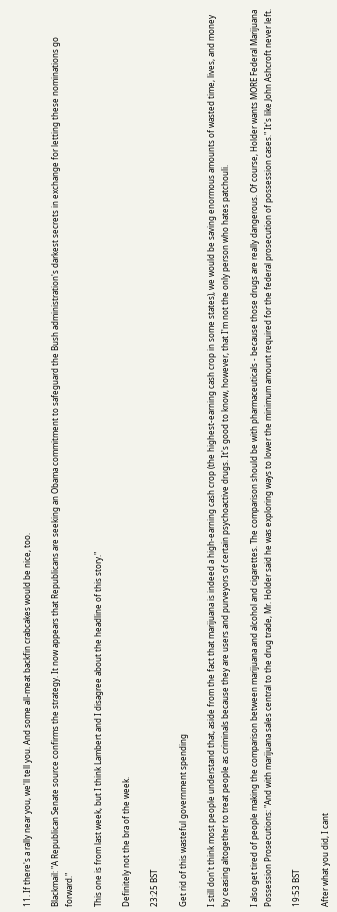11. If there's a rally near you, we'll tell you. And some all-meat backfin crabcakes would be nice, too.

Blackmail: "A Republican Senate source confirms the strategy. It now appears that Republicans are seeking an Obama commitment to safeguard the Bush administration's darkest secrets in exchange for letting these nominations go forward."

This one is from last week, but I think Lambert and I disagree about the headline of this story."

Definitely not the bra of the week.

23:25 BST

Get rid of this wasteful government spending

I still don't think most people understand that, aside from the fact that marijuana is indeed a high-earning cash crop (the highest-earning cash crop in some states), we would be saving enormous amounts of wasted time, lives, and money by ceasing altogether to treat people as criminals because they are users and purveyors of certain psychoactive drugs. It's good to know, however, that I'm not the only person who hates patchouli.

I also get tired of people making the comparison between marijuana and alcohol and cigarettes. The comparison should be with pharmaceuticals - because those drugs are really dangerous. Of course, Holder wants MORE Federal Marijuana Possession Prosecutions: "And with marijuana sales central to the drug trade, Mr. Holder said he was exploring ways to lower the minimum amount required for the federal prosecution of possession cases." It's like John Ashcroft never left.

19:53 BST

After what you did, I cant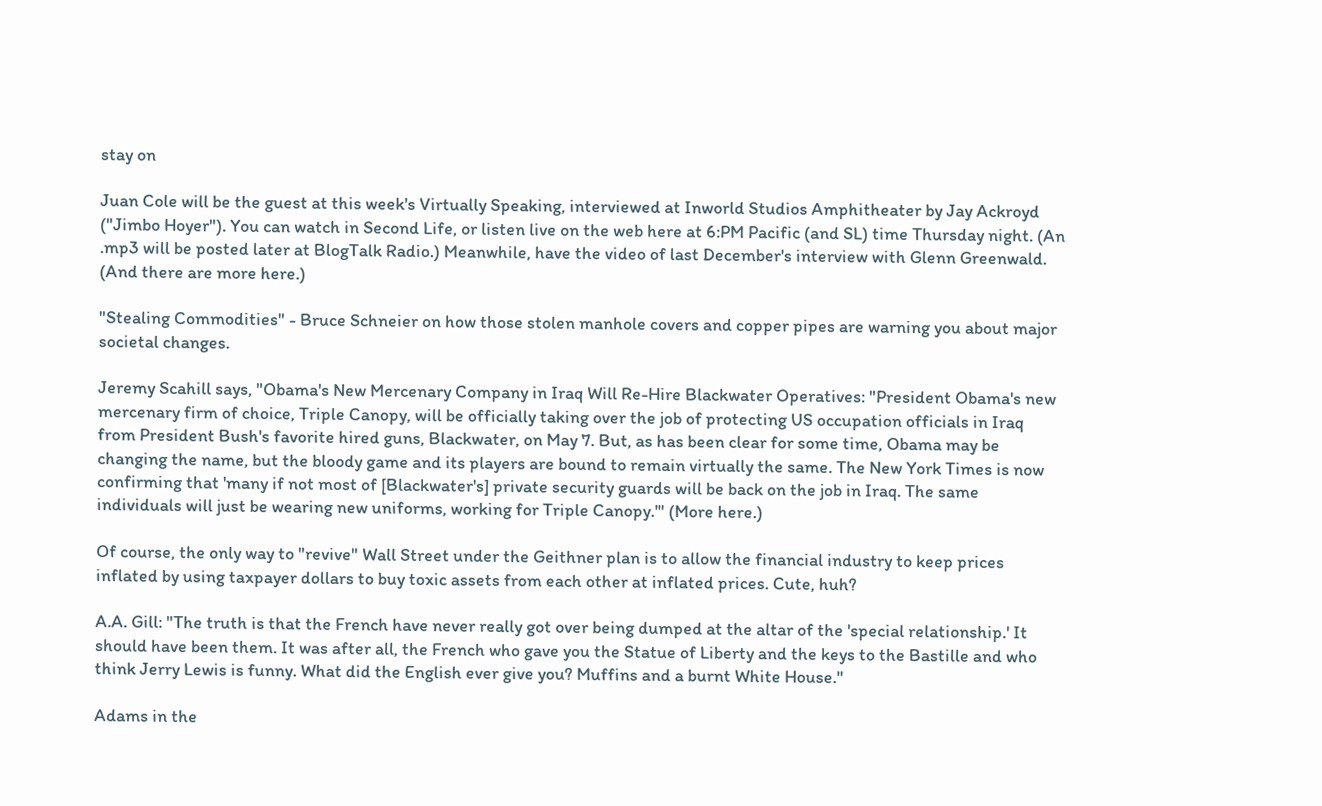stay on

Juan Cole will be the guest at this week's Virtually Speaking, interviewed at Inworld Studios Amphitheater by Jay Ackroyd ("Jimbo Hoyer"). You can watch in Second Life, or listen live on the web here at 6:PM Pacific (and SL) time Thursday night. (An .mp3 will be posted later at BlogTalk Radio.) Meanwhile, have the video of last December's interview with Glenn Greenwald. (And there are more here.)

"Stealing Commodities" - Bruce Schneier on how those stolen manhole covers and copper pipes are warning you about major societal changes.

Jeremy Scahill says, "Obama's New Mercenary Company in Iraq Will Re-Hire Blackwater Operatives: "President Obama's new mercenary firm of choice, Triple Canopy, will be officially taking over the job of protecting US occupation officials in Iraq from President Bush's favorite hired guns, Blackwater, on May 7. But, as has been clear for some time, Obama may be changing the name, but the bloody game and its players are bound to remain virtually the same. The New York Times is now confirming that 'many if not most of [Blackwater's] private security guards will be back on the job in Iraq. The same individuals will just be wearing new uniforms, working for Triple Canopy.'" (More here.)

Of course, the only way to "revive" Wall Street under the Geithner plan is to allow the financial industry to keep prices inflated by using taxpayer dollars to buy toxic assets from each other at inflated prices. Cute, huh?

A.A. Gill: "The truth is that the French have never really got over being dumped at the altar of the 'special relationship.' It should have been them. It was after all, the French who gave you the Statue of Liberty and the keys to the Bastille and who think Jerry Lewis is funny. What did the English ever give you? Muffins and a burnt White House."

Adams in the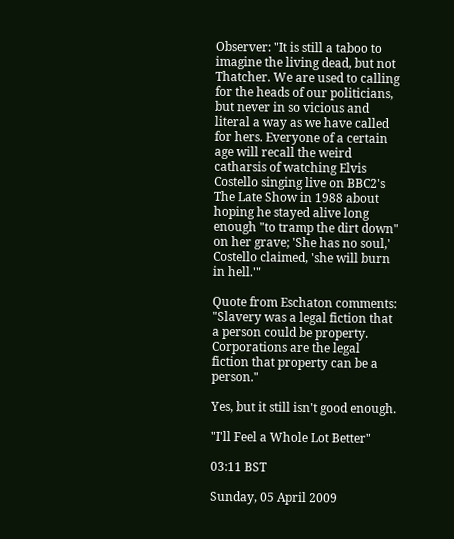Observer: "It is still a taboo to imagine the living dead, but not Thatcher. We are used to calling for the heads of our politicians, but never in so vicious and literal a way as we have called for hers. Everyone of a certain age will recall the weird catharsis of watching Elvis Costello singing live on BBC2's The Late Show in 1988 about hoping he stayed alive long enough "to tramp the dirt down" on her grave; 'She has no soul,' Costello claimed, 'she will burn in hell.'"

Quote from Eschaton comments: "Slavery was a legal fiction that a person could be property. Corporations are the legal fiction that property can be a person."

Yes, but it still isn't good enough.

"I'll Feel a Whole Lot Better"

03:11 BST

Sunday, 05 April 2009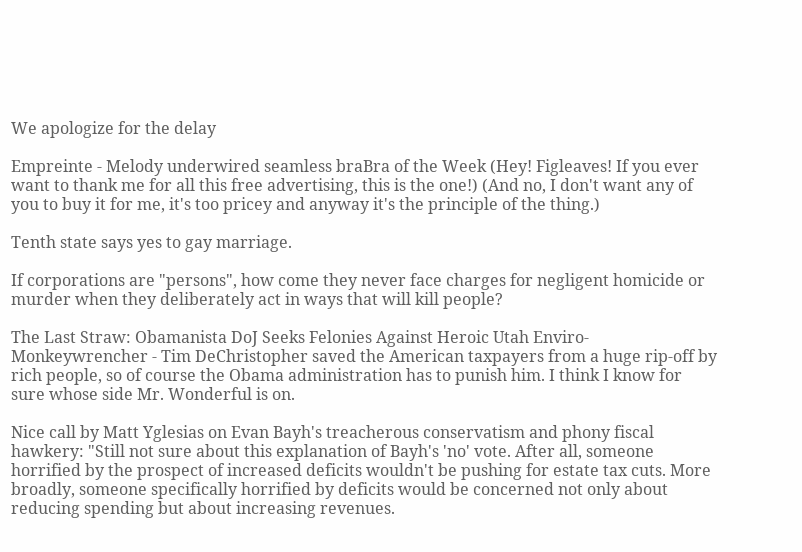We apologize for the delay

Empreinte - Melody underwired seamless braBra of the Week (Hey! Figleaves! If you ever want to thank me for all this free advertising, this is the one!) (And no, I don't want any of you to buy it for me, it's too pricey and anyway it's the principle of the thing.)

Tenth state says yes to gay marriage.

If corporations are "persons", how come they never face charges for negligent homicide or murder when they deliberately act in ways that will kill people?

The Last Straw: Obamanista DoJ Seeks Felonies Against Heroic Utah Enviro-Monkeywrencher - Tim DeChristopher saved the American taxpayers from a huge rip-off by rich people, so of course the Obama administration has to punish him. I think I know for sure whose side Mr. Wonderful is on.

Nice call by Matt Yglesias on Evan Bayh's treacherous conservatism and phony fiscal hawkery: "Still not sure about this explanation of Bayh's 'no' vote. After all, someone horrified by the prospect of increased deficits wouldn't be pushing for estate tax cuts. More broadly, someone specifically horrified by deficits would be concerned not only about reducing spending but about increasing revenues.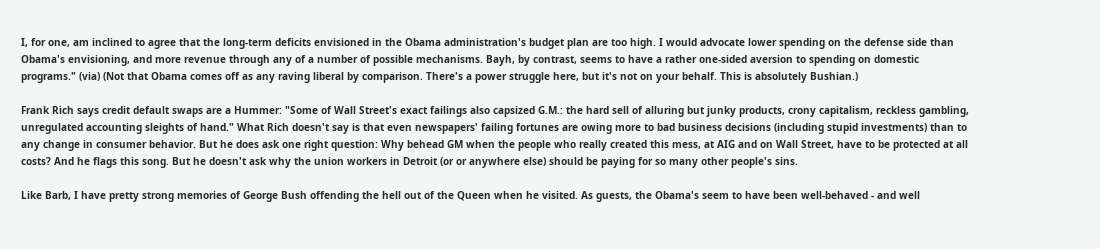I, for one, am inclined to agree that the long-term deficits envisioned in the Obama administration's budget plan are too high. I would advocate lower spending on the defense side than Obama's envisioning, and more revenue through any of a number of possible mechanisms. Bayh, by contrast, seems to have a rather one-sided aversion to spending on domestic programs." (via) (Not that Obama comes off as any raving liberal by comparison. There's a power struggle here, but it's not on your behalf. This is absolutely Bushian.)

Frank Rich says credit default swaps are a Hummer: "Some of Wall Street's exact failings also capsized G.M.: the hard sell of alluring but junky products, crony capitalism, reckless gambling, unregulated accounting sleights of hand." What Rich doesn't say is that even newspapers' failing fortunes are owing more to bad business decisions (including stupid investments) than to any change in consumer behavior. But he does ask one right question: Why behead GM when the people who really created this mess, at AIG and on Wall Street, have to be protected at all costs? And he flags this song. But he doesn't ask why the union workers in Detroit (or or anywhere else) should be paying for so many other people's sins.

Like Barb, I have pretty strong memories of George Bush offending the hell out of the Queen when he visited. As guests, the Obama's seem to have been well-behaved - and well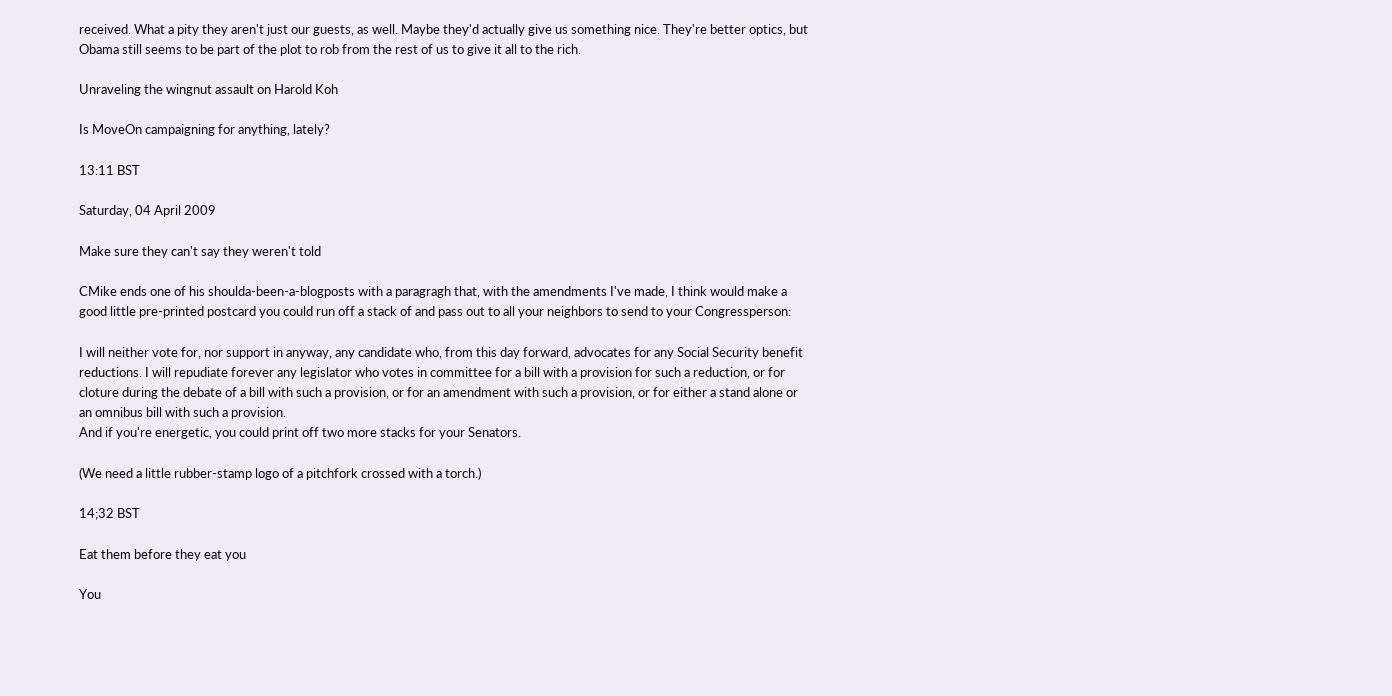received. What a pity they aren't just our guests, as well. Maybe they'd actually give us something nice. They're better optics, but Obama still seems to be part of the plot to rob from the rest of us to give it all to the rich.

Unraveling the wingnut assault on Harold Koh

Is MoveOn campaigning for anything, lately?

13:11 BST

Saturday, 04 April 2009

Make sure they can't say they weren't told

CMike ends one of his shoulda-been-a-blogposts with a paragragh that, with the amendments I've made, I think would make a good little pre-printed postcard you could run off a stack of and pass out to all your neighbors to send to your Congressperson:

I will neither vote for, nor support in anyway, any candidate who, from this day forward, advocates for any Social Security benefit reductions. I will repudiate forever any legislator who votes in committee for a bill with a provision for such a reduction, or for cloture during the debate of a bill with such a provision, or for an amendment with such a provision, or for either a stand alone or an omnibus bill with such a provision.
And if you're energetic, you could print off two more stacks for your Senators.

(We need a little rubber-stamp logo of a pitchfork crossed with a torch.)

14;32 BST

Eat them before they eat you

You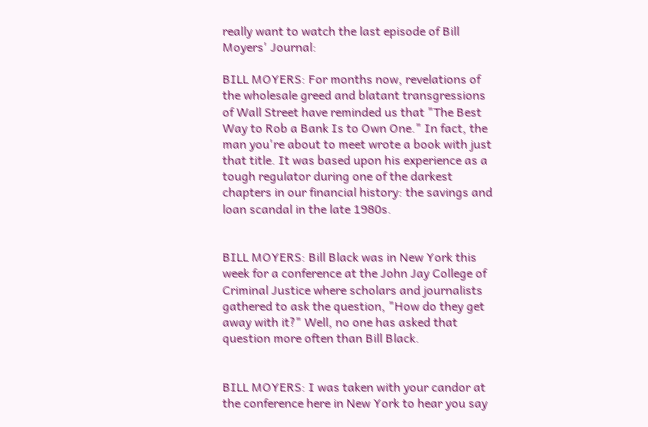really want to watch the last episode of Bill Moyers' Journal:

BILL MOYERS: For months now, revelations of the wholesale greed and blatant transgressions of Wall Street have reminded us that "The Best Way to Rob a Bank Is to Own One." In fact, the man you're about to meet wrote a book with just that title. It was based upon his experience as a tough regulator during one of the darkest chapters in our financial history: the savings and loan scandal in the late 1980s.


BILL MOYERS: Bill Black was in New York this week for a conference at the John Jay College of Criminal Justice where scholars and journalists gathered to ask the question, "How do they get away with it?" Well, no one has asked that question more often than Bill Black.


BILL MOYERS: I was taken with your candor at the conference here in New York to hear you say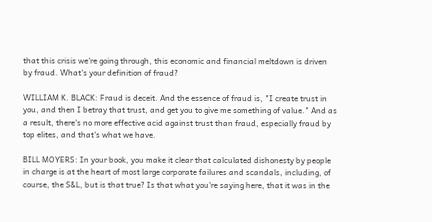that this crisis we're going through, this economic and financial meltdown is driven by fraud. What's your definition of fraud?

WILLIAM K. BLACK: Fraud is deceit. And the essence of fraud is, "I create trust in you, and then I betray that trust, and get you to give me something of value." And as a result, there's no more effective acid against trust than fraud, especially fraud by top elites, and that's what we have.

BILL MOYERS: In your book, you make it clear that calculated dishonesty by people in charge is at the heart of most large corporate failures and scandals, including, of course, the S&L, but is that true? Is that what you're saying here, that it was in the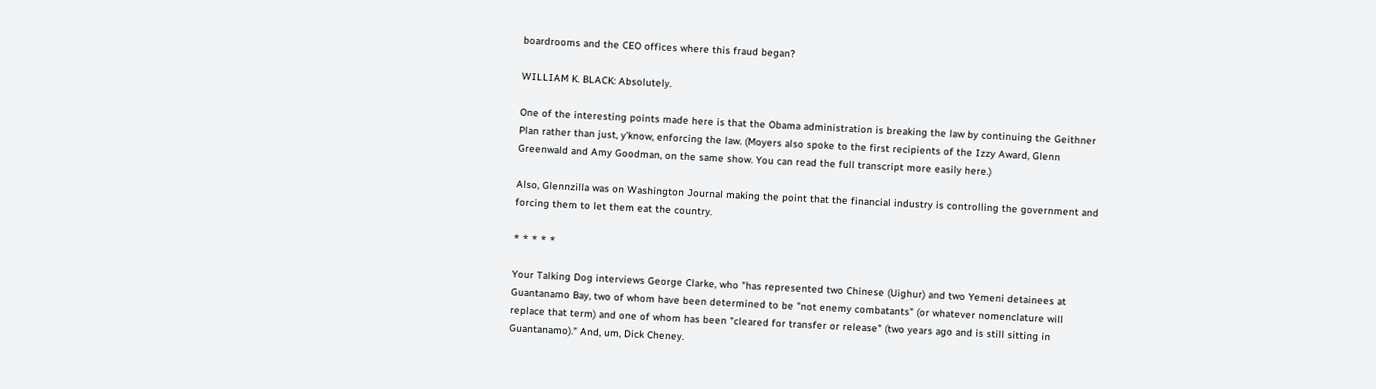boardrooms and the CEO offices where this fraud began?

WILLIAM K. BLACK: Absolutely.

One of the interesting points made here is that the Obama administration is breaking the law by continuing the Geithner Plan rather than just, y'know, enforcing the law. (Moyers also spoke to the first recipients of the Izzy Award, Glenn Greenwald and Amy Goodman, on the same show. You can read the full transcript more easily here.)

Also, Glennzilla was on Washington Journal making the point that the financial industry is controlling the government and forcing them to let them eat the country.

* * * * *

Your Talking Dog interviews George Clarke, who "has represented two Chinese (Uighur) and two Yemeni detainees at Guantanamo Bay, two of whom have been determined to be "not enemy combatants" (or whatever nomenclature will replace that term) and one of whom has been "cleared for transfer or release" (two years ago and is still sitting in Guantanamo)." And, um, Dick Cheney.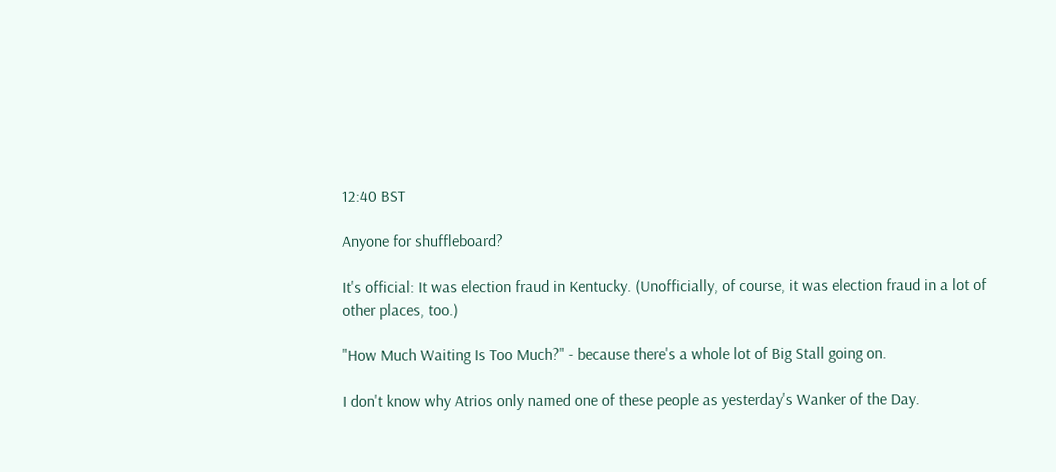12:40 BST

Anyone for shuffleboard?

It's official: It was election fraud in Kentucky. (Unofficially, of course, it was election fraud in a lot of other places, too.)

"How Much Waiting Is Too Much?" - because there's a whole lot of Big Stall going on.

I don't know why Atrios only named one of these people as yesterday's Wanker of the Day.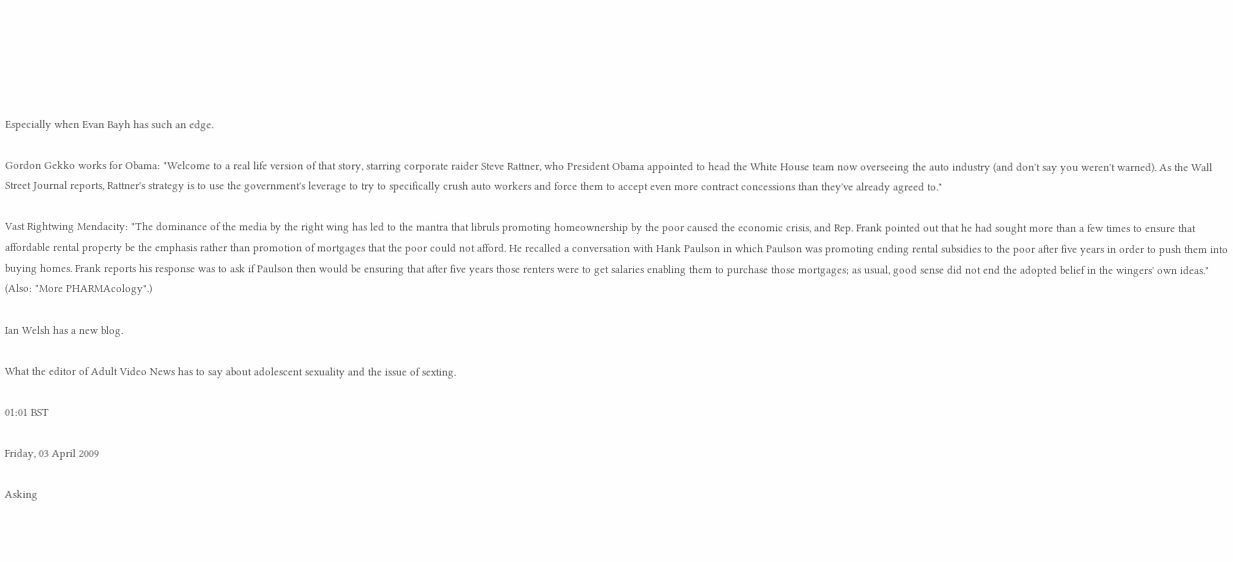Especially when Evan Bayh has such an edge.

Gordon Gekko works for Obama: "Welcome to a real life version of that story, starring corporate raider Steve Rattner, who President Obama appointed to head the White House team now overseeing the auto industry (and don't say you weren't warned). As the Wall Street Journal reports, Rattner's strategy is to use the government's leverage to try to specifically crush auto workers and force them to accept even more contract concessions than they've already agreed to."

Vast Rightwing Mendacity: "The dominance of the media by the right wing has led to the mantra that libruls promoting homeownership by the poor caused the economic crisis, and Rep. Frank pointed out that he had sought more than a few times to ensure that affordable rental property be the emphasis rather than promotion of mortgages that the poor could not afford. He recalled a conversation with Hank Paulson in which Paulson was promoting ending rental subsidies to the poor after five years in order to push them into buying homes. Frank reports his response was to ask if Paulson then would be ensuring that after five years those renters were to get salaries enabling them to purchase those mortgages; as usual, good sense did not end the adopted belief in the wingers' own ideas." (Also: "More PHARMAcology".)

Ian Welsh has a new blog.

What the editor of Adult Video News has to say about adolescent sexuality and the issue of sexting.

01:01 BST

Friday, 03 April 2009

Asking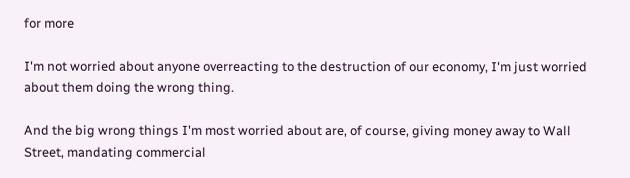for more

I'm not worried about anyone overreacting to the destruction of our economy, I'm just worried about them doing the wrong thing.

And the big wrong things I'm most worried about are, of course, giving money away to Wall Street, mandating commercial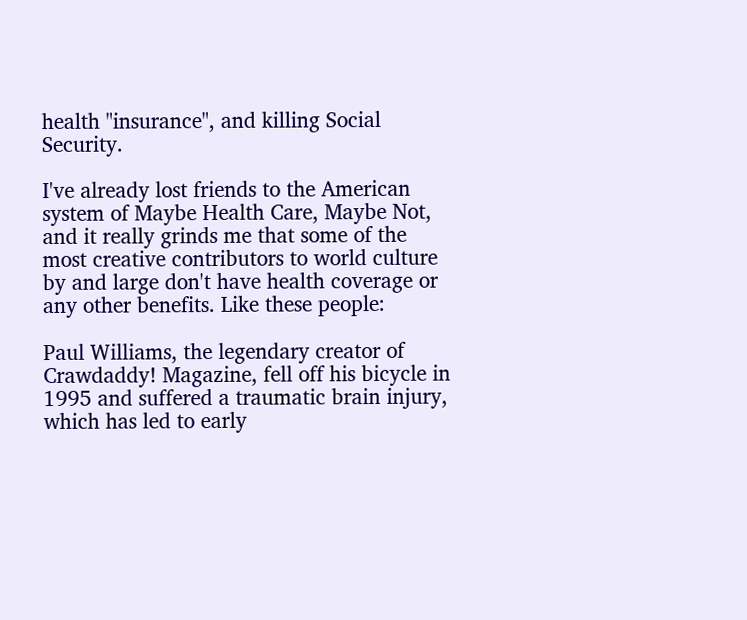health "insurance", and killing Social Security.

I've already lost friends to the American system of Maybe Health Care, Maybe Not, and it really grinds me that some of the most creative contributors to world culture by and large don't have health coverage or any other benefits. Like these people:

Paul Williams, the legendary creator of Crawdaddy! Magazine, fell off his bicycle in 1995 and suffered a traumatic brain injury, which has led to early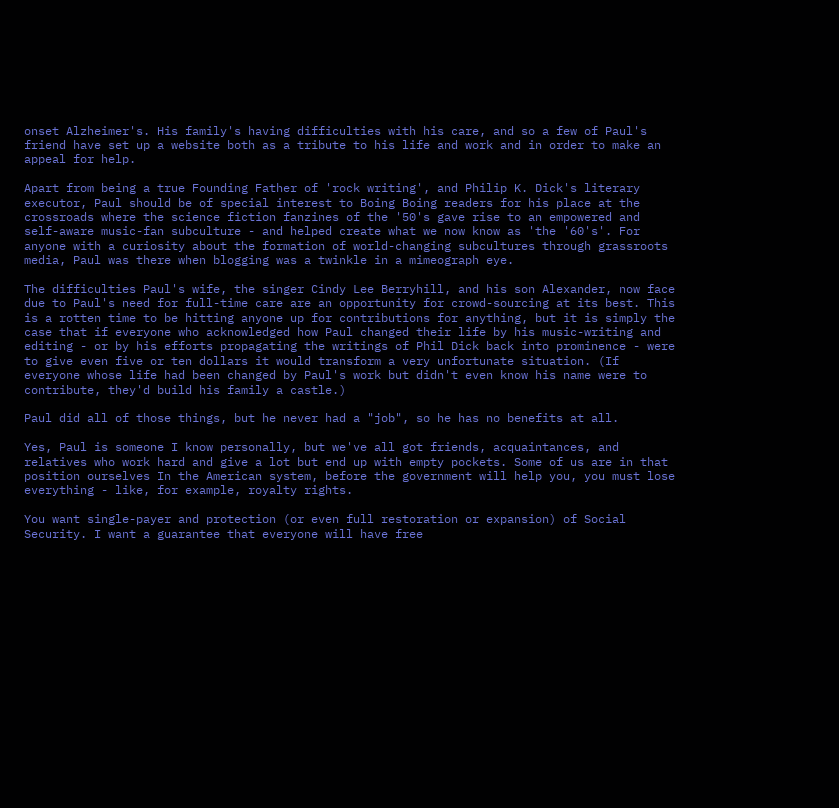onset Alzheimer's. His family's having difficulties with his care, and so a few of Paul's friend have set up a website both as a tribute to his life and work and in order to make an appeal for help.

Apart from being a true Founding Father of 'rock writing', and Philip K. Dick's literary executor, Paul should be of special interest to Boing Boing readers for his place at the crossroads where the science fiction fanzines of the '50's gave rise to an empowered and self-aware music-fan subculture - and helped create what we now know as 'the '60's'. For anyone with a curiosity about the formation of world-changing subcultures through grassroots media, Paul was there when blogging was a twinkle in a mimeograph eye.

The difficulties Paul's wife, the singer Cindy Lee Berryhill, and his son Alexander, now face due to Paul's need for full-time care are an opportunity for crowd-sourcing at its best. This is a rotten time to be hitting anyone up for contributions for anything, but it is simply the case that if everyone who acknowledged how Paul changed their life by his music-writing and editing - or by his efforts propagating the writings of Phil Dick back into prominence - were to give even five or ten dollars it would transform a very unfortunate situation. (If everyone whose life had been changed by Paul's work but didn't even know his name were to contribute, they'd build his family a castle.)

Paul did all of those things, but he never had a "job", so he has no benefits at all.

Yes, Paul is someone I know personally, but we've all got friends, acquaintances, and relatives who work hard and give a lot but end up with empty pockets. Some of us are in that position ourselves In the American system, before the government will help you, you must lose everything - like, for example, royalty rights.

You want single-payer and protection (or even full restoration or expansion) of Social Security. I want a guarantee that everyone will have free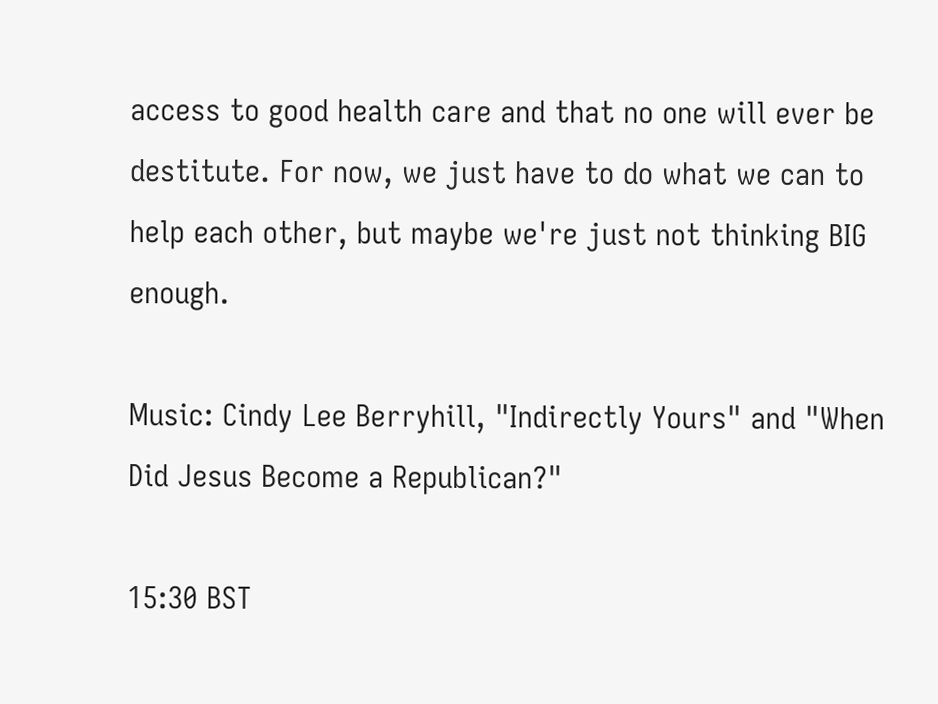access to good health care and that no one will ever be destitute. For now, we just have to do what we can to help each other, but maybe we're just not thinking BIG enough.

Music: Cindy Lee Berryhill, "Indirectly Yours" and "When Did Jesus Become a Republican?"

15:30 BST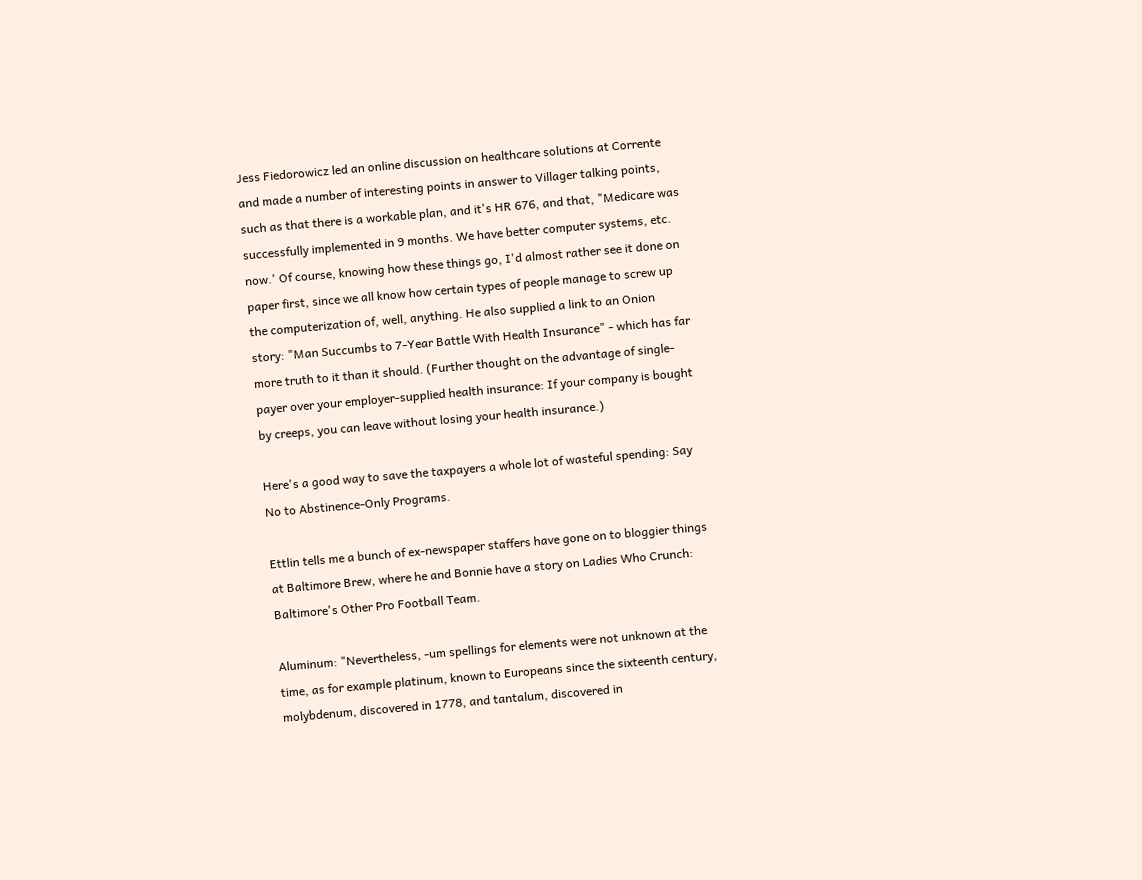Jess Fiedorowicz led an online discussion on healthcare solutions at Corrente and made a number of interesting points in answer to Villager talking points, such as that there is a workable plan, and it's HR 676, and that, "Medicare was successfully implemented in 9 months. We have better computer systems, etc. now.' Of course, knowing how these things go, I'd almost rather see it done on paper first, since we all know how certain types of people manage to screw up the computerization of, well, anything. He also supplied a link to an Onion story: "Man Succumbs to 7-Year Battle With Health Insurance" - which has far more truth to it than it should. (Further thought on the advantage of single-payer over your employer-supplied health insurance: If your company is bought by creeps, you can leave without losing your health insurance.)

Here's a good way to save the taxpayers a whole lot of wasteful spending: Say No to Abstinence-Only Programs.

Ettlin tells me a bunch of ex-newspaper staffers have gone on to bloggier things at Baltimore Brew, where he and Bonnie have a story on Ladies Who Crunch: Baltimore's Other Pro Football Team.

Aluminum: "Nevertheless, -um spellings for elements were not unknown at the time, as for example platinum, known to Europeans since the sixteenth century, molybdenum, discovered in 1778, and tantalum, discovered in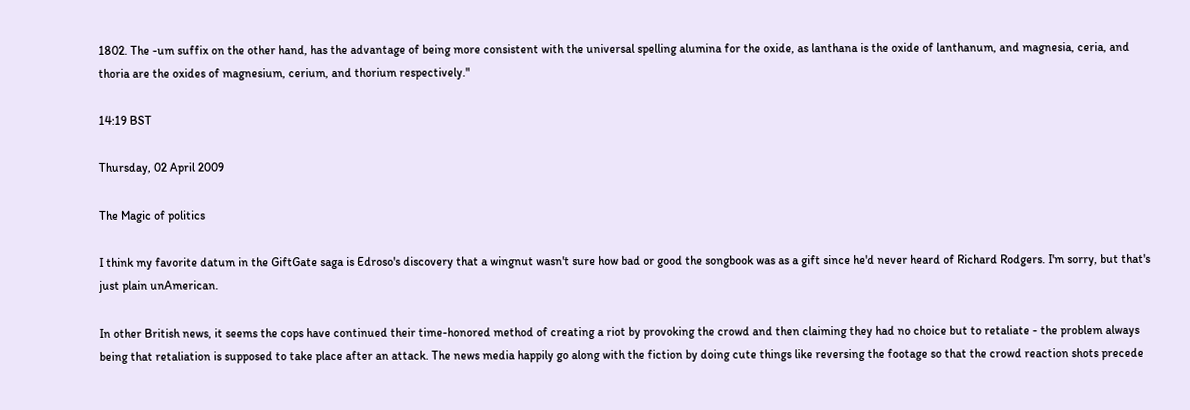1802. The -um suffix on the other hand, has the advantage of being more consistent with the universal spelling alumina for the oxide, as lanthana is the oxide of lanthanum, and magnesia, ceria, and thoria are the oxides of magnesium, cerium, and thorium respectively."

14:19 BST

Thursday, 02 April 2009

The Magic of politics

I think my favorite datum in the GiftGate saga is Edroso's discovery that a wingnut wasn't sure how bad or good the songbook was as a gift since he'd never heard of Richard Rodgers. I'm sorry, but that's just plain unAmerican.

In other British news, it seems the cops have continued their time-honored method of creating a riot by provoking the crowd and then claiming they had no choice but to retaliate - the problem always being that retaliation is supposed to take place after an attack. The news media happily go along with the fiction by doing cute things like reversing the footage so that the crowd reaction shots precede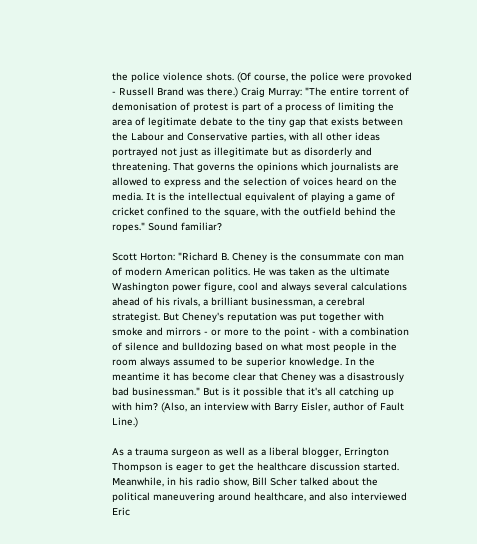the police violence shots. (Of course, the police were provoked - Russell Brand was there.) Craig Murray: "The entire torrent of demonisation of protest is part of a process of limiting the area of legitimate debate to the tiny gap that exists between the Labour and Conservative parties, with all other ideas portrayed not just as illegitimate but as disorderly and threatening. That governs the opinions which journalists are allowed to express and the selection of voices heard on the media. It is the intellectual equivalent of playing a game of cricket confined to the square, with the outfield behind the ropes." Sound familiar?

Scott Horton: "Richard B. Cheney is the consummate con man of modern American politics. He was taken as the ultimate Washington power figure, cool and always several calculations ahead of his rivals, a brilliant businessman, a cerebral strategist. But Cheney's reputation was put together with smoke and mirrors - or more to the point - with a combination of silence and bulldozing based on what most people in the room always assumed to be superior knowledge. In the meantime it has become clear that Cheney was a disastrously bad businessman." But is it possible that it's all catching up with him? (Also, an interview with Barry Eisler, author of Fault Line.)

As a trauma surgeon as well as a liberal blogger, Errington Thompson is eager to get the healthcare discussion started. Meanwhile, in his radio show, Bill Scher talked about the political maneuvering around healthcare, and also interviewed Eric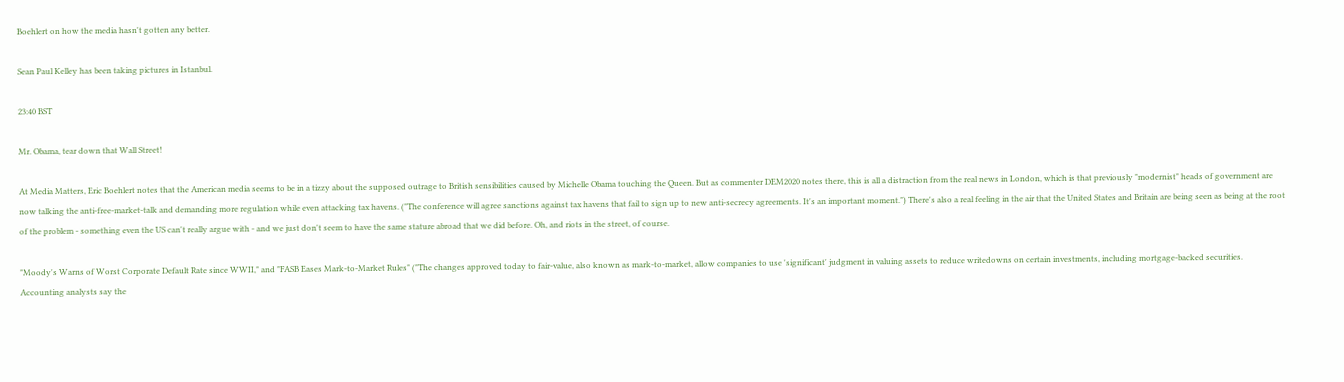Boehlert on how the media hasn't gotten any better.

Sean Paul Kelley has been taking pictures in Istanbul.

23:40 BST

Mr. Obama, tear down that Wall Street!

At Media Matters, Eric Boehlert notes that the American media seems to be in a tizzy about the supposed outrage to British sensibilities caused by Michelle Obama touching the Queen. But as commenter DEM2020 notes there, this is all a distraction from the real news in London, which is that previously "modernist" heads of government are now talking the anti-free-market-talk and demanding more regulation while even attacking tax havens. ("The conference will agree sanctions against tax havens that fail to sign up to new anti-secrecy agreements. It's an important moment.") There's also a real feeling in the air that the United States and Britain are being seen as being at the root of the problem - something even the US can't really argue with - and we just don't seem to have the same stature abroad that we did before. Oh, and riots in the street, of course.

"Moody's Warns of Worst Corporate Default Rate since WWII," and "FASB Eases Mark-to-Market Rules" ("The changes approved today to fair-value, also known as mark-to-market, allow companies to use 'significant' judgment in valuing assets to reduce writedowns on certain investments, including mortgage-backed securities. Accounting analysts say the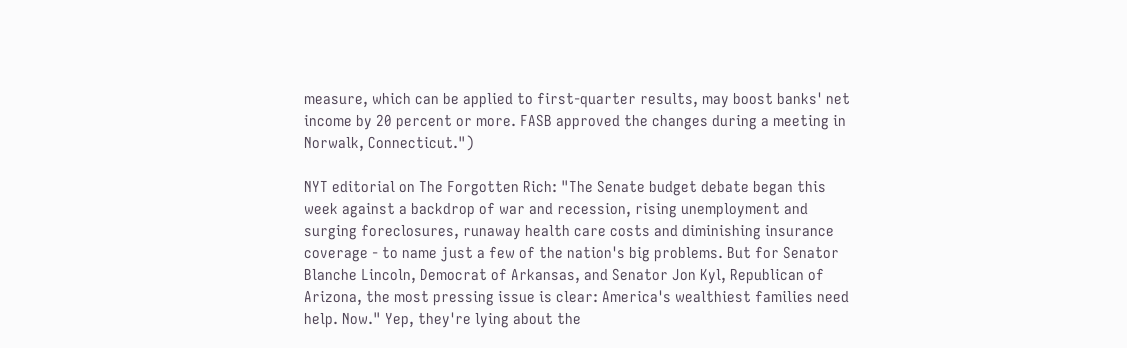measure, which can be applied to first-quarter results, may boost banks' net income by 20 percent or more. FASB approved the changes during a meeting in Norwalk, Connecticut.")

NYT editorial on The Forgotten Rich: "The Senate budget debate began this week against a backdrop of war and recession, rising unemployment and surging foreclosures, runaway health care costs and diminishing insurance coverage - to name just a few of the nation's big problems. But for Senator Blanche Lincoln, Democrat of Arkansas, and Senator Jon Kyl, Republican of Arizona, the most pressing issue is clear: America's wealthiest families need help. Now." Yep, they're lying about the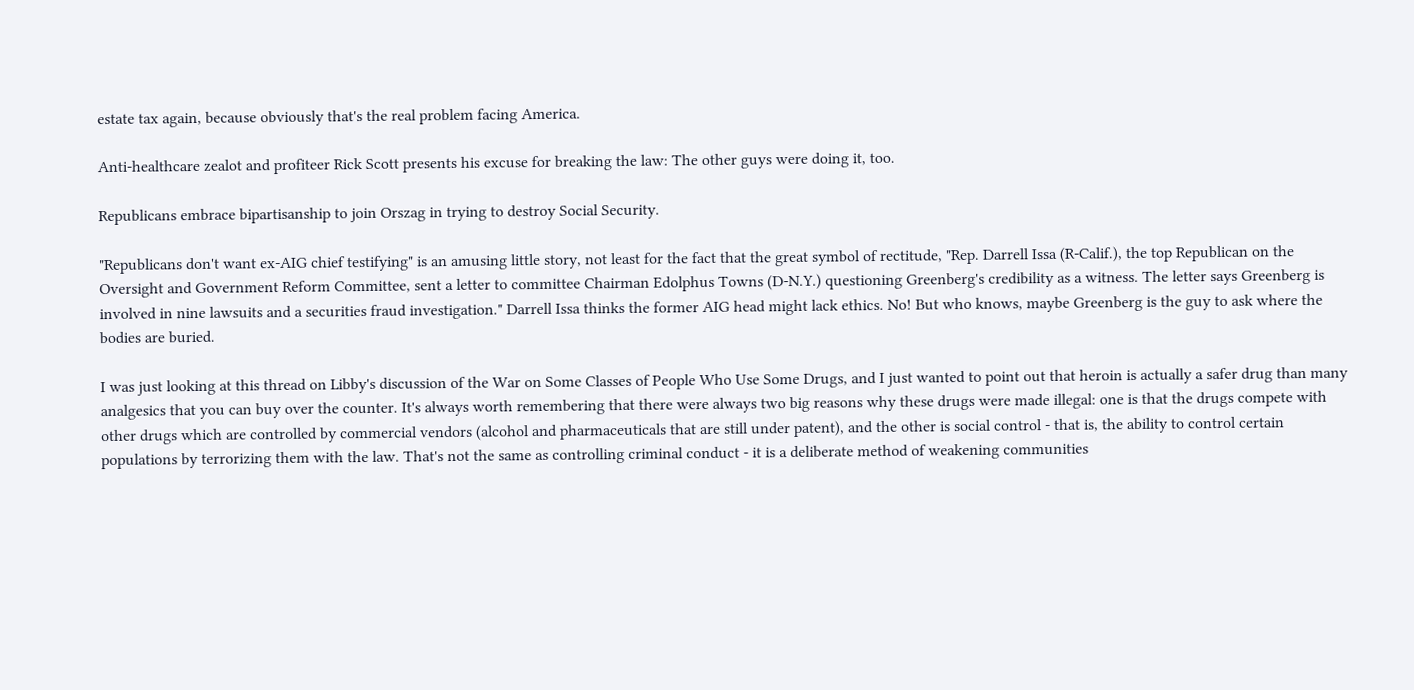estate tax again, because obviously that's the real problem facing America.

Anti-healthcare zealot and profiteer Rick Scott presents his excuse for breaking the law: The other guys were doing it, too.

Republicans embrace bipartisanship to join Orszag in trying to destroy Social Security.

"Republicans don't want ex-AIG chief testifying" is an amusing little story, not least for the fact that the great symbol of rectitude, "Rep. Darrell Issa (R-Calif.), the top Republican on the Oversight and Government Reform Committee, sent a letter to committee Chairman Edolphus Towns (D-N.Y.) questioning Greenberg's credibility as a witness. The letter says Greenberg is involved in nine lawsuits and a securities fraud investigation." Darrell Issa thinks the former AIG head might lack ethics. No! But who knows, maybe Greenberg is the guy to ask where the bodies are buried.

I was just looking at this thread on Libby's discussion of the War on Some Classes of People Who Use Some Drugs, and I just wanted to point out that heroin is actually a safer drug than many analgesics that you can buy over the counter. It's always worth remembering that there were always two big reasons why these drugs were made illegal: one is that the drugs compete with other drugs which are controlled by commercial vendors (alcohol and pharmaceuticals that are still under patent), and the other is social control - that is, the ability to control certain populations by terrorizing them with the law. That's not the same as controlling criminal conduct - it is a deliberate method of weakening communities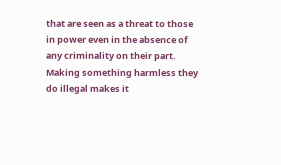that are seen as a threat to those in power even in the absence of any criminality on their part. Making something harmless they do illegal makes it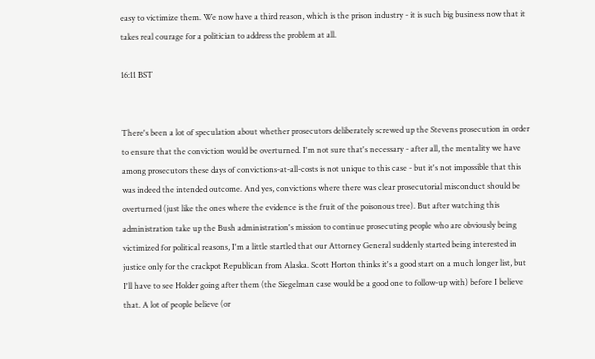easy to victimize them. We now have a third reason, which is the prison industry - it is such big business now that it takes real courage for a politician to address the problem at all.

16:11 BST


There's been a lot of speculation about whether prosecutors deliberately screwed up the Stevens prosecution in order to ensure that the conviction would be overturned. I'm not sure that's necessary - after all, the mentality we have among prosecutors these days of convictions-at-all-costs is not unique to this case - but it's not impossible that this was indeed the intended outcome. And yes, convictions where there was clear prosecutorial misconduct should be overturned (just like the ones where the evidence is the fruit of the poisonous tree). But after watching this administration take up the Bush administration's mission to continue prosecuting people who are obviously being victimized for political reasons, I'm a little startled that our Attorney General suddenly started being interested in justice only for the crackpot Republican from Alaska. Scott Horton thinks it's a good start on a much longer list, but I'll have to see Holder going after them (the Siegelman case would be a good one to follow-up with) before I believe that. A lot of people believe (or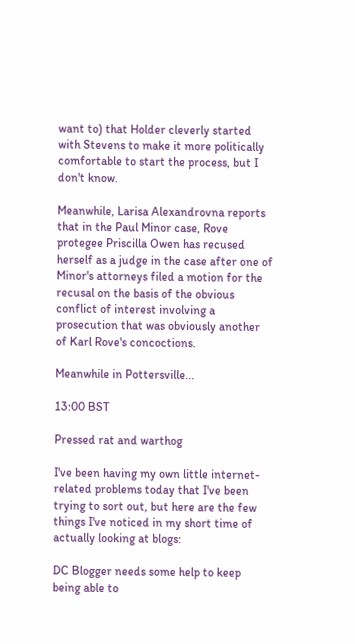want to) that Holder cleverly started with Stevens to make it more politically comfortable to start the process, but I don't know.

Meanwhile, Larisa Alexandrovna reports that in the Paul Minor case, Rove protegee Priscilla Owen has recused herself as a judge in the case after one of Minor's attorneys filed a motion for the recusal on the basis of the obvious conflict of interest involving a prosecution that was obviously another of Karl Rove's concoctions.

Meanwhile in Pottersville...

13:00 BST

Pressed rat and warthog

I've been having my own little internet-related problems today that I've been trying to sort out, but here are the few things I've noticed in my short time of actually looking at blogs:

DC Blogger needs some help to keep being able to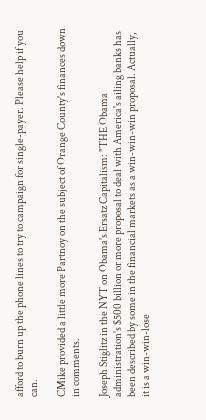afford to burn up the phone lines to try to campaign for single-payer. Please help if you can.

CMike provided a little more Partnoy on the subject of Orange County's finances down in comments.

Joseph Stiglitz in the NYT on Obama's Ersatz Capitalism: "THE Obama administration's $500 billion or more proposal to deal with America's ailing banks has been described by some in the financial markets as a win-win-win proposal. Actually, it is a win-win-lose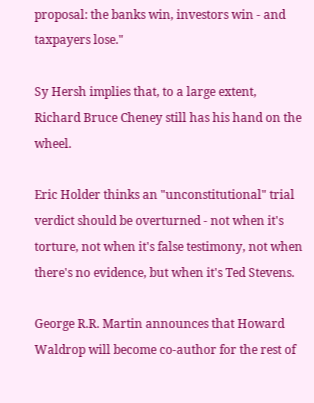proposal: the banks win, investors win - and taxpayers lose."

Sy Hersh implies that, to a large extent, Richard Bruce Cheney still has his hand on the wheel.

Eric Holder thinks an "unconstitutional" trial verdict should be overturned - not when it's torture, not when it's false testimony, not when there's no evidence, but when it's Ted Stevens.

George R.R. Martin announces that Howard Waldrop will become co-author for the rest of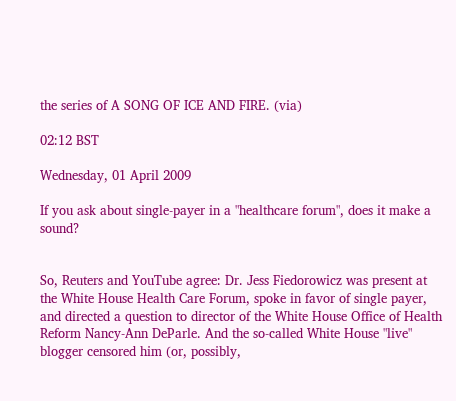the series of A SONG OF ICE AND FIRE. (via)

02:12 BST

Wednesday, 01 April 2009

If you ask about single-payer in a "healthcare forum", does it make a sound?


So, Reuters and YouTube agree: Dr. Jess Fiedorowicz was present at the White House Health Care Forum, spoke in favor of single payer, and directed a question to director of the White House Office of Health Reform Nancy-Ann DeParle. And the so-called White House "live" blogger censored him (or, possibly,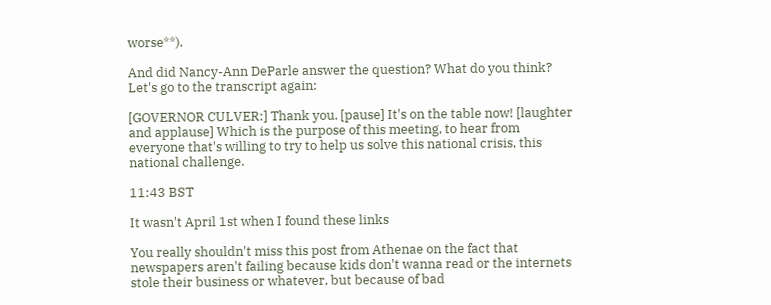worse**).

And did Nancy-Ann DeParle answer the question? What do you think? Let's go to the transcript again:

[GOVERNOR CULVER:] Thank you. [pause] It's on the table now! [laughter and applause] Which is the purpose of this meeting, to hear from everyone that's willing to try to help us solve this national crisis, this national challenge.

11:43 BST

It wasn't April 1st when I found these links

You really shouldn't miss this post from Athenae on the fact that newspapers aren't failing because kids don't wanna read or the internets stole their business or whatever, but because of bad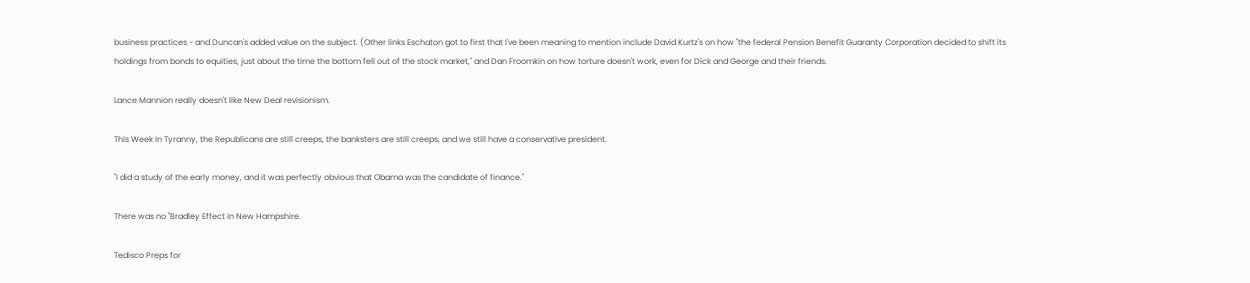business practices - and Duncan's added value on the subject. (Other links Eschaton got to first that I've been meaning to mention include David Kurtz's on how "the federal Pension Benefit Guaranty Corporation decided to shift its holdings from bonds to equities, just about the time the bottom fell out of the stock market," and Dan Froomkin on how torture doesn't work, even for Dick and George and their friends.

Lance Mannion really doesn't like New Deal revisionism.

This Week In Tyranny, the Republicans are still creeps, the banksters are still creeps, and we still have a conservative president.

"I did a study of the early money, and it was perfectly obvious that Obama was the candidate of finance."

There was no "Bradley Effect in New Hampshire.

Tedisco Preps for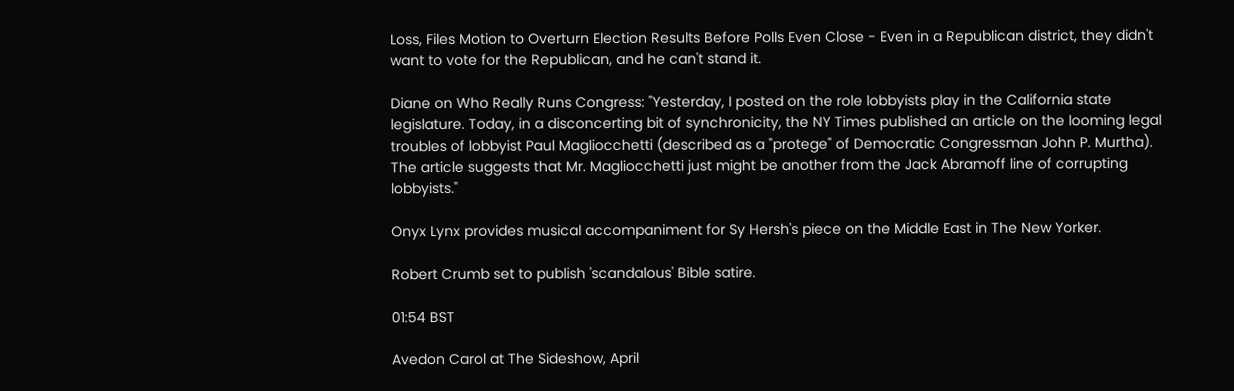Loss, Files Motion to Overturn Election Results Before Polls Even Close - Even in a Republican district, they didn't want to vote for the Republican, and he can't stand it.

Diane on Who Really Runs Congress: "Yesterday, I posted on the role lobbyists play in the California state legislature. Today, in a disconcerting bit of synchronicity, the NY Times published an article on the looming legal troubles of lobbyist Paul Magliocchetti (described as a "protege" of Democratic Congressman John P. Murtha). The article suggests that Mr. Magliocchetti just might be another from the Jack Abramoff line of corrupting lobbyists."

Onyx Lynx provides musical accompaniment for Sy Hersh's piece on the Middle East in The New Yorker.

Robert Crumb set to publish 'scandalous' Bible satire.

01:54 BST

Avedon Carol at The Sideshow, April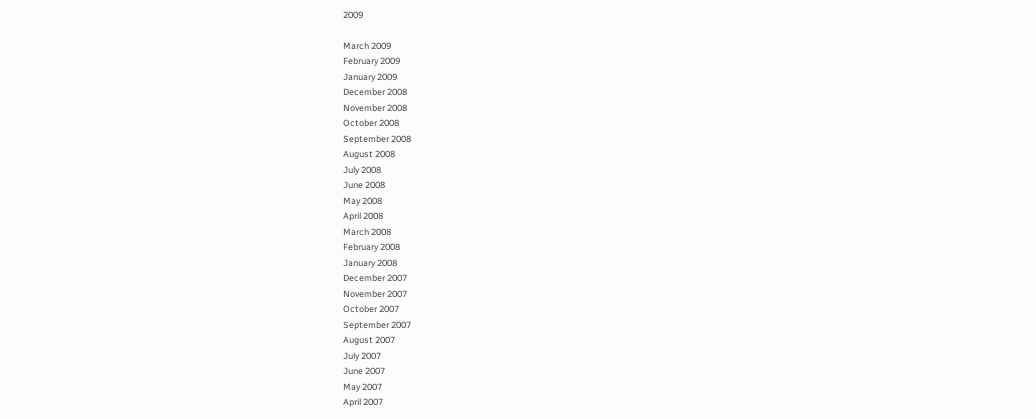2009

March 2009
February 2009
January 2009
December 2008
November 2008
October 2008
September 2008
August 2008
July 2008
June 2008
May 2008
April 2008
March 2008
February 2008
January 2008
December 2007
November 2007
October 2007
September 2007
August 2007
July 2007
June 2007
May 2007
April 2007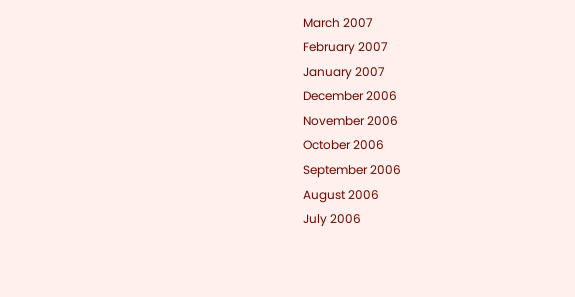March 2007
February 2007
January 2007
December 2006
November 2006
October 2006
September 2006
August 2006
July 2006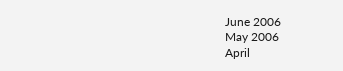June 2006
May 2006
April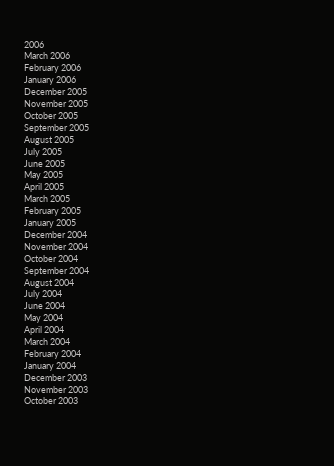2006
March 2006
February 2006
January 2006
December 2005
November 2005
October 2005
September 2005
August 2005
July 2005
June 2005
May 2005
April 2005
March 2005
February 2005
January 2005
December 2004
November 2004
October 2004
September 2004
August 2004
July 2004
June 2004
May 2004
April 2004
March 2004
February 2004
January 2004
December 2003
November 2003
October 2003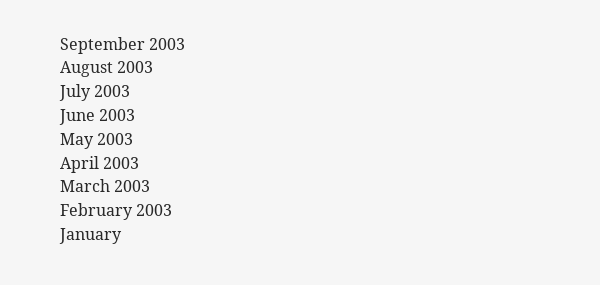September 2003
August 2003
July 2003
June 2003
May 2003
April 2003
March 2003
February 2003
January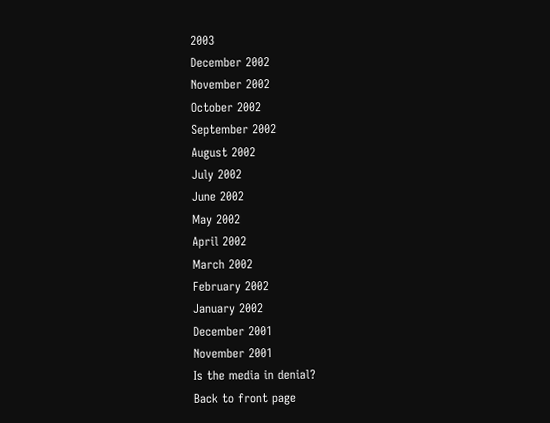2003
December 2002
November 2002
October 2002
September 2002
August 2002
July 2002
June 2002
May 2002
April 2002
March 2002
February 2002
January 2002
December 2001
November 2001
Is the media in denial?
Back to front page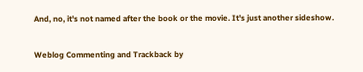And, no, it's not named after the book or the movie. It's just another sideshow.

Weblog Commenting and Trackback by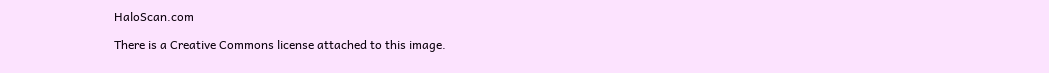HaloScan.com

There is a Creative Commons license attached to this image.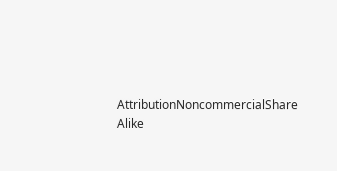AttributionNoncommercialShare Alike